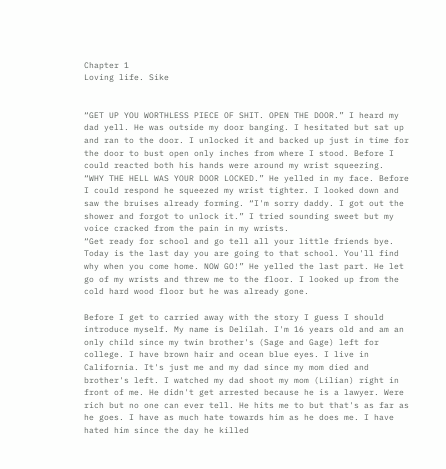Chapter 1
Loving life. Sike


“GET UP YOU WORTHLESS PIECE OF SHIT. OPEN THE DOOR.” I heard my dad yell. He was outside my door banging. I hesitated but sat up and ran to the door. I unlocked it and backed up just in time for the door to bust open only inches from where I stood. Before I could reacted both his hands were around my wrist squeezing.
“WHY THE HELL WAS YOUR DOOR LOCKED.” He yelled in my face. Before I could respond he squeezed my wrist tighter. I looked down and saw the bruises already forming. “I'm sorry daddy. I got out the shower and forgot to unlock it.” I tried sounding sweet but my voice cracked from the pain in my wrists.
“Get ready for school and go tell all your little friends bye. Today is the last day you are going to that school. You'll find why when you come home. NOW GO!” He yelled the last part. He let go of my wrists and threw me to the floor. I looked up from the cold hard wood floor but he was already gone.

Before I get to carried away with the story I guess I should introduce myself. My name is Delilah. I'm 16 years old and am an only child since my twin brother's (Sage and Gage) left for college. I have brown hair and ocean blue eyes. I live in California. It's just me and my dad since my mom died and brother's left. I watched my dad shoot my mom (Lilian) right in front of me. He didn't get arrested because he is a lawyer. Were rich but no one can ever tell. He hits me to but that's as far as he goes. I have as much hate towards him as he does me. I have hated him since the day he killed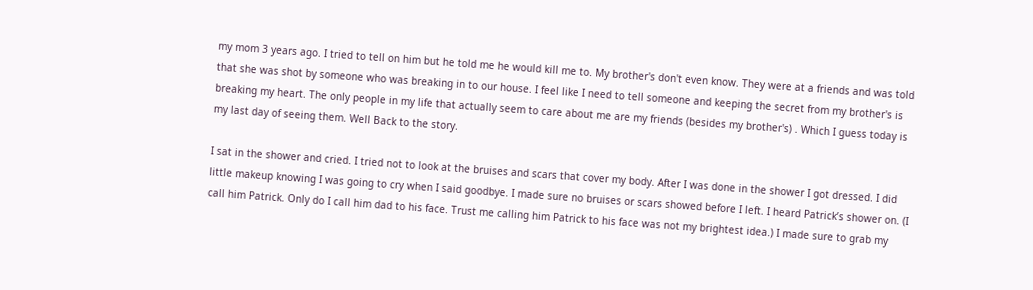my mom 3 years ago. I tried to tell on him but he told me he would kill me to. My brother's don't even know. They were at a friends and was told that she was shot by someone who was breaking in to our house. I feel like I need to tell someone and keeping the secret from my brother's is breaking my heart. The only people in my life that actually seem to care about me are my friends (besides my brother's) . Which I guess today is my last day of seeing them. Well Back to the story.

I sat in the shower and cried. I tried not to look at the bruises and scars that cover my body. After I was done in the shower I got dressed. I did little makeup knowing I was going to cry when I said goodbye. I made sure no bruises or scars showed before I left. I heard Patrick’s shower on. (I call him Patrick. Only do I call him dad to his face. Trust me calling him Patrick to his face was not my brightest idea.) I made sure to grab my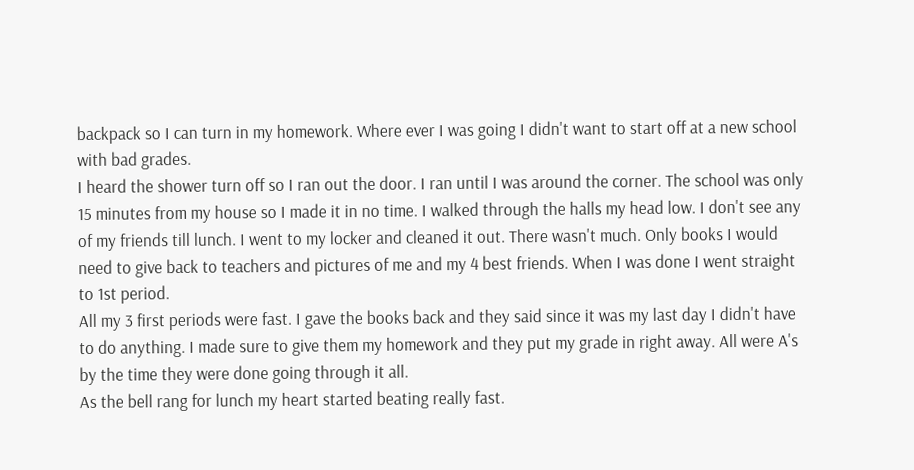backpack so I can turn in my homework. Where ever I was going I didn't want to start off at a new school with bad grades.
I heard the shower turn off so I ran out the door. I ran until I was around the corner. The school was only 15 minutes from my house so I made it in no time. I walked through the halls my head low. I don't see any of my friends till lunch. I went to my locker and cleaned it out. There wasn't much. Only books I would need to give back to teachers and pictures of me and my 4 best friends. When I was done I went straight to 1st period.
All my 3 first periods were fast. I gave the books back and they said since it was my last day I didn't have to do anything. I made sure to give them my homework and they put my grade in right away. All were A's by the time they were done going through it all.
As the bell rang for lunch my heart started beating really fast.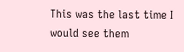This was the last time I would see them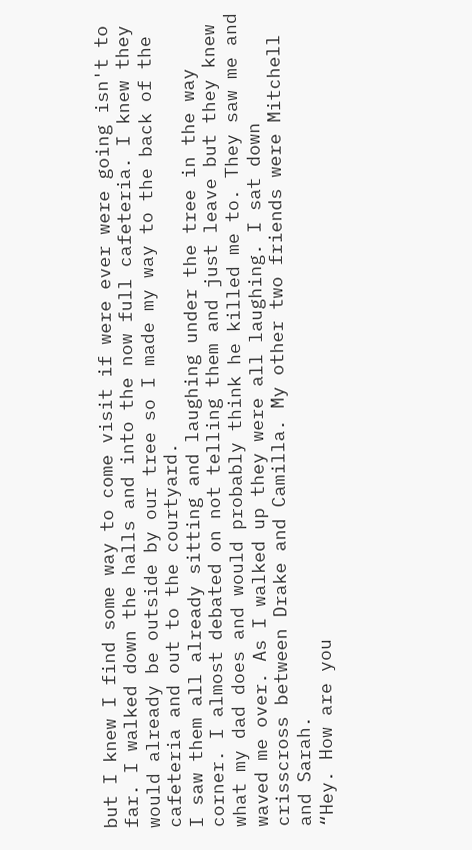but I knew I find some way to come visit if were ever were going isn't to far. I walked down the halls and into the now full cafeteria. I knew they would already be outside by our tree so I made my way to the back of the cafeteria and out to the courtyard.
I saw them all already sitting and laughing under the tree in the way corner. I almost debated on not telling them and just leave but they knew what my dad does and would probably think he killed me to. They saw me and waved me over. As I walked up they were all laughing. I sat down crisscross between Drake and Camilla. My other two friends were Mitchell and Sarah.
“Hey. How are you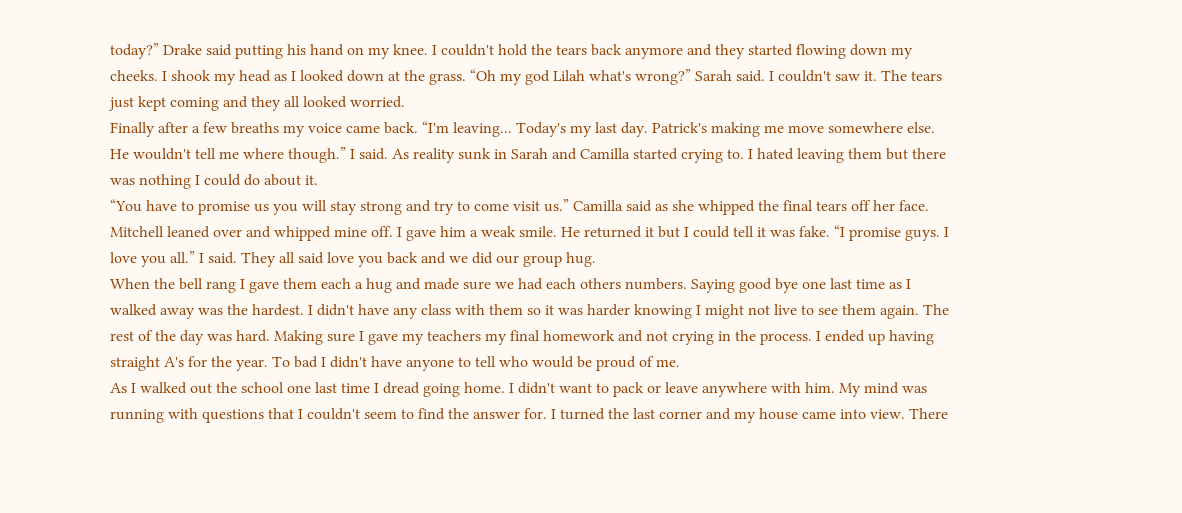today?” Drake said putting his hand on my knee. I couldn't hold the tears back anymore and they started flowing down my cheeks. I shook my head as I looked down at the grass. “Oh my god Lilah what's wrong?” Sarah said. I couldn't saw it. The tears just kept coming and they all looked worried.
Finally after a few breaths my voice came back. “I'm leaving... Today's my last day. Patrick's making me move somewhere else. He wouldn't tell me where though.” I said. As reality sunk in Sarah and Camilla started crying to. I hated leaving them but there was nothing I could do about it.
“You have to promise us you will stay strong and try to come visit us.” Camilla said as she whipped the final tears off her face. Mitchell leaned over and whipped mine off. I gave him a weak smile. He returned it but I could tell it was fake. “I promise guys. I love you all.” I said. They all said love you back and we did our group hug.
When the bell rang I gave them each a hug and made sure we had each others numbers. Saying good bye one last time as I walked away was the hardest. I didn't have any class with them so it was harder knowing I might not live to see them again. The rest of the day was hard. Making sure I gave my teachers my final homework and not crying in the process. I ended up having straight A's for the year. To bad I didn't have anyone to tell who would be proud of me.
As I walked out the school one last time I dread going home. I didn't want to pack or leave anywhere with him. My mind was running with questions that I couldn't seem to find the answer for. I turned the last corner and my house came into view. There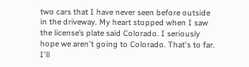two cars that I have never seen before outside in the driveway. My heart stopped when I saw the license’s plate said Colorado. I seriously hope we aren't going to Colorado. That's to far. I'll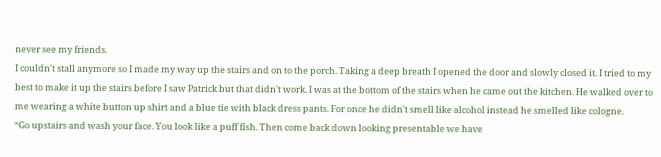never see my friends.
I couldn't stall anymore so I made my way up the stairs and on to the porch. Taking a deep breath I opened the door and slowly closed it. I tried to my best to make it up the stairs before I saw Patrick but that didn't work. I was at the bottom of the stairs when he came out the kitchen. He walked over to me wearing a white button up shirt and a blue tie with black dress pants. For once he didn't smell like alcohol instead he smelled like cologne.
“Go upstairs and wash your face. You look like a puff fish. Then come back down looking presentable we have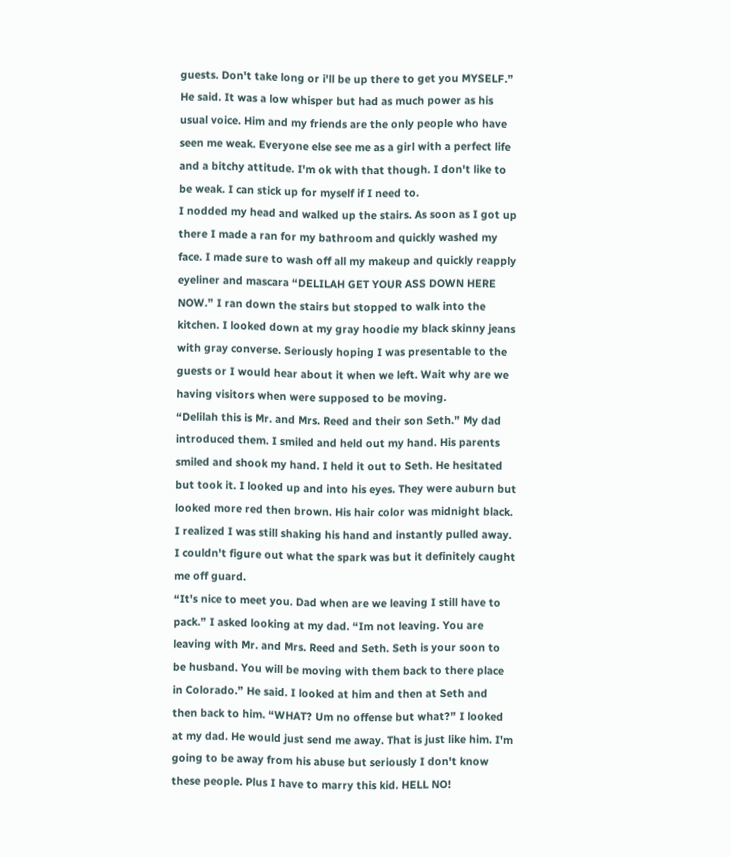guests. Don't take long or i'll be up there to get you MYSELF.” He said. It was a low whisper but had as much power as his usual voice. Him and my friends are the only people who have seen me weak. Everyone else see me as a girl with a perfect life and a bitchy attitude. I'm ok with that though. I don't like to be weak. I can stick up for myself if I need to.
I nodded my head and walked up the stairs. As soon as I got up there I made a ran for my bathroom and quickly washed my face. I made sure to wash off all my makeup and quickly reapply eyeliner and mascara “DELILAH GET YOUR ASS DOWN HERE NOW.” I ran down the stairs but stopped to walk into the kitchen. I looked down at my gray hoodie my black skinny jeans with gray converse. Seriously hoping I was presentable to the guests or I would hear about it when we left. Wait why are we having visitors when were supposed to be moving.
“Delilah this is Mr. and Mrs. Reed and their son Seth.” My dad introduced them. I smiled and held out my hand. His parents smiled and shook my hand. I held it out to Seth. He hesitated but took it. I looked up and into his eyes. They were auburn but looked more red then brown. His hair color was midnight black.
I realized I was still shaking his hand and instantly pulled away. I couldn't figure out what the spark was but it definitely caught me off guard.
“It's nice to meet you. Dad when are we leaving I still have to pack.” I asked looking at my dad. “Im not leaving. You are leaving with Mr. and Mrs. Reed and Seth. Seth is your soon to be husband. You will be moving with them back to there place in Colorado.” He said. I looked at him and then at Seth and then back to him. “WHAT? Um no offense but what?” I looked at my dad. He would just send me away. That is just like him. I'm going to be away from his abuse but seriously I don't know these people. Plus I have to marry this kid. HELL NO!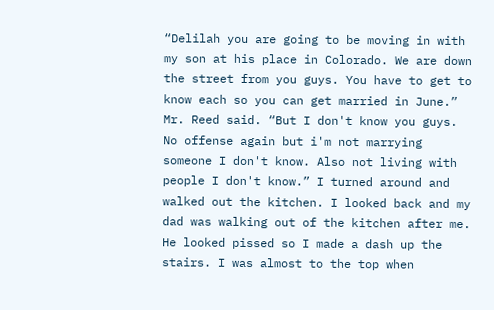“Delilah you are going to be moving in with my son at his place in Colorado. We are down the street from you guys. You have to get to know each so you can get married in June.” Mr. Reed said. “But I don't know you guys. No offense again but i'm not marrying someone I don't know. Also not living with people I don't know.” I turned around and walked out the kitchen. I looked back and my dad was walking out of the kitchen after me. He looked pissed so I made a dash up the stairs. I was almost to the top when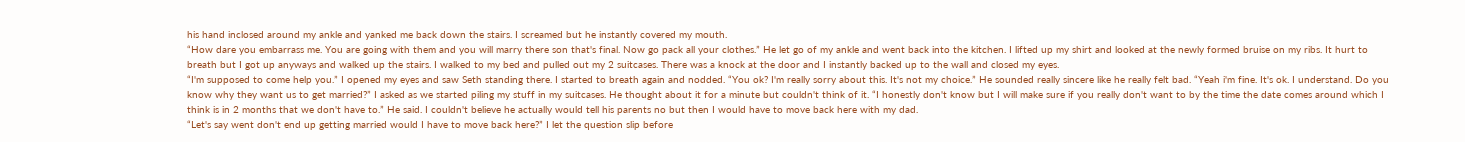his hand inclosed around my ankle and yanked me back down the stairs. I screamed but he instantly covered my mouth.
“How dare you embarrass me. You are going with them and you will marry there son that's final. Now go pack all your clothes.” He let go of my ankle and went back into the kitchen. I lifted up my shirt and looked at the newly formed bruise on my ribs. It hurt to breath but I got up anyways and walked up the stairs. I walked to my bed and pulled out my 2 suitcases. There was a knock at the door and I instantly backed up to the wall and closed my eyes.
“I'm supposed to come help you.” I opened my eyes and saw Seth standing there. I started to breath again and nodded. “You ok? I'm really sorry about this. It's not my choice.” He sounded really sincere like he really felt bad. “Yeah i'm fine. It's ok. I understand. Do you know why they want us to get married?” I asked as we started piling my stuff in my suitcases. He thought about it for a minute but couldn't think of it. “I honestly don't know but I will make sure if you really don't want to by the time the date comes around which I think is in 2 months that we don't have to.” He said. I couldn't believe he actually would tell his parents no but then I would have to move back here with my dad.
“Let's say went don't end up getting married would I have to move back here?” I let the question slip before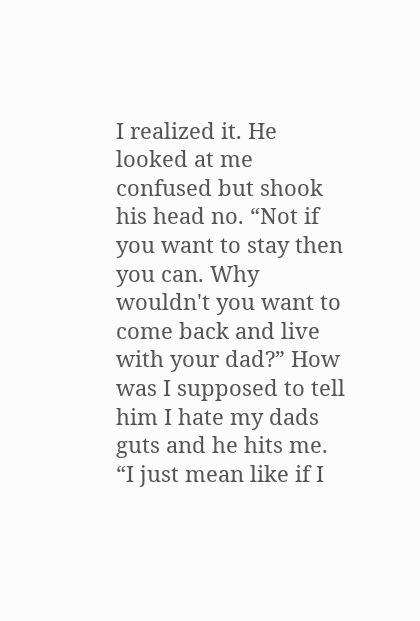I realized it. He looked at me confused but shook his head no. “Not if you want to stay then you can. Why wouldn't you want to come back and live with your dad?” How was I supposed to tell him I hate my dads guts and he hits me. “I just mean like if I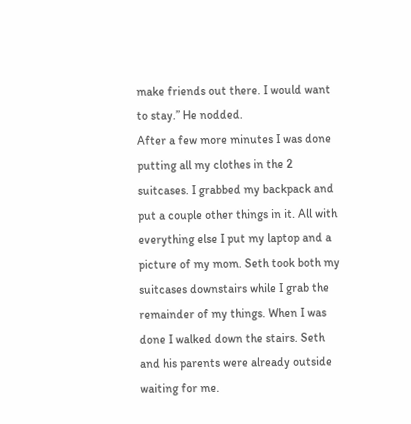make friends out there. I would want to stay.” He nodded.
After a few more minutes I was done putting all my clothes in the 2 suitcases. I grabbed my backpack and put a couple other things in it. All with everything else I put my laptop and a picture of my mom. Seth took both my suitcases downstairs while I grab the remainder of my things. When I was done I walked down the stairs. Seth and his parents were already outside waiting for me.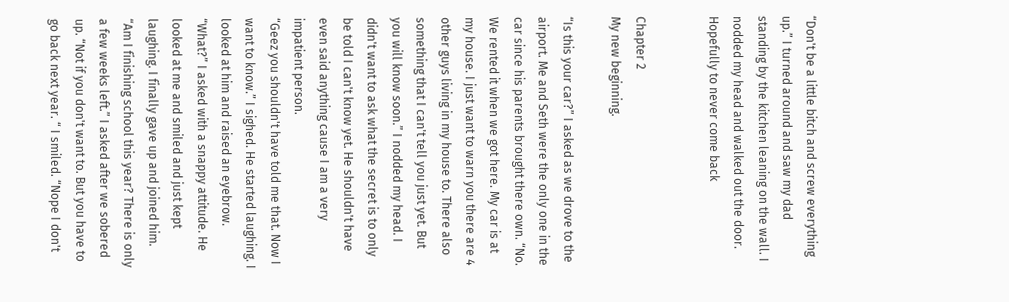“Don't be a little bitch and screw everything up.” I turned around and saw my dad standing by the kitchen leaning on the wall. I nodded my head and walked out the door. Hopefully to never come back


Chapter 2
My new beginning.

“Is this your car?” I asked as we drove to the airport. Me and Seth were the only one in the car since his parents brought there own. “No. We rented it when we got here. My car is at my house. I just want to warn you there are 4 other guys living in my house to. There also something that I can't tell you just yet. But you will know soon.” I nodded my head. I didn't want to ask what the secret is to only be told I can't know yet. He shouldn't have even said anything cause I am a very impatient person.
“Geez you shouldn't have told me that. Now I want to know.” I sighed. He started laughing. I looked at him and raised an eyebrow. “What?” I asked with a snappy attitude. He looked at me and smiled and just kept laughing. I finally gave up and joined him. “Am I finishing school this year? There is only a few weeks left.” I asked after we sobered up. “Not if you don't want to. But you have to go back next year. “ I smiled. “Nope I don't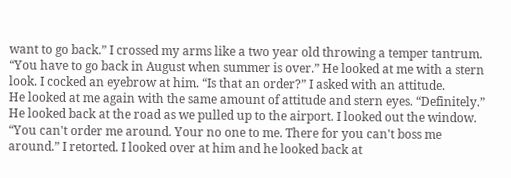want to go back.” I crossed my arms like a two year old throwing a temper tantrum. “You have to go back in August when summer is over.” He looked at me with a stern look. I cocked an eyebrow at him. “Is that an order?” I asked with an attitude.
He looked at me again with the same amount of attitude and stern eyes. “Definitely.” He looked back at the road as we pulled up to the airport. I looked out the window. “You can't order me around. Your no one to me. There for you can't boss me around.” I retorted. I looked over at him and he looked back at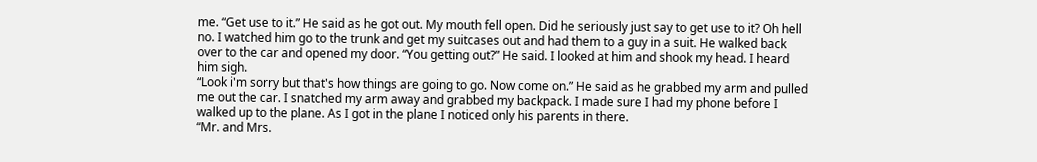me. “Get use to it.” He said as he got out. My mouth fell open. Did he seriously just say to get use to it? Oh hell no. I watched him go to the trunk and get my suitcases out and had them to a guy in a suit. He walked back over to the car and opened my door. “You getting out?” He said. I looked at him and shook my head. I heard him sigh.
“Look i'm sorry but that's how things are going to go. Now come on.” He said as he grabbed my arm and pulled me out the car. I snatched my arm away and grabbed my backpack. I made sure I had my phone before I walked up to the plane. As I got in the plane I noticed only his parents in there.
“Mr. and Mrs.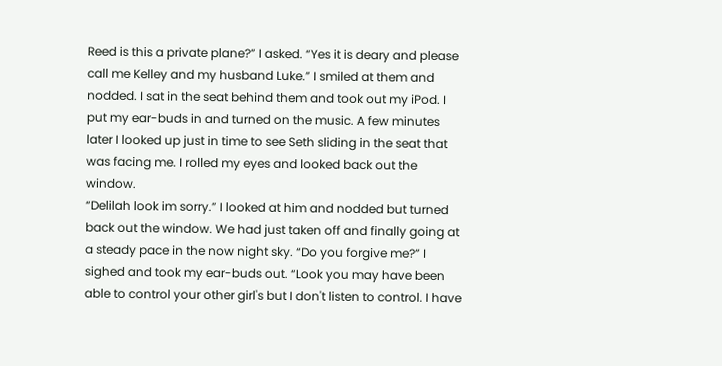Reed is this a private plane?” I asked. “Yes it is deary and please call me Kelley and my husband Luke.” I smiled at them and nodded. I sat in the seat behind them and took out my iPod. I put my ear-buds in and turned on the music. A few minutes later I looked up just in time to see Seth sliding in the seat that was facing me. I rolled my eyes and looked back out the window.
“Delilah look im sorry.” I looked at him and nodded but turned back out the window. We had just taken off and finally going at a steady pace in the now night sky. “Do you forgive me?” I sighed and took my ear-buds out. “Look you may have been able to control your other girl's but I don't listen to control. I have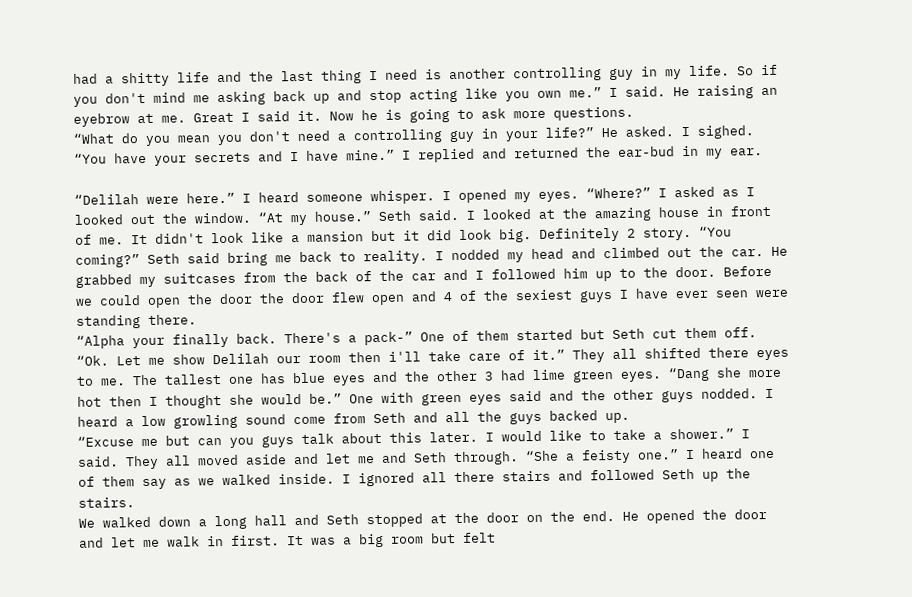had a shitty life and the last thing I need is another controlling guy in my life. So if you don't mind me asking back up and stop acting like you own me.” I said. He raising an eyebrow at me. Great I said it. Now he is going to ask more questions.
“What do you mean you don't need a controlling guy in your life?” He asked. I sighed. “You have your secrets and I have mine.” I replied and returned the ear-bud in my ear.

“Delilah were here.” I heard someone whisper. I opened my eyes. “Where?” I asked as I looked out the window. “At my house.” Seth said. I looked at the amazing house in front of me. It didn't look like a mansion but it did look big. Definitely 2 story. “You coming?” Seth said bring me back to reality. I nodded my head and climbed out the car. He grabbed my suitcases from the back of the car and I followed him up to the door. Before we could open the door the door flew open and 4 of the sexiest guys I have ever seen were standing there.
“Alpha your finally back. There's a pack-” One of them started but Seth cut them off. “Ok. Let me show Delilah our room then i'll take care of it.” They all shifted there eyes to me. The tallest one has blue eyes and the other 3 had lime green eyes. “Dang she more hot then I thought she would be.” One with green eyes said and the other guys nodded. I heard a low growling sound come from Seth and all the guys backed up.
“Excuse me but can you guys talk about this later. I would like to take a shower.” I said. They all moved aside and let me and Seth through. “She a feisty one.” I heard one of them say as we walked inside. I ignored all there stairs and followed Seth up the stairs.
We walked down a long hall and Seth stopped at the door on the end. He opened the door and let me walk in first. It was a big room but felt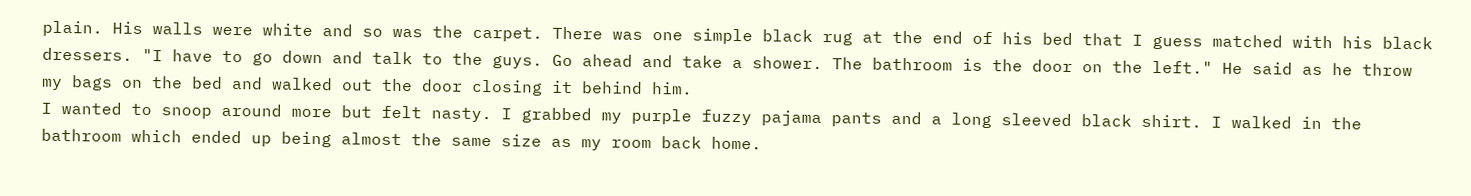plain. His walls were white and so was the carpet. There was one simple black rug at the end of his bed that I guess matched with his black dressers. "I have to go down and talk to the guys. Go ahead and take a shower. The bathroom is the door on the left." He said as he throw my bags on the bed and walked out the door closing it behind him.
I wanted to snoop around more but felt nasty. I grabbed my purple fuzzy pajama pants and a long sleeved black shirt. I walked in the bathroom which ended up being almost the same size as my room back home.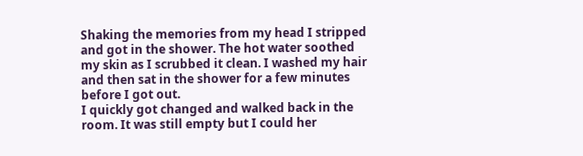Shaking the memories from my head I stripped and got in the shower. The hot water soothed my skin as I scrubbed it clean. I washed my hair and then sat in the shower for a few minutes before I got out.
I quickly got changed and walked back in the room. It was still empty but I could her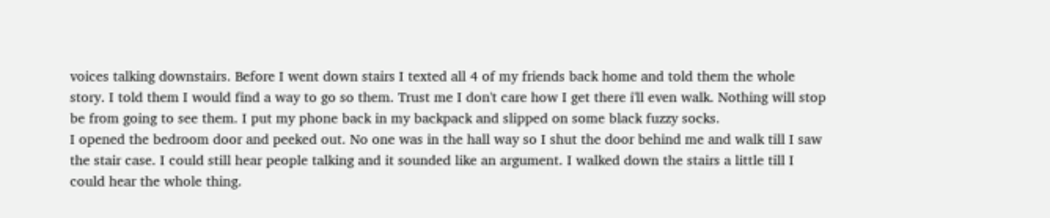voices talking downstairs. Before I went down stairs I texted all 4 of my friends back home and told them the whole story. I told them I would find a way to go so them. Trust me I don't care how I get there i'll even walk. Nothing will stop be from going to see them. I put my phone back in my backpack and slipped on some black fuzzy socks.
I opened the bedroom door and peeked out. No one was in the hall way so I shut the door behind me and walk till I saw the stair case. I could still hear people talking and it sounded like an argument. I walked down the stairs a little till I could hear the whole thing.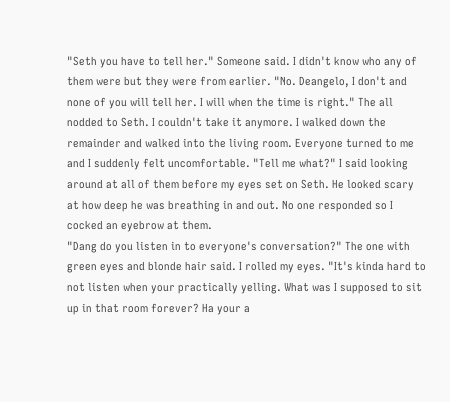"Seth you have to tell her." Someone said. I didn't know who any of them were but they were from earlier. "No. Deangelo, I don't and none of you will tell her. I will when the time is right." The all nodded to Seth. I couldn't take it anymore. I walked down the remainder and walked into the living room. Everyone turned to me and I suddenly felt uncomfortable. "Tell me what?" I said looking around at all of them before my eyes set on Seth. He looked scary at how deep he was breathing in and out. No one responded so I cocked an eyebrow at them.
"Dang do you listen in to everyone's conversation?" The one with green eyes and blonde hair said. I rolled my eyes. "It's kinda hard to not listen when your practically yelling. What was I supposed to sit up in that room forever? Ha your a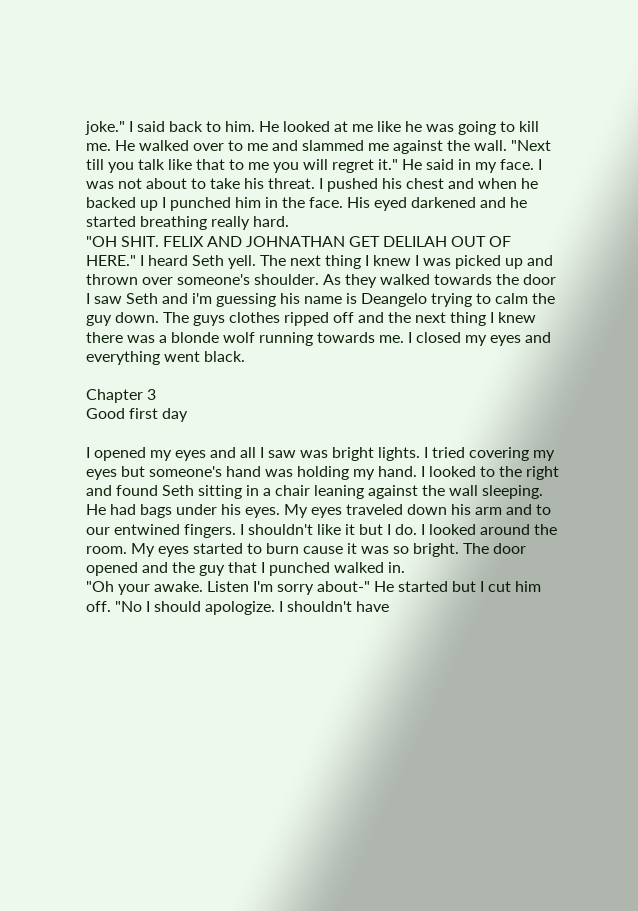joke." I said back to him. He looked at me like he was going to kill me. He walked over to me and slammed me against the wall. "Next till you talk like that to me you will regret it." He said in my face. I was not about to take his threat. I pushed his chest and when he backed up I punched him in the face. His eyed darkened and he started breathing really hard.
"OH SHIT. FELIX AND JOHNATHAN GET DELILAH OUT OF HERE." I heard Seth yell. The next thing I knew I was picked up and thrown over someone's shoulder. As they walked towards the door I saw Seth and i'm guessing his name is Deangelo trying to calm the guy down. The guys clothes ripped off and the next thing I knew there was a blonde wolf running towards me. I closed my eyes and everything went black.

Chapter 3
Good first day

I opened my eyes and all I saw was bright lights. I tried covering my eyes but someone's hand was holding my hand. I looked to the right and found Seth sitting in a chair leaning against the wall sleeping. He had bags under his eyes. My eyes traveled down his arm and to our entwined fingers. I shouldn't like it but I do. I looked around the room. My eyes started to burn cause it was so bright. The door opened and the guy that I punched walked in.
"Oh your awake. Listen I'm sorry about-" He started but I cut him off. "No I should apologize. I shouldn't have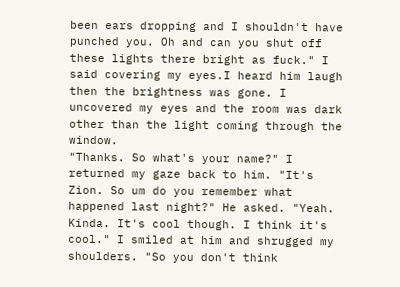been ears dropping and I shouldn't have punched you. Oh and can you shut off these lights there bright as fuck." I said covering my eyes.I heard him laugh then the brightness was gone. I uncovered my eyes and the room was dark other than the light coming through the window.
"Thanks. So what's your name?" I returned my gaze back to him. "It's Zion. So um do you remember what happened last night?" He asked. "Yeah. Kinda. It's cool though. I think it's cool." I smiled at him and shrugged my shoulders. "So you don't think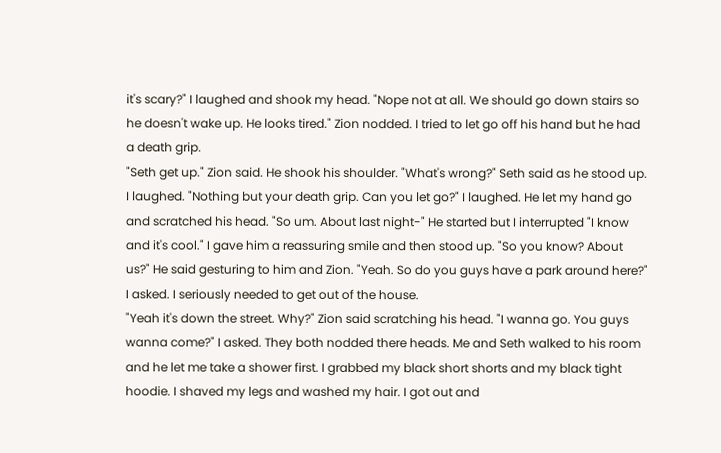it's scary?" I laughed and shook my head. "Nope not at all. We should go down stairs so he doesn't wake up. He looks tired." Zion nodded. I tried to let go off his hand but he had a death grip.
"Seth get up." Zion said. He shook his shoulder. "What's wrong?" Seth said as he stood up. I laughed. "Nothing but your death grip. Can you let go?" I laughed. He let my hand go and scratched his head. "So um. About last night-" He started but I interrupted "I know and it's cool." I gave him a reassuring smile and then stood up. "So you know? About us?" He said gesturing to him and Zion. "Yeah. So do you guys have a park around here?" I asked. I seriously needed to get out of the house.
"Yeah it's down the street. Why?" Zion said scratching his head. "I wanna go. You guys wanna come?" I asked. They both nodded there heads. Me and Seth walked to his room and he let me take a shower first. I grabbed my black short shorts and my black tight hoodie. I shaved my legs and washed my hair. I got out and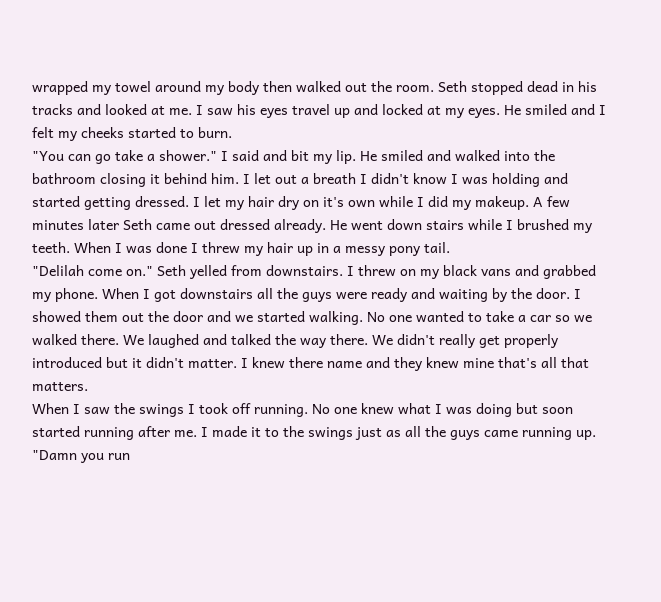wrapped my towel around my body then walked out the room. Seth stopped dead in his tracks and looked at me. I saw his eyes travel up and locked at my eyes. He smiled and I felt my cheeks started to burn.
"You can go take a shower." I said and bit my lip. He smiled and walked into the bathroom closing it behind him. I let out a breath I didn't know I was holding and started getting dressed. I let my hair dry on it's own while I did my makeup. A few minutes later Seth came out dressed already. He went down stairs while I brushed my teeth. When I was done I threw my hair up in a messy pony tail.
"Delilah come on." Seth yelled from downstairs. I threw on my black vans and grabbed my phone. When I got downstairs all the guys were ready and waiting by the door. I showed them out the door and we started walking. No one wanted to take a car so we walked there. We laughed and talked the way there. We didn't really get properly introduced but it didn't matter. I knew there name and they knew mine that's all that matters.
When I saw the swings I took off running. No one knew what I was doing but soon started running after me. I made it to the swings just as all the guys came running up. "Damn you run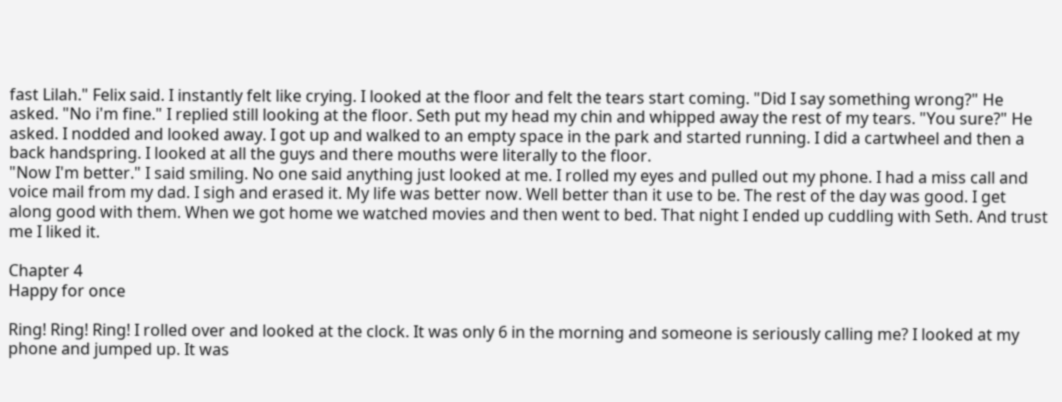fast Lilah." Felix said. I instantly felt like crying. I looked at the floor and felt the tears start coming. "Did I say something wrong?" He asked. "No i'm fine." I replied still looking at the floor. Seth put my head my chin and whipped away the rest of my tears. "You sure?" He asked. I nodded and looked away. I got up and walked to an empty space in the park and started running. I did a cartwheel and then a back handspring. I looked at all the guys and there mouths were literally to the floor.
"Now I'm better." I said smiling. No one said anything just looked at me. I rolled my eyes and pulled out my phone. I had a miss call and voice mail from my dad. I sigh and erased it. My life was better now. Well better than it use to be. The rest of the day was good. I get along good with them. When we got home we watched movies and then went to bed. That night I ended up cuddling with Seth. And trust me I liked it.

Chapter 4
Happy for once

Ring! Ring! Ring! I rolled over and looked at the clock. It was only 6 in the morning and someone is seriously calling me? I looked at my phone and jumped up. It was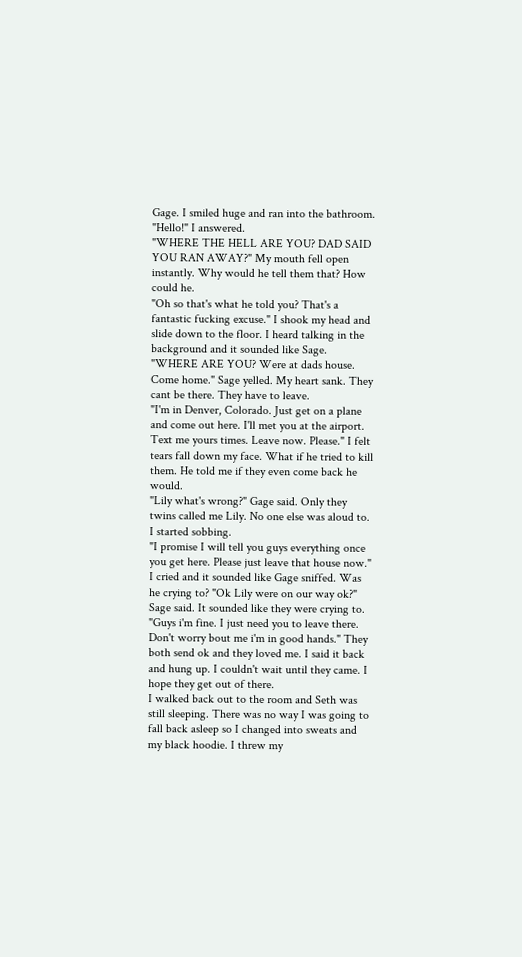Gage. I smiled huge and ran into the bathroom.
"Hello!" I answered.
"WHERE THE HELL ARE YOU? DAD SAID YOU RAN AWAY?" My mouth fell open instantly. Why would he tell them that? How could he.
"Oh so that's what he told you? That's a fantastic fucking excuse." I shook my head and slide down to the floor. I heard talking in the background and it sounded like Sage.
"WHERE ARE YOU? Were at dads house. Come home." Sage yelled. My heart sank. They cant be there. They have to leave.
"I'm in Denver, Colorado. Just get on a plane and come out here. I'll met you at the airport. Text me yours times. Leave now. Please." I felt tears fall down my face. What if he tried to kill them. He told me if they even come back he would.
"Lily what's wrong?" Gage said. Only they twins called me Lily. No one else was aloud to. I started sobbing.
"I promise I will tell you guys everything once you get here. Please just leave that house now." I cried and it sounded like Gage sniffed. Was he crying to? "Ok Lily were on our way ok?" Sage said. It sounded like they were crying to. "Guys i'm fine. I just need you to leave there. Don't worry bout me i'm in good hands." They both send ok and they loved me. I said it back and hung up. I couldn't wait until they came. I hope they get out of there.
I walked back out to the room and Seth was still sleeping. There was no way I was going to fall back asleep so I changed into sweats and my black hoodie. I threw my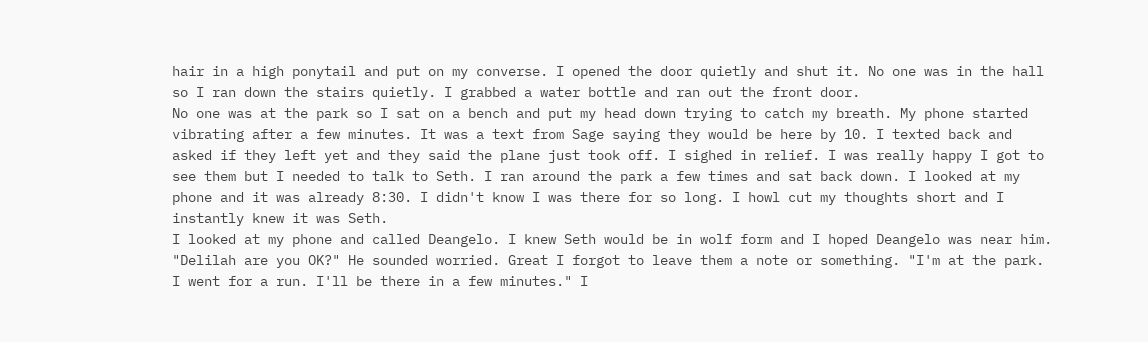hair in a high ponytail and put on my converse. I opened the door quietly and shut it. No one was in the hall so I ran down the stairs quietly. I grabbed a water bottle and ran out the front door.
No one was at the park so I sat on a bench and put my head down trying to catch my breath. My phone started vibrating after a few minutes. It was a text from Sage saying they would be here by 10. I texted back and asked if they left yet and they said the plane just took off. I sighed in relief. I was really happy I got to see them but I needed to talk to Seth. I ran around the park a few times and sat back down. I looked at my phone and it was already 8:30. I didn't know I was there for so long. I howl cut my thoughts short and I instantly knew it was Seth.
I looked at my phone and called Deangelo. I knew Seth would be in wolf form and I hoped Deangelo was near him.
"Delilah are you OK?" He sounded worried. Great I forgot to leave them a note or something. "I'm at the park. I went for a run. I'll be there in a few minutes." I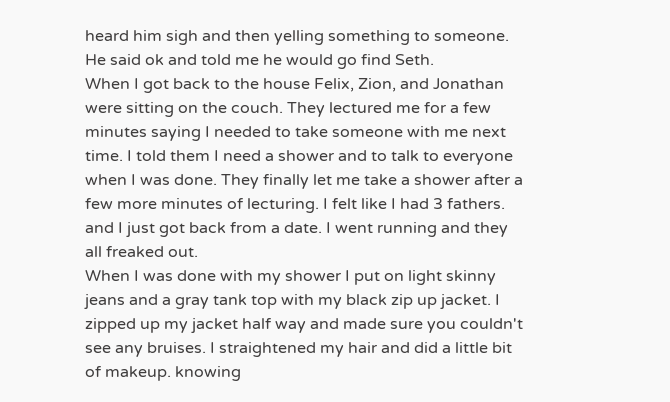heard him sigh and then yelling something to someone. He said ok and told me he would go find Seth.
When I got back to the house Felix, Zion, and Jonathan were sitting on the couch. They lectured me for a few minutes saying I needed to take someone with me next time. I told them I need a shower and to talk to everyone when I was done. They finally let me take a shower after a few more minutes of lecturing. I felt like I had 3 fathers. and I just got back from a date. I went running and they all freaked out.
When I was done with my shower I put on light skinny jeans and a gray tank top with my black zip up jacket. I zipped up my jacket half way and made sure you couldn't see any bruises. I straightened my hair and did a little bit of makeup. knowing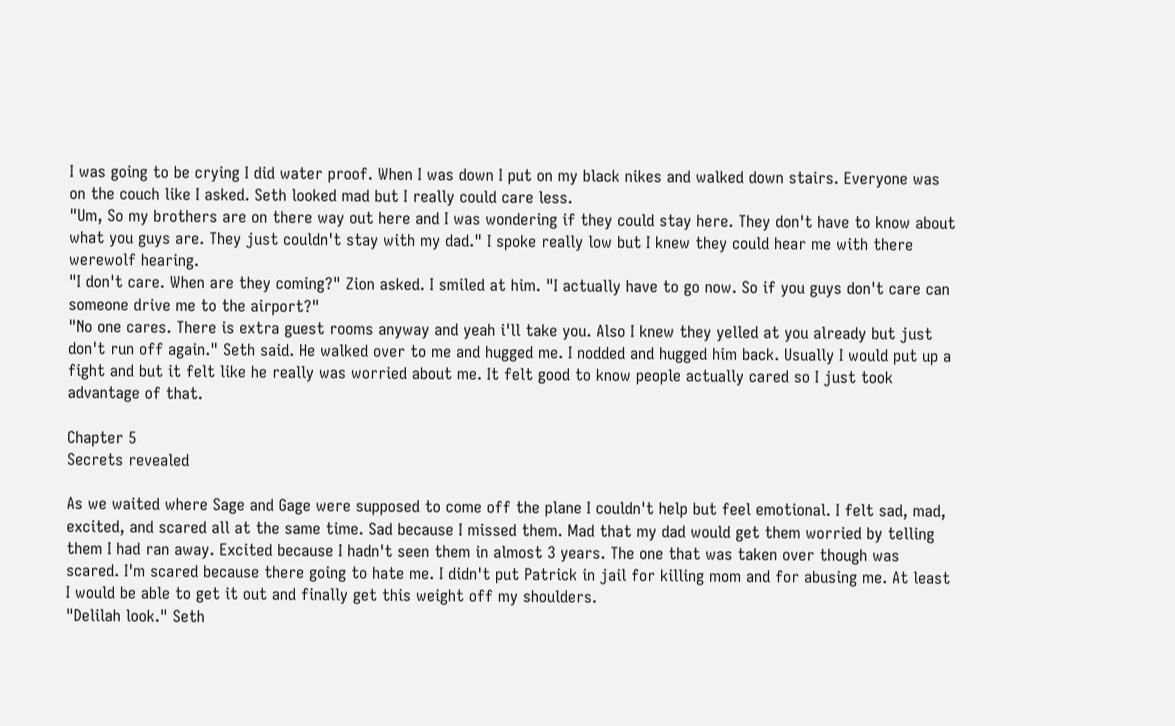I was going to be crying I did water proof. When I was down I put on my black nikes and walked down stairs. Everyone was on the couch like I asked. Seth looked mad but I really could care less.
"Um, So my brothers are on there way out here and I was wondering if they could stay here. They don't have to know about what you guys are. They just couldn't stay with my dad." I spoke really low but I knew they could hear me with there werewolf hearing.
"I don't care. When are they coming?" Zion asked. I smiled at him. "I actually have to go now. So if you guys don't care can someone drive me to the airport?"
"No one cares. There is extra guest rooms anyway and yeah i'll take you. Also I knew they yelled at you already but just don't run off again." Seth said. He walked over to me and hugged me. I nodded and hugged him back. Usually I would put up a fight and but it felt like he really was worried about me. It felt good to know people actually cared so I just took advantage of that.

Chapter 5
Secrets revealed

As we waited where Sage and Gage were supposed to come off the plane I couldn't help but feel emotional. I felt sad, mad, excited, and scared all at the same time. Sad because I missed them. Mad that my dad would get them worried by telling them I had ran away. Excited because I hadn't seen them in almost 3 years. The one that was taken over though was scared. I'm scared because there going to hate me. I didn't put Patrick in jail for killing mom and for abusing me. At least I would be able to get it out and finally get this weight off my shoulders.
"Delilah look." Seth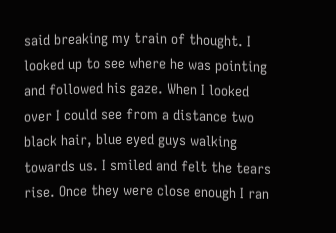said breaking my train of thought. I looked up to see where he was pointing and followed his gaze. When I looked over I could see from a distance two black hair, blue eyed guys walking towards us. I smiled and felt the tears rise. Once they were close enough I ran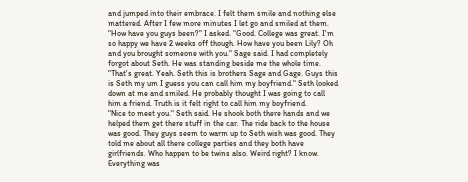and jumped into their embrace. I felt them smile and nothing else mattered. After I few more minutes I let go and smiled at them.
"How have you guys been?" I asked. "Good. College was great. I'm so happy we have 2 weeks off though. How have you been Lily? Oh and you brought someone with you." Sage said. I had completely forgot about Seth. He was standing beside me the whole time. "That's great. Yeah. Seth this is brothers Sage and Gage. Guys this is Seth my um I guess you can call him my boyfriend." Seth looked down at me and smiled. He probably thought I was going to call him a friend. Truth is it felt right to call him my boyfriend.
"Nice to meet you." Seth said. He shook both there hands and we helped them get there stuff in the car. The ride back to the house was good. They guys seem to warm up to Seth wish was good. They told me about all there college parties and they both have girlfriends. Who happen to be twins also. Weird right? I know. Everything was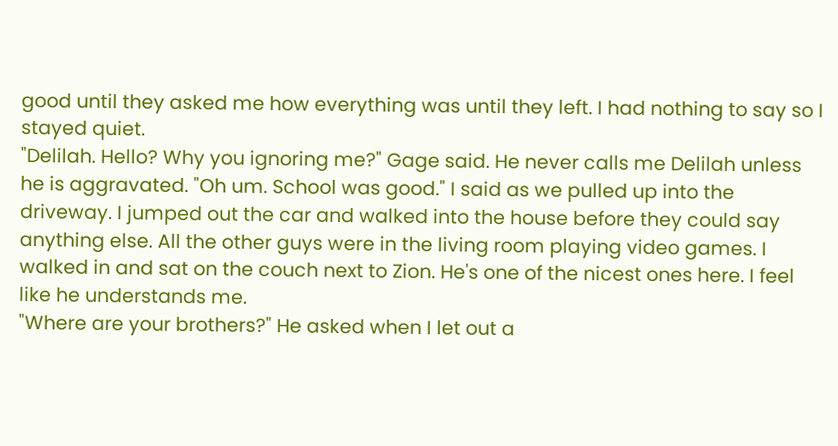good until they asked me how everything was until they left. I had nothing to say so I stayed quiet.
"Delilah. Hello? Why you ignoring me?" Gage said. He never calls me Delilah unless he is aggravated. "Oh um. School was good." I said as we pulled up into the driveway. I jumped out the car and walked into the house before they could say anything else. All the other guys were in the living room playing video games. I walked in and sat on the couch next to Zion. He's one of the nicest ones here. I feel like he understands me.
"Where are your brothers?" He asked when I let out a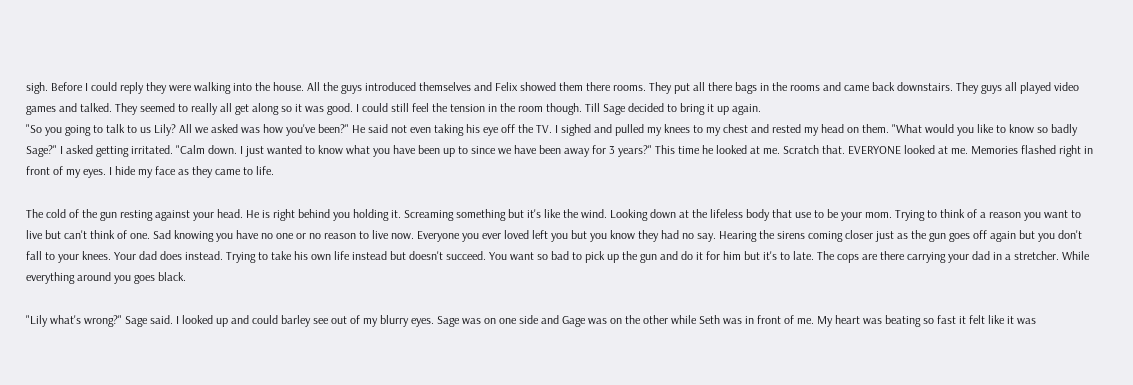sigh. Before I could reply they were walking into the house. All the guys introduced themselves and Felix showed them there rooms. They put all there bags in the rooms and came back downstairs. They guys all played video games and talked. They seemed to really all get along so it was good. I could still feel the tension in the room though. Till Sage decided to bring it up again.
"So you going to talk to us Lily? All we asked was how you've been?" He said not even taking his eye off the TV. I sighed and pulled my knees to my chest and rested my head on them. "What would you like to know so badly Sage?" I asked getting irritated. "Calm down. I just wanted to know what you have been up to since we have been away for 3 years?" This time he looked at me. Scratch that. EVERYONE looked at me. Memories flashed right in front of my eyes. I hide my face as they came to life.

The cold of the gun resting against your head. He is right behind you holding it. Screaming something but it's like the wind. Looking down at the lifeless body that use to be your mom. Trying to think of a reason you want to live but can't think of one. Sad knowing you have no one or no reason to live now. Everyone you ever loved left you but you know they had no say. Hearing the sirens coming closer just as the gun goes off again but you don't fall to your knees. Your dad does instead. Trying to take his own life instead but doesn't succeed. You want so bad to pick up the gun and do it for him but it's to late. The cops are there carrying your dad in a stretcher. While everything around you goes black.

"Lily what's wrong?" Sage said. I looked up and could barley see out of my blurry eyes. Sage was on one side and Gage was on the other while Seth was in front of me. My heart was beating so fast it felt like it was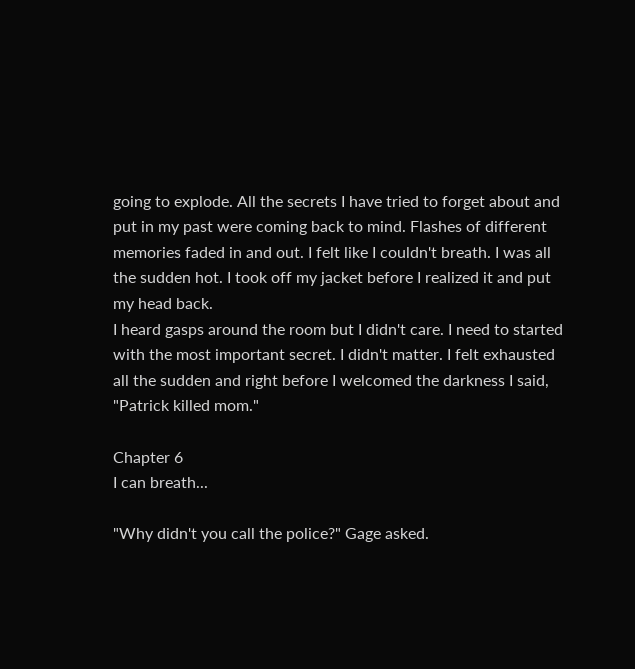going to explode. All the secrets I have tried to forget about and put in my past were coming back to mind. Flashes of different memories faded in and out. I felt like I couldn't breath. I was all the sudden hot. I took off my jacket before I realized it and put my head back.
I heard gasps around the room but I didn't care. I need to started with the most important secret. I didn't matter. I felt exhausted all the sudden and right before I welcomed the darkness I said, "Patrick killed mom."

Chapter 6
I can breath...

"Why didn't you call the police?" Gage asked.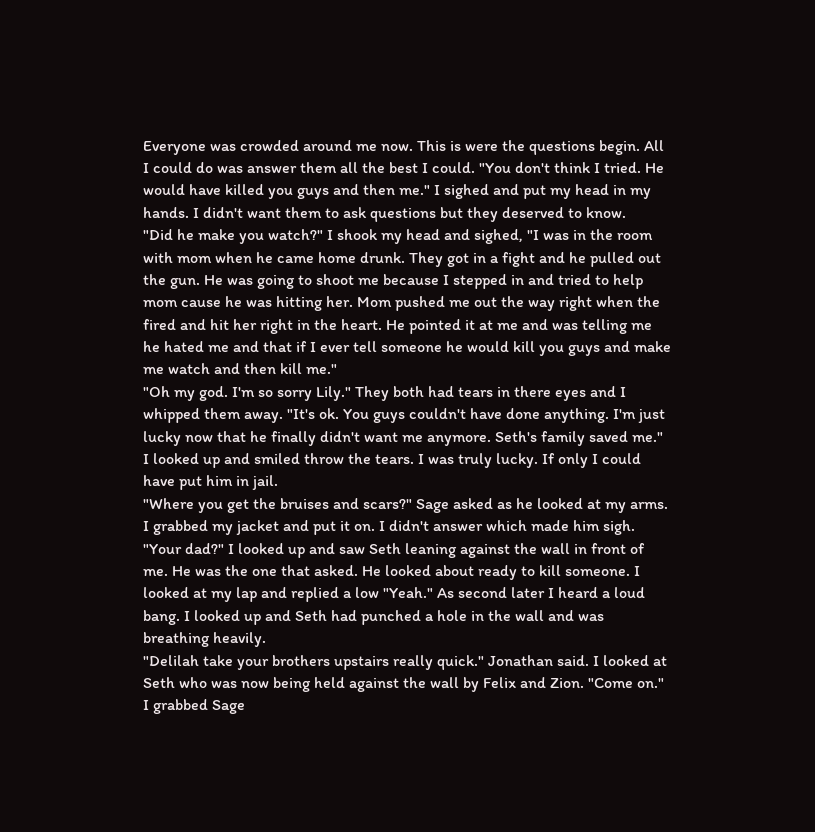Everyone was crowded around me now. This is were the questions begin. All I could do was answer them all the best I could. "You don't think I tried. He would have killed you guys and then me." I sighed and put my head in my hands. I didn't want them to ask questions but they deserved to know.
"Did he make you watch?" I shook my head and sighed, "I was in the room with mom when he came home drunk. They got in a fight and he pulled out the gun. He was going to shoot me because I stepped in and tried to help mom cause he was hitting her. Mom pushed me out the way right when the fired and hit her right in the heart. He pointed it at me and was telling me he hated me and that if I ever tell someone he would kill you guys and make me watch and then kill me."
"Oh my god. I'm so sorry Lily." They both had tears in there eyes and I whipped them away. "It's ok. You guys couldn't have done anything. I'm just lucky now that he finally didn't want me anymore. Seth's family saved me." I looked up and smiled throw the tears. I was truly lucky. If only I could have put him in jail.
"Where you get the bruises and scars?" Sage asked as he looked at my arms. I grabbed my jacket and put it on. I didn't answer which made him sigh. "Your dad?" I looked up and saw Seth leaning against the wall in front of me. He was the one that asked. He looked about ready to kill someone. I looked at my lap and replied a low "Yeah." As second later I heard a loud bang. I looked up and Seth had punched a hole in the wall and was breathing heavily.
"Delilah take your brothers upstairs really quick." Jonathan said. I looked at Seth who was now being held against the wall by Felix and Zion. "Come on." I grabbed Sage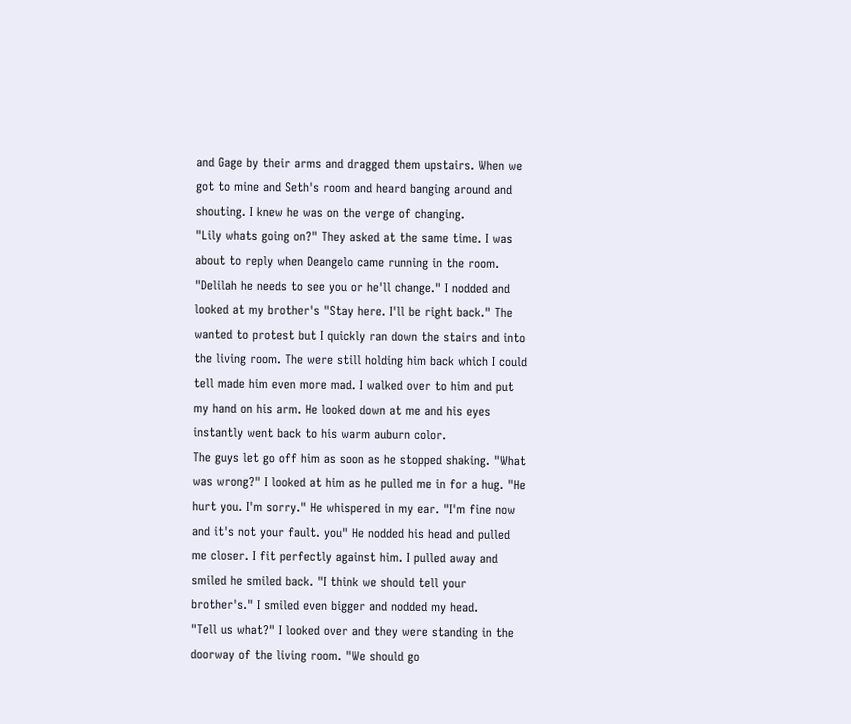and Gage by their arms and dragged them upstairs. When we got to mine and Seth's room and heard banging around and shouting. I knew he was on the verge of changing.
"Lily whats going on?" They asked at the same time. I was about to reply when Deangelo came running in the room. "Delilah he needs to see you or he'll change." I nodded and looked at my brother's "Stay here. I'll be right back." The wanted to protest but I quickly ran down the stairs and into the living room. The were still holding him back which I could tell made him even more mad. I walked over to him and put my hand on his arm. He looked down at me and his eyes instantly went back to his warm auburn color.
The guys let go off him as soon as he stopped shaking. "What was wrong?" I looked at him as he pulled me in for a hug. "He hurt you. I'm sorry." He whispered in my ear. "I'm fine now and it's not your fault. you" He nodded his head and pulled me closer. I fit perfectly against him. I pulled away and smiled he smiled back. "I think we should tell your brother's." I smiled even bigger and nodded my head.
"Tell us what?" I looked over and they were standing in the doorway of the living room. "We should go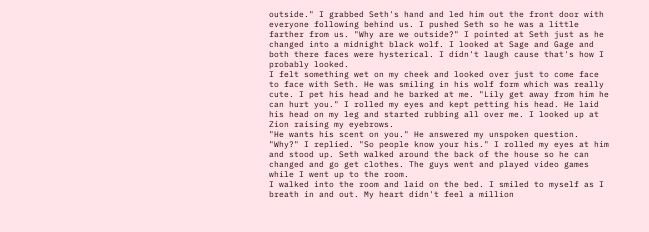outside." I grabbed Seth's hand and led him out the front door with everyone following behind us. I pushed Seth so he was a little farther from us. "Why are we outside?" I pointed at Seth just as he changed into a midnight black wolf. I looked at Sage and Gage and both there faces were hysterical. I didn't laugh cause that's how I probably looked.
I felt something wet on my cheek and looked over just to come face to face with Seth. He was smiling in his wolf form which was really cute. I pet his head and he barked at me. "Lily get away from him he can hurt you." I rolled my eyes and kept petting his head. He laid his head on my leg and started rubbing all over me. I looked up at Zion raising my eyebrows.
"He wants his scent on you." He answered my unspoken question. "Why?" I replied. "So people know your his." I rolled my eyes at him and stood up. Seth walked around the back of the house so he can changed and go get clothes. The guys went and played video games while I went up to the room.
I walked into the room and laid on the bed. I smiled to myself as I breath in and out. My heart didn't feel a million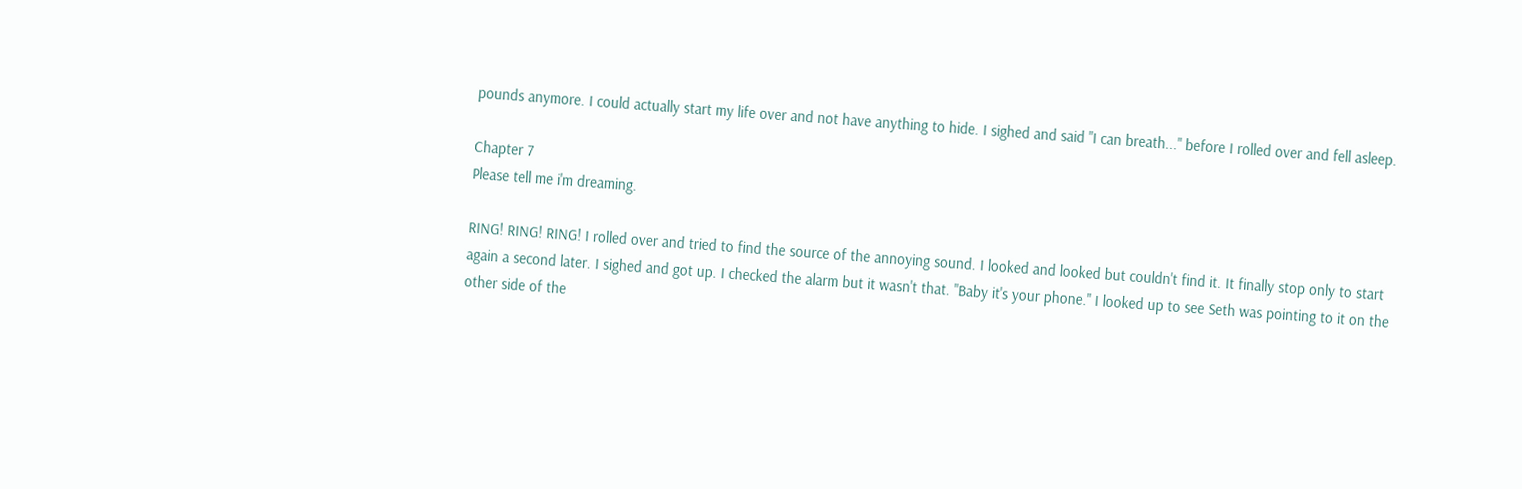pounds anymore. I could actually start my life over and not have anything to hide. I sighed and said "I can breath..." before I rolled over and fell asleep.

Chapter 7
Please tell me i'm dreaming.

RING! RING! RING! I rolled over and tried to find the source of the annoying sound. I looked and looked but couldn't find it. It finally stop only to start again a second later. I sighed and got up. I checked the alarm but it wasn't that. "Baby it's your phone." I looked up to see Seth was pointing to it on the other side of the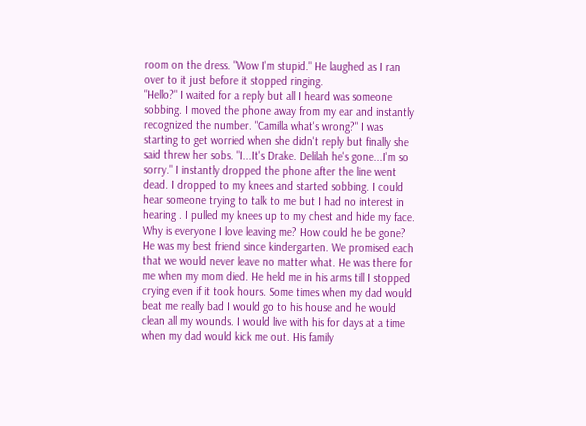room on the dress. "Wow I'm stupid." He laughed as I ran over to it just before it stopped ringing.
"Hello?" I waited for a reply but all I heard was someone sobbing. I moved the phone away from my ear and instantly recognized the number. "Camilla what's wrong?" I was starting to get worried when she didn't reply but finally she said threw her sobs. "I...It's Drake. Delilah he's gone...I'm so sorry." I instantly dropped the phone after the line went dead. I dropped to my knees and started sobbing. I could hear someone trying to talk to me but I had no interest in hearing . I pulled my knees up to my chest and hide my face.
Why is everyone I love leaving me? How could he be gone? He was my best friend since kindergarten. We promised each that we would never leave no matter what. He was there for me when my mom died. He held me in his arms till I stopped crying even if it took hours. Some times when my dad would beat me really bad I would go to his house and he would clean all my wounds. I would live with his for days at a time when my dad would kick me out. His family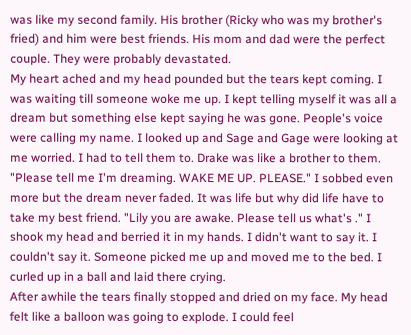was like my second family. His brother (Ricky who was my brother's fried) and him were best friends. His mom and dad were the perfect couple. They were probably devastated.
My heart ached and my head pounded but the tears kept coming. I was waiting till someone woke me up. I kept telling myself it was all a dream but something else kept saying he was gone. People's voice were calling my name. I looked up and Sage and Gage were looking at me worried. I had to tell them to. Drake was like a brother to them.
"Please tell me I'm dreaming. WAKE ME UP. PLEASE." I sobbed even more but the dream never faded. It was life but why did life have to take my best friend. "Lily you are awake. Please tell us what's ." I shook my head and berried it in my hands. I didn't want to say it. I couldn't say it. Someone picked me up and moved me to the bed. I curled up in a ball and laid there crying.
After awhile the tears finally stopped and dried on my face. My head felt like a balloon was going to explode. I could feel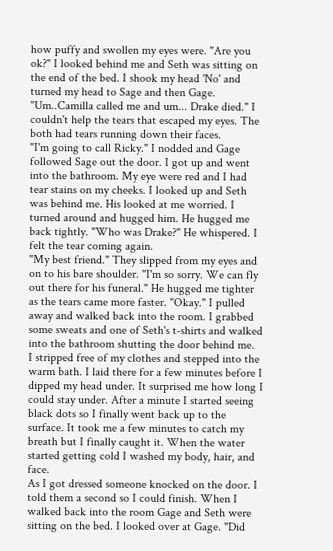how puffy and swollen my eyes were. "Are you ok?" I looked behind me and Seth was sitting on the end of the bed. I shook my head 'No' and turned my head to Sage and then Gage. "Um..Camilla called me and um... Drake died." I couldn't help the tears that escaped my eyes. The both had tears running down their faces.
"I'm going to call Ricky." I nodded and Gage followed Sage out the door. I got up and went into the bathroom. My eye were red and I had tear stains on my cheeks. I looked up and Seth was behind me. His looked at me worried. I turned around and hugged him. He hugged me back tightly. "Who was Drake?" He whispered. I felt the tear coming again.
"My best friend." They slipped from my eyes and on to his bare shoulder. "I'm so sorry. We can fly out there for his funeral." He hugged me tighter as the tears came more faster. "Okay." I pulled away and walked back into the room. I grabbed some sweats and one of Seth's t-shirts and walked into the bathroom shutting the door behind me.
I stripped free of my clothes and stepped into the warm bath. I laid there for a few minutes before I dipped my head under. It surprised me how long I could stay under. After a minute I started seeing black dots so I finally went back up to the surface. It took me a few minutes to catch my breath but I finally caught it. When the water started getting cold I washed my body, hair, and face.
As I got dressed someone knocked on the door. I told them a second so I could finish. When I walked back into the room Gage and Seth were sitting on the bed. I looked over at Gage. "Did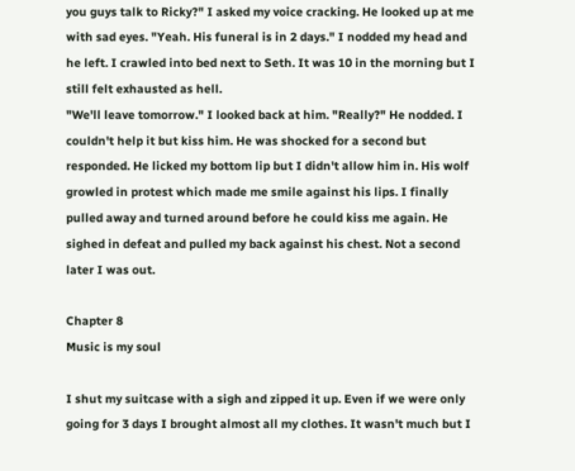you guys talk to Ricky?" I asked my voice cracking. He looked up at me with sad eyes. "Yeah. His funeral is in 2 days." I nodded my head and he left. I crawled into bed next to Seth. It was 10 in the morning but I still felt exhausted as hell.
"We'll leave tomorrow." I looked back at him. "Really?" He nodded. I couldn't help it but kiss him. He was shocked for a second but responded. He licked my bottom lip but I didn't allow him in. His wolf growled in protest which made me smile against his lips. I finally pulled away and turned around before he could kiss me again. He sighed in defeat and pulled my back against his chest. Not a second later I was out.

Chapter 8
Music is my soul

I shut my suitcase with a sigh and zipped it up. Even if we were only going for 3 days I brought almost all my clothes. It wasn't much but I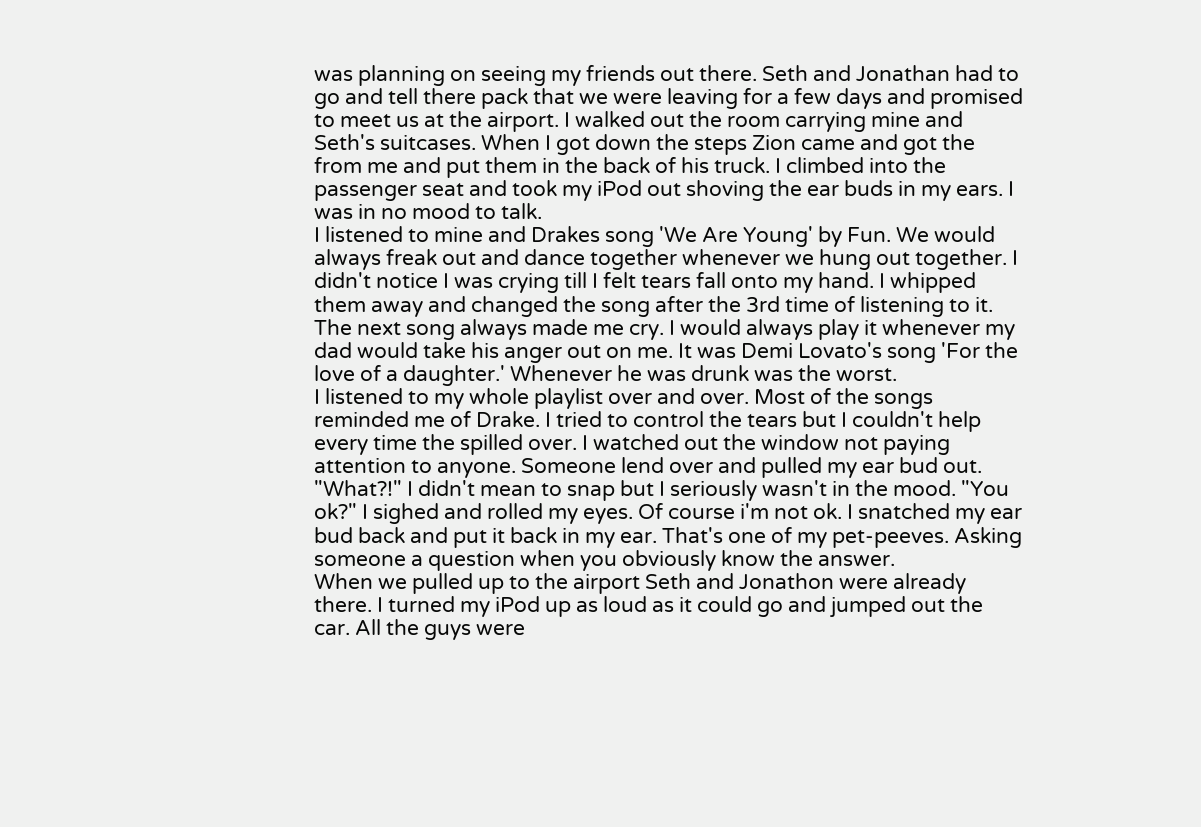was planning on seeing my friends out there. Seth and Jonathan had to go and tell there pack that we were leaving for a few days and promised to meet us at the airport. I walked out the room carrying mine and Seth's suitcases. When I got down the steps Zion came and got the from me and put them in the back of his truck. I climbed into the passenger seat and took my iPod out shoving the ear buds in my ears. I was in no mood to talk.
I listened to mine and Drakes song 'We Are Young' by Fun. We would always freak out and dance together whenever we hung out together. I didn't notice I was crying till I felt tears fall onto my hand. I whipped them away and changed the song after the 3rd time of listening to it. The next song always made me cry. I would always play it whenever my dad would take his anger out on me. It was Demi Lovato's song 'For the love of a daughter.' Whenever he was drunk was the worst.
I listened to my whole playlist over and over. Most of the songs reminded me of Drake. I tried to control the tears but I couldn't help every time the spilled over. I watched out the window not paying attention to anyone. Someone lend over and pulled my ear bud out. "What?!" I didn't mean to snap but I seriously wasn't in the mood. "You ok?" I sighed and rolled my eyes. Of course i'm not ok. I snatched my ear bud back and put it back in my ear. That's one of my pet-peeves. Asking someone a question when you obviously know the answer.
When we pulled up to the airport Seth and Jonathon were already there. I turned my iPod up as loud as it could go and jumped out the car. All the guys were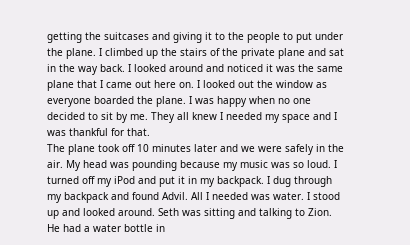getting the suitcases and giving it to the people to put under the plane. I climbed up the stairs of the private plane and sat in the way back. I looked around and noticed it was the same plane that I came out here on. I looked out the window as everyone boarded the plane. I was happy when no one decided to sit by me. They all knew I needed my space and I was thankful for that.
The plane took off 10 minutes later and we were safely in the air. My head was pounding because my music was so loud. I turned off my iPod and put it in my backpack. I dug through my backpack and found Advil. All I needed was water. I stood up and looked around. Seth was sitting and talking to Zion. He had a water bottle in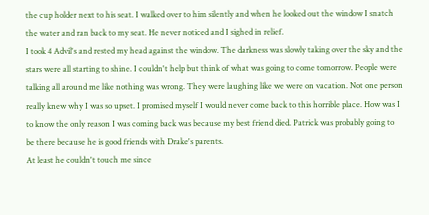the cup holder next to his seat. I walked over to him silently and when he looked out the window I snatch the water and ran back to my seat. He never noticed and I sighed in relief.
I took 4 Advil's and rested my head against the window. The darkness was slowly taking over the sky and the stars were all starting to shine. I couldn't help but think of what was going to come tomorrow. People were talking all around me like nothing was wrong. They were laughing like we were on vacation. Not one person really knew why I was so upset. I promised myself I would never come back to this horrible place. How was I to know the only reason I was coming back was because my best friend died. Patrick was probably going to be there because he is good friends with Drake's parents.
At least he couldn't touch me since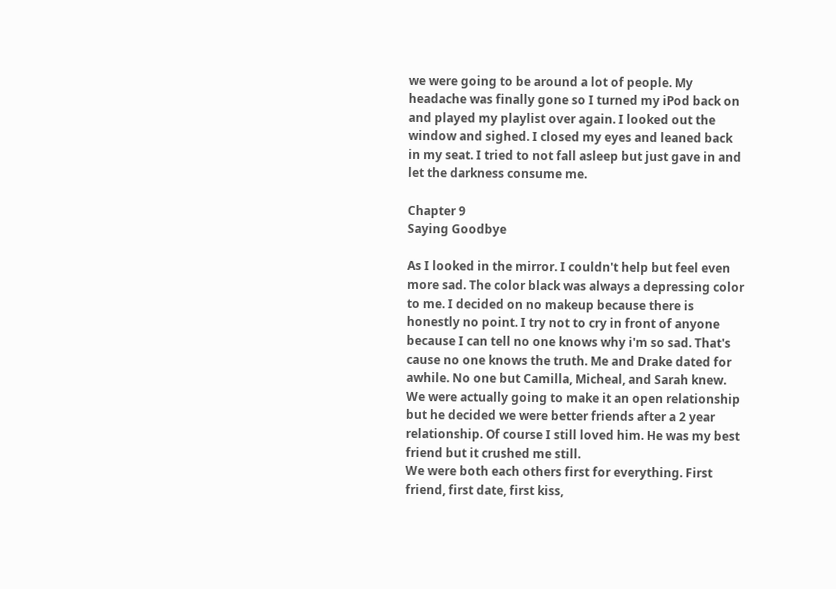we were going to be around a lot of people. My headache was finally gone so I turned my iPod back on and played my playlist over again. I looked out the window and sighed. I closed my eyes and leaned back in my seat. I tried to not fall asleep but just gave in and let the darkness consume me.

Chapter 9
Saying Goodbye

As I looked in the mirror. I couldn't help but feel even more sad. The color black was always a depressing color to me. I decided on no makeup because there is honestly no point. I try not to cry in front of anyone because I can tell no one knows why i'm so sad. That's cause no one knows the truth. Me and Drake dated for awhile. No one but Camilla, Micheal, and Sarah knew. We were actually going to make it an open relationship but he decided we were better friends after a 2 year relationship. Of course I still loved him. He was my best friend but it crushed me still.
We were both each others first for everything. First friend, first date, first kiss,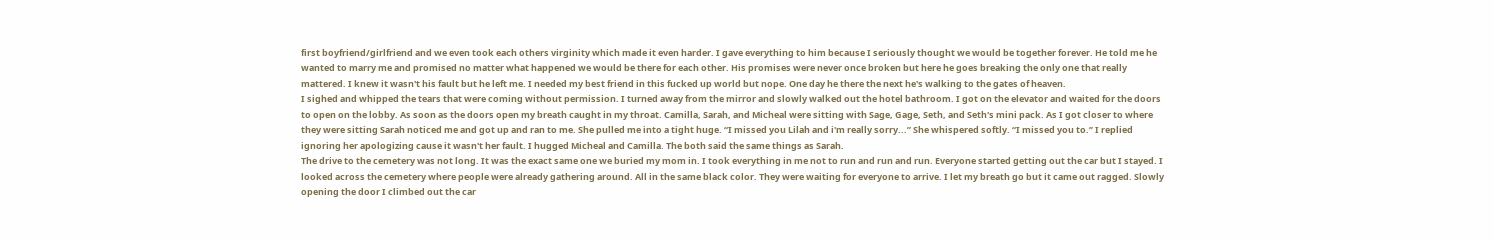first boyfriend/girlfriend and we even took each others virginity which made it even harder. I gave everything to him because I seriously thought we would be together forever. He told me he wanted to marry me and promised no matter what happened we would be there for each other. His promises were never once broken but here he goes breaking the only one that really mattered. I knew it wasn't his fault but he left me. I needed my best friend in this fucked up world but nope. One day he there the next he's walking to the gates of heaven.
I sighed and whipped the tears that were coming without permission. I turned away from the mirror and slowly walked out the hotel bathroom. I got on the elevator and waited for the doors to open on the lobby. As soon as the doors open my breath caught in my throat. Camilla, Sarah, and Micheal were sitting with Sage, Gage, Seth, and Seth's mini pack. As I got closer to where they were sitting Sarah noticed me and got up and ran to me. She pulled me into a tight huge. “I missed you Lilah and i'm really sorry...” She whispered softly. “I missed you to.” I replied ignoring her apologizing cause it wasn't her fault. I hugged Micheal and Camilla. The both said the same things as Sarah.
The drive to the cemetery was not long. It was the exact same one we buried my mom in. I took everything in me not to run and run and run. Everyone started getting out the car but I stayed. I looked across the cemetery where people were already gathering around. All in the same black color. They were waiting for everyone to arrive. I let my breath go but it came out ragged. Slowly opening the door I climbed out the car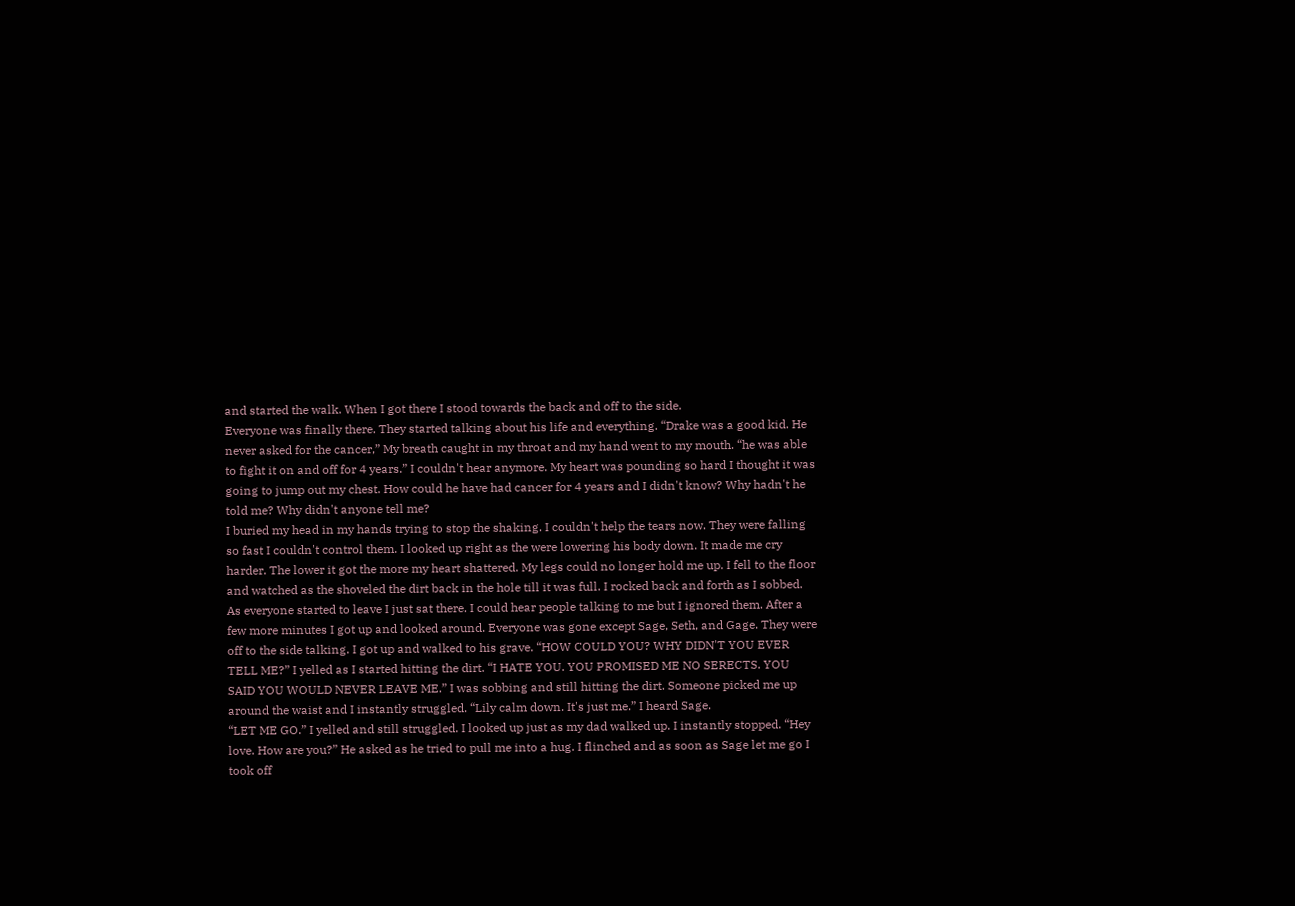and started the walk. When I got there I stood towards the back and off to the side.
Everyone was finally there. They started talking about his life and everything. “Drake was a good kid. He never asked for the cancer,” My breath caught in my throat and my hand went to my mouth. “he was able to fight it on and off for 4 years.” I couldn't hear anymore. My heart was pounding so hard I thought it was going to jump out my chest. How could he have had cancer for 4 years and I didn't know? Why hadn't he told me? Why didn't anyone tell me?
I buried my head in my hands trying to stop the shaking. I couldn't help the tears now. They were falling so fast I couldn't control them. I looked up right as the were lowering his body down. It made me cry harder. The lower it got the more my heart shattered. My legs could no longer hold me up. I fell to the floor and watched as the shoveled the dirt back in the hole till it was full. I rocked back and forth as I sobbed.
As everyone started to leave I just sat there. I could hear people talking to me but I ignored them. After a few more minutes I got up and looked around. Everyone was gone except Sage, Seth, and Gage. They were off to the side talking. I got up and walked to his grave. “HOW COULD YOU? WHY DIDN'T YOU EVER TELL ME?” I yelled as I started hitting the dirt. “I HATE YOU. YOU PROMISED ME NO SERECTS. YOU SAID YOU WOULD NEVER LEAVE ME.” I was sobbing and still hitting the dirt. Someone picked me up around the waist and I instantly struggled. “Lily calm down. It's just me.” I heard Sage.
“LET ME GO.” I yelled and still struggled. I looked up just as my dad walked up. I instantly stopped. “Hey love. How are you?” He asked as he tried to pull me into a hug. I flinched and as soon as Sage let me go I took off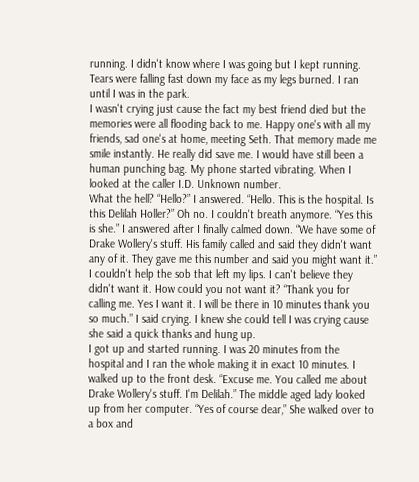running. I didn't know where I was going but I kept running. Tears were falling fast down my face as my legs burned. I ran until I was in the park.
I wasn't crying just cause the fact my best friend died but the memories were all flooding back to me. Happy one's with all my friends, sad one's at home, meeting Seth. That memory made me smile instantly. He really did save me. I would have still been a human punching bag. My phone started vibrating. When I looked at the caller I.D. Unknown number.
What the hell? “Hello?” I answered. “Hello. This is the hospital. Is this Delilah Holler?” Oh no. I couldn't breath anymore. “Yes this is she.” I answered after I finally calmed down. “We have some of Drake Wollery's stuff. His family called and said they didn't want any of it. They gave me this number and said you might want it.” I couldn't help the sob that left my lips. I can't believe they didn't want it. How could you not want it? “Thank you for calling me. Yes I want it. I will be there in 10 minutes thank you so much.” I said crying. I knew she could tell I was crying cause she said a quick thanks and hung up.
I got up and started running. I was 20 minutes from the hospital and I ran the whole making it in exact 10 minutes. I walked up to the front desk. “Excuse me. You called me about Drake Wollery's stuff. I'm Delilah.” The middle aged lady looked up from her computer. “Yes of course dear,” She walked over to a box and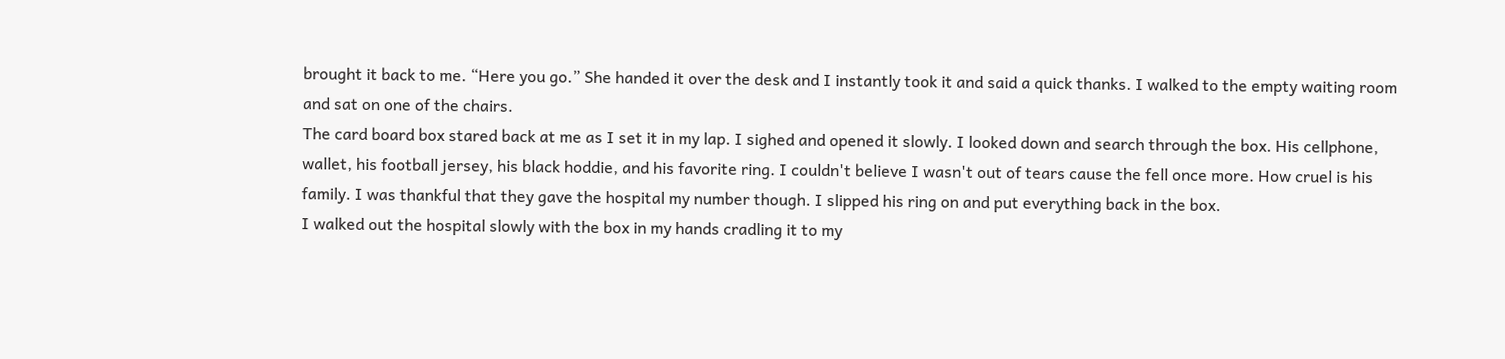brought it back to me. “Here you go.” She handed it over the desk and I instantly took it and said a quick thanks. I walked to the empty waiting room and sat on one of the chairs.
The card board box stared back at me as I set it in my lap. I sighed and opened it slowly. I looked down and search through the box. His cellphone, wallet, his football jersey, his black hoddie, and his favorite ring. I couldn't believe I wasn't out of tears cause the fell once more. How cruel is his family. I was thankful that they gave the hospital my number though. I slipped his ring on and put everything back in the box.
I walked out the hospital slowly with the box in my hands cradling it to my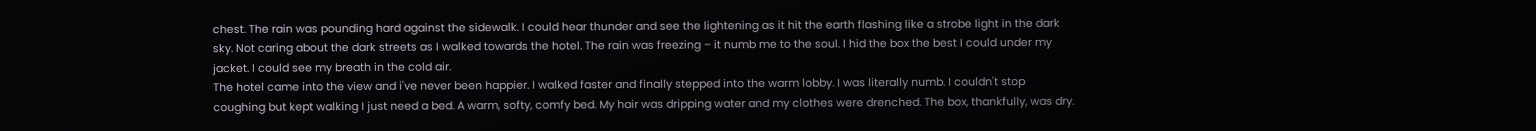chest. The rain was pounding hard against the sidewalk. I could hear thunder and see the lightening as it hit the earth flashing like a strobe light in the dark sky. Not caring about the dark streets as I walked towards the hotel. The rain was freezing – it numb me to the soul. I hid the box the best I could under my jacket. I could see my breath in the cold air.
The hotel came into the view and i've never been happier. I walked faster and finally stepped into the warm lobby. I was literally numb. I couldn't stop coughing but kept walking I just need a bed. A warm, softy, comfy bed. My hair was dripping water and my clothes were drenched. The box, thankfully, was dry.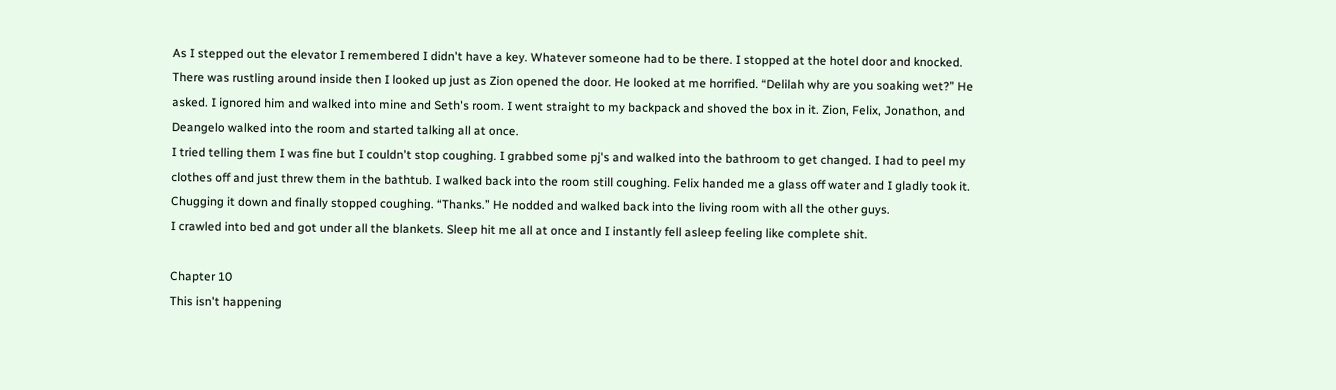As I stepped out the elevator I remembered I didn't have a key. Whatever someone had to be there. I stopped at the hotel door and knocked. There was rustling around inside then I looked up just as Zion opened the door. He looked at me horrified. “Delilah why are you soaking wet?” He asked. I ignored him and walked into mine and Seth's room. I went straight to my backpack and shoved the box in it. Zion, Felix, Jonathon, and Deangelo walked into the room and started talking all at once.
I tried telling them I was fine but I couldn't stop coughing. I grabbed some pj's and walked into the bathroom to get changed. I had to peel my clothes off and just threw them in the bathtub. I walked back into the room still coughing. Felix handed me a glass off water and I gladly took it. Chugging it down and finally stopped coughing. “Thanks.” He nodded and walked back into the living room with all the other guys.
I crawled into bed and got under all the blankets. Sleep hit me all at once and I instantly fell asleep feeling like complete shit.

Chapter 10
This isn't happening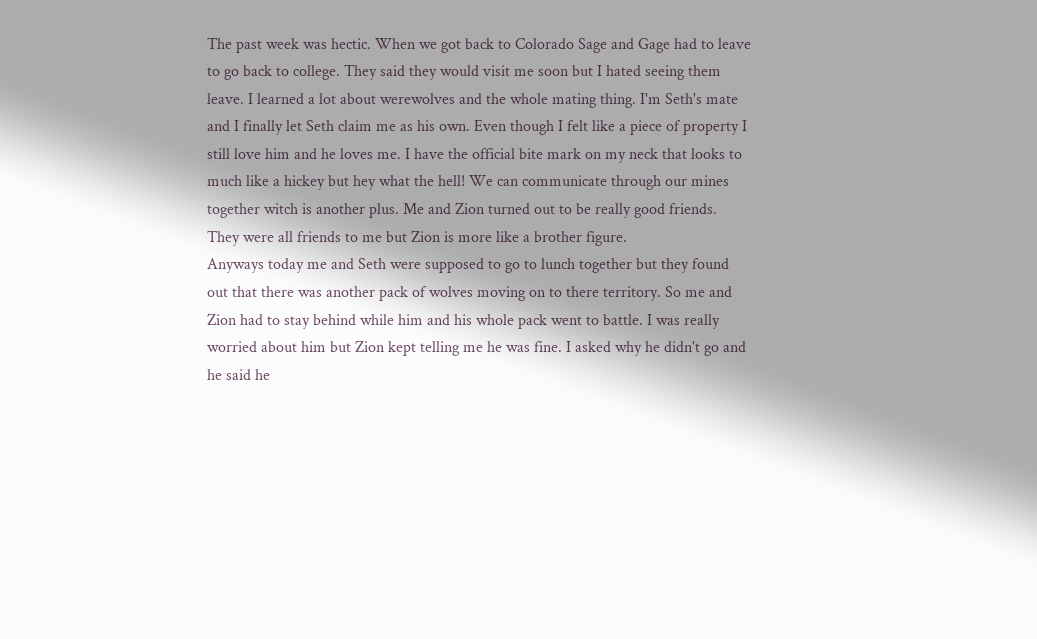The past week was hectic. When we got back to Colorado Sage and Gage had to leave to go back to college. They said they would visit me soon but I hated seeing them leave. I learned a lot about werewolves and the whole mating thing. I'm Seth's mate and I finally let Seth claim me as his own. Even though I felt like a piece of property I still love him and he loves me. I have the official bite mark on my neck that looks to much like a hickey but hey what the hell! We can communicate through our mines together witch is another plus. Me and Zion turned out to be really good friends. They were all friends to me but Zion is more like a brother figure.
Anyways today me and Seth were supposed to go to lunch together but they found out that there was another pack of wolves moving on to there territory. So me and Zion had to stay behind while him and his whole pack went to battle. I was really worried about him but Zion kept telling me he was fine. I asked why he didn't go and he said he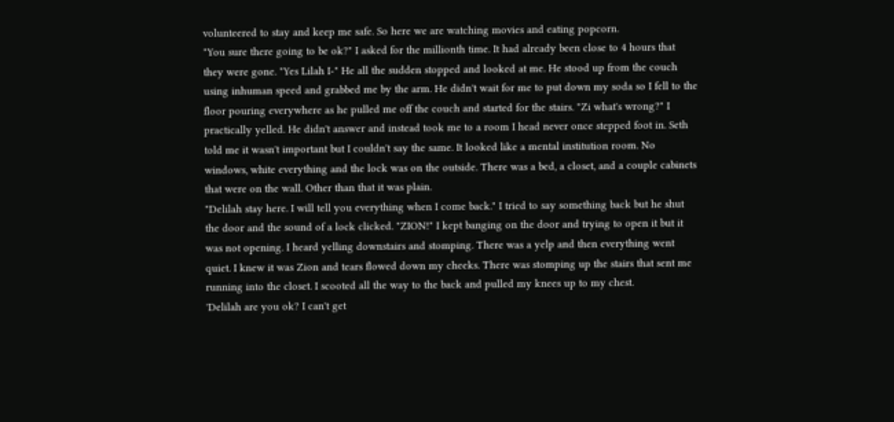volunteered to stay and keep me safe. So here we are watching movies and eating popcorn.
"You sure there going to be ok?" I asked for the millionth time. It had already been close to 4 hours that they were gone. "Yes Lilah I-" He all the sudden stopped and looked at me. He stood up from the couch using inhuman speed and grabbed me by the arm. He didn't wait for me to put down my soda so I fell to the floor pouring everywhere as he pulled me off the couch and started for the stairs. "Zi what's wrong?" I practically yelled. He didn't answer and instead took me to a room I head never once stepped foot in. Seth told me it wasn't important but I couldn't say the same. It looked like a mental institution room. No windows, white everything and the lock was on the outside. There was a bed, a closet, and a couple cabinets that were on the wall. Other than that it was plain.
"Delilah stay here. I will tell you everything when I come back." I tried to say something back but he shut the door and the sound of a lock clicked. "ZION!" I kept banging on the door and trying to open it but it was not opening. I heard yelling downstairs and stomping. There was a yelp and then everything went quiet. I knew it was Zion and tears flowed down my cheeks. There was stomping up the stairs that sent me running into the closet. I scooted all the way to the back and pulled my knees up to my chest.
'Delilah are you ok? I can't get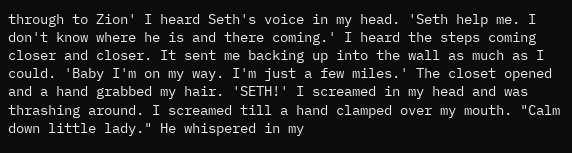through to Zion' I heard Seth's voice in my head. 'Seth help me. I don't know where he is and there coming.' I heard the steps coming closer and closer. It sent me backing up into the wall as much as I could. 'Baby I'm on my way. I'm just a few miles.' The closet opened and a hand grabbed my hair. 'SETH!' I screamed in my head and was thrashing around. I screamed till a hand clamped over my mouth. "Calm down little lady." He whispered in my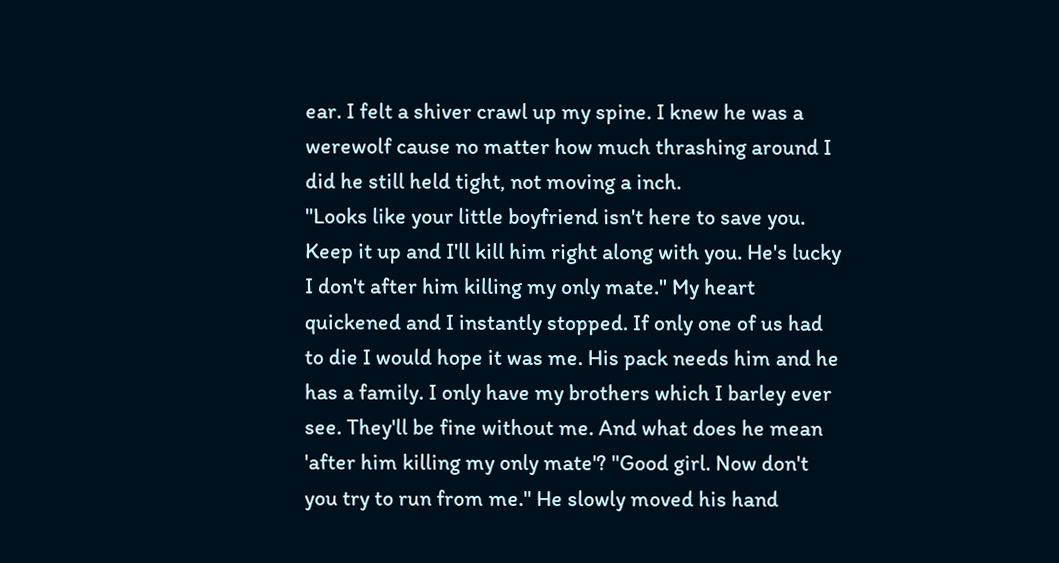ear. I felt a shiver crawl up my spine. I knew he was a werewolf cause no matter how much thrashing around I did he still held tight, not moving a inch.
"Looks like your little boyfriend isn't here to save you. Keep it up and I'll kill him right along with you. He's lucky I don't after him killing my only mate." My heart quickened and I instantly stopped. If only one of us had to die I would hope it was me. His pack needs him and he has a family. I only have my brothers which I barley ever see. They'll be fine without me. And what does he mean 'after him killing my only mate'? "Good girl. Now don't you try to run from me." He slowly moved his hand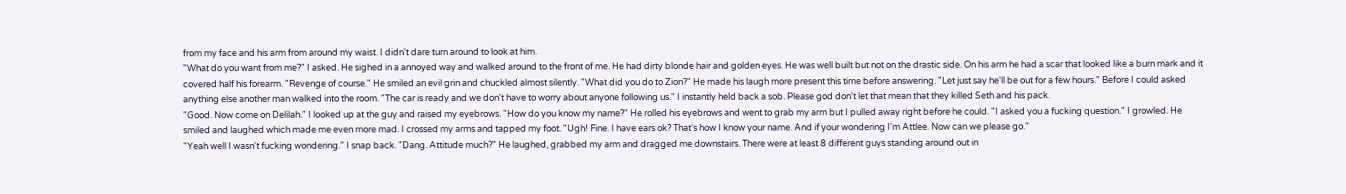from my face and his arm from around my waist. I didn't dare turn around to look at him.
"What do you want from me?" I asked. He sighed in a annoyed way and walked around to the front of me. He had dirty blonde hair and golden eyes. He was well built but not on the drastic side. On his arm he had a scar that looked like a burn mark and it covered half his forearm. "Revenge of course." He smiled an evil grin and chuckled almost silently. "What did you do to Zion?" He made his laugh more present this time before answering. "Let just say he'll be out for a few hours." Before I could asked anything else another man walked into the room. "The car is ready and we don't have to worry about anyone following us." I instantly held back a sob. Please god don't let that mean that they killed Seth and his pack.
"Good. Now come on Delilah." I looked up at the guy and raised my eyebrows. "How do you know my name?" He rolled his eyebrows and went to grab my arm but I pulled away right before he could. "I asked you a fucking question." I growled. He smiled and laughed which made me even more mad. I crossed my arms and tapped my foot. "Ugh! Fine. I have ears ok? That's how I know your name. And if your wondering I'm Attlee. Now can we please go."
"Yeah well I wasn't fucking wondering." I snap back. "Dang. Attitude much?" He laughed, grabbed my arm and dragged me downstairs. There were at least 8 different guys standing around out in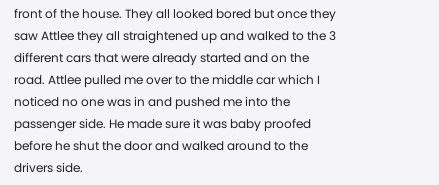front of the house. They all looked bored but once they saw Attlee they all straightened up and walked to the 3 different cars that were already started and on the road. Attlee pulled me over to the middle car which I noticed no one was in and pushed me into the passenger side. He made sure it was baby proofed before he shut the door and walked around to the drivers side.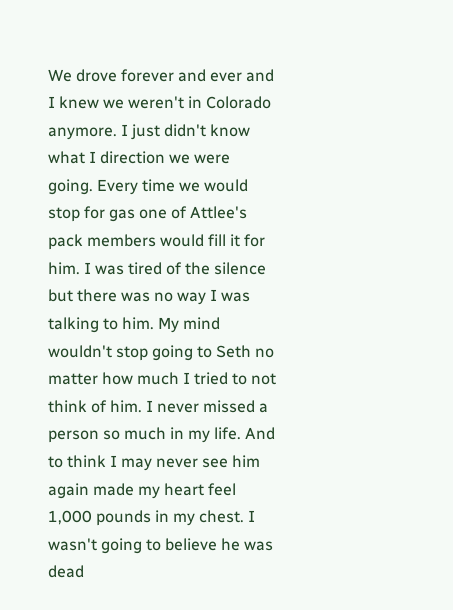We drove forever and ever and I knew we weren't in Colorado anymore. I just didn't know what I direction we were going. Every time we would stop for gas one of Attlee's pack members would fill it for him. I was tired of the silence but there was no way I was talking to him. My mind wouldn't stop going to Seth no matter how much I tried to not think of him. I never missed a person so much in my life. And to think I may never see him again made my heart feel 1,000 pounds in my chest. I wasn't going to believe he was dead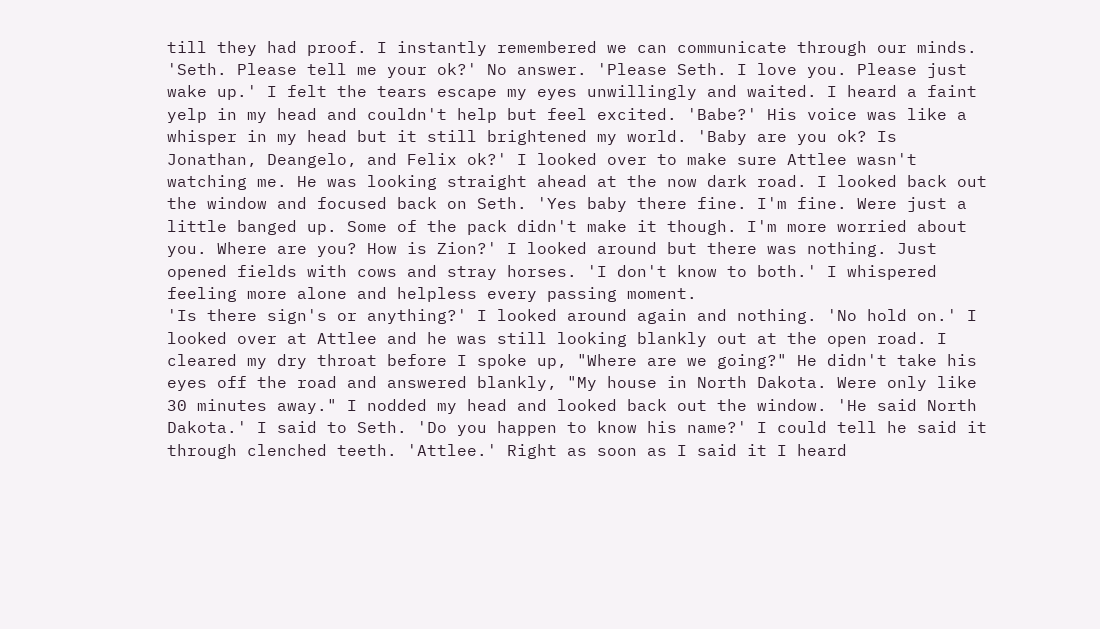till they had proof. I instantly remembered we can communicate through our minds.
'Seth. Please tell me your ok?' No answer. 'Please Seth. I love you. Please just wake up.' I felt the tears escape my eyes unwillingly and waited. I heard a faint yelp in my head and couldn't help but feel excited. 'Babe?' His voice was like a whisper in my head but it still brightened my world. 'Baby are you ok? Is Jonathan, Deangelo, and Felix ok?' I looked over to make sure Attlee wasn't watching me. He was looking straight ahead at the now dark road. I looked back out the window and focused back on Seth. 'Yes baby there fine. I'm fine. Were just a little banged up. Some of the pack didn't make it though. I'm more worried about you. Where are you? How is Zion?' I looked around but there was nothing. Just opened fields with cows and stray horses. 'I don't know to both.' I whispered feeling more alone and helpless every passing moment.
'Is there sign's or anything?' I looked around again and nothing. 'No hold on.' I looked over at Attlee and he was still looking blankly out at the open road. I cleared my dry throat before I spoke up, "Where are we going?" He didn't take his eyes off the road and answered blankly, "My house in North Dakota. Were only like 30 minutes away." I nodded my head and looked back out the window. 'He said North Dakota.' I said to Seth. 'Do you happen to know his name?' I could tell he said it through clenched teeth. 'Attlee.' Right as soon as I said it I heard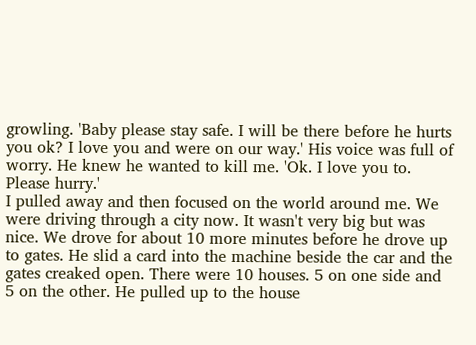growling. 'Baby please stay safe. I will be there before he hurts you ok? I love you and were on our way.' His voice was full of worry. He knew he wanted to kill me. 'Ok. I love you to. Please hurry.'
I pulled away and then focused on the world around me. We were driving through a city now. It wasn't very big but was nice. We drove for about 10 more minutes before he drove up to gates. He slid a card into the machine beside the car and the gates creaked open. There were 10 houses. 5 on one side and 5 on the other. He pulled up to the house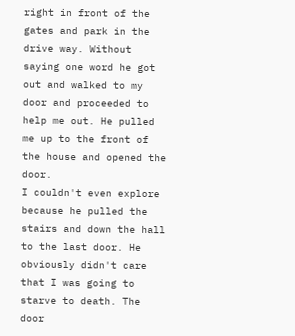right in front of the gates and park in the drive way. Without saying one word he got out and walked to my door and proceeded to help me out. He pulled me up to the front of the house and opened the door.
I couldn't even explore because he pulled the stairs and down the hall to the last door. He obviously didn't care that I was going to starve to death. The door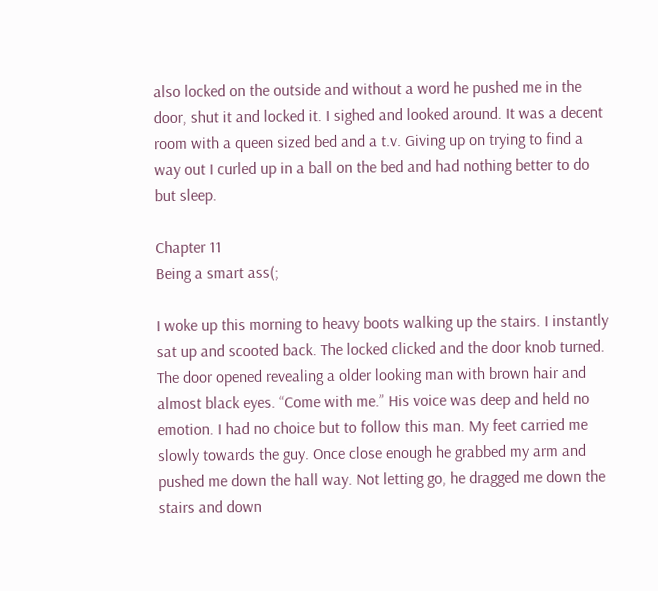also locked on the outside and without a word he pushed me in the door, shut it and locked it. I sighed and looked around. It was a decent room with a queen sized bed and a t.v. Giving up on trying to find a way out I curled up in a ball on the bed and had nothing better to do but sleep.

Chapter 11
Being a smart ass(;

I woke up this morning to heavy boots walking up the stairs. I instantly sat up and scooted back. The locked clicked and the door knob turned. The door opened revealing a older looking man with brown hair and almost black eyes. “Come with me.” His voice was deep and held no emotion. I had no choice but to follow this man. My feet carried me slowly towards the guy. Once close enough he grabbed my arm and pushed me down the hall way. Not letting go, he dragged me down the stairs and down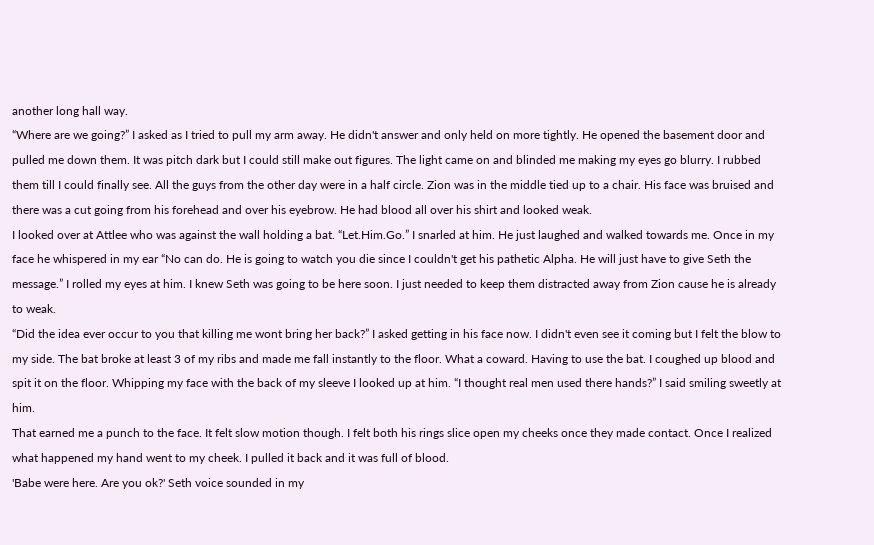another long hall way.
“Where are we going?” I asked as I tried to pull my arm away. He didn't answer and only held on more tightly. He opened the basement door and pulled me down them. It was pitch dark but I could still make out figures. The light came on and blinded me making my eyes go blurry. I rubbed them till I could finally see. All the guys from the other day were in a half circle. Zion was in the middle tied up to a chair. His face was bruised and there was a cut going from his forehead and over his eyebrow. He had blood all over his shirt and looked weak.
I looked over at Attlee who was against the wall holding a bat. “Let.Him.Go.” I snarled at him. He just laughed and walked towards me. Once in my face he whispered in my ear “No can do. He is going to watch you die since I couldn't get his pathetic Alpha. He will just have to give Seth the message.” I rolled my eyes at him. I knew Seth was going to be here soon. I just needed to keep them distracted away from Zion cause he is already to weak.
“Did the idea ever occur to you that killing me wont bring her back?” I asked getting in his face now. I didn't even see it coming but I felt the blow to my side. The bat broke at least 3 of my ribs and made me fall instantly to the floor. What a coward. Having to use the bat. I coughed up blood and spit it on the floor. Whipping my face with the back of my sleeve I looked up at him. “I thought real men used there hands?” I said smiling sweetly at him.
That earned me a punch to the face. It felt slow motion though. I felt both his rings slice open my cheeks once they made contact. Once I realized what happened my hand went to my cheek. I pulled it back and it was full of blood.
'Babe were here. Are you ok?' Seth voice sounded in my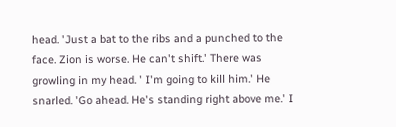head. 'Just a bat to the ribs and a punched to the face. Zion is worse. He can't shift.' There was growling in my head. ' I'm going to kill him.' He snarled. 'Go ahead. He's standing right above me.' I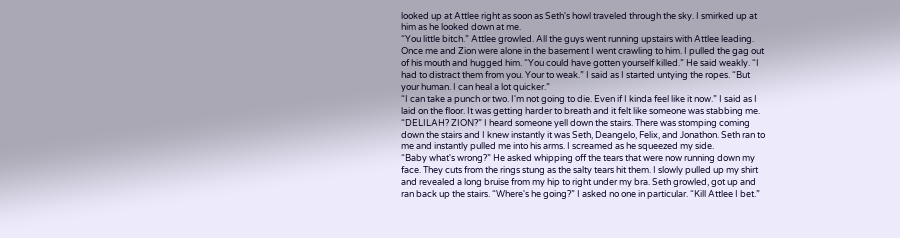looked up at Attlee right as soon as Seth's howl traveled through the sky. I smirked up at him as he looked down at me.
“You little bitch.” Attlee growled. All the guys went running upstairs with Attlee leading. Once me and Zion were alone in the basement I went crawling to him. I pulled the gag out of his mouth and hugged him. “You could have gotten yourself killed.” He said weakly. “I had to distract them from you. Your to weak.” I said as I started untying the ropes. “But your human. I can heal a lot quicker.”
“I can take a punch or two. I'm not going to die. Even if I kinda feel like it now.” I said as I laid on the floor. It was getting harder to breath and it felt like someone was stabbing me. “DELILAH? ZION?” I heard someone yell down the stairs. There was stomping coming down the stairs and I knew instantly it was Seth, Deangelo, Felix, and Jonathon. Seth ran to me and instantly pulled me into his arms. I screamed as he squeezed my side.
“Baby what's wrong?” He asked whipping off the tears that were now running down my face. They cuts from the rings stung as the salty tears hit them. I slowly pulled up my shirt and revealed a long bruise from my hip to right under my bra. Seth growled, got up and ran back up the stairs. “Where's he going?” I asked no one in particular. “Kill Attlee I bet.”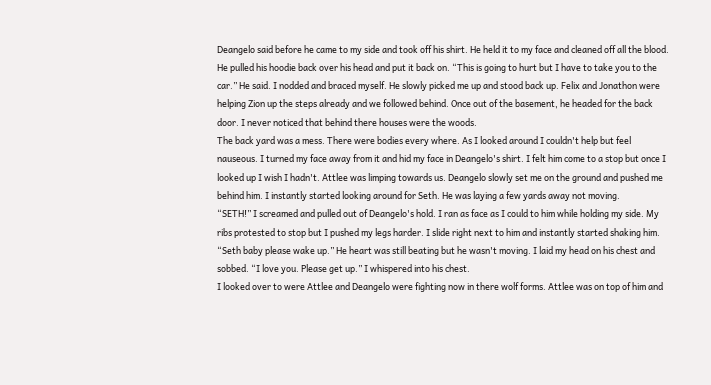Deangelo said before he came to my side and took off his shirt. He held it to my face and cleaned off all the blood.
He pulled his hoodie back over his head and put it back on. “This is going to hurt but I have to take you to the car.” He said. I nodded and braced myself. He slowly picked me up and stood back up. Felix and Jonathon were helping Zion up the steps already and we followed behind. Once out of the basement, he headed for the back door. I never noticed that behind there houses were the woods.
The back yard was a mess. There were bodies every where. As I looked around I couldn't help but feel nauseous. I turned my face away from it and hid my face in Deangelo's shirt. I felt him come to a stop but once I looked up I wish I hadn't. Attlee was limping towards us. Deangelo slowly set me on the ground and pushed me behind him. I instantly started looking around for Seth. He was laying a few yards away not moving.
“SETH!” I screamed and pulled out of Deangelo's hold. I ran as face as I could to him while holding my side. My ribs protested to stop but I pushed my legs harder. I slide right next to him and instantly started shaking him. “Seth baby please wake up.” He heart was still beating but he wasn't moving. I laid my head on his chest and sobbed. “I love you. Please get up.” I whispered into his chest.
I looked over to were Attlee and Deangelo were fighting now in there wolf forms. Attlee was on top of him and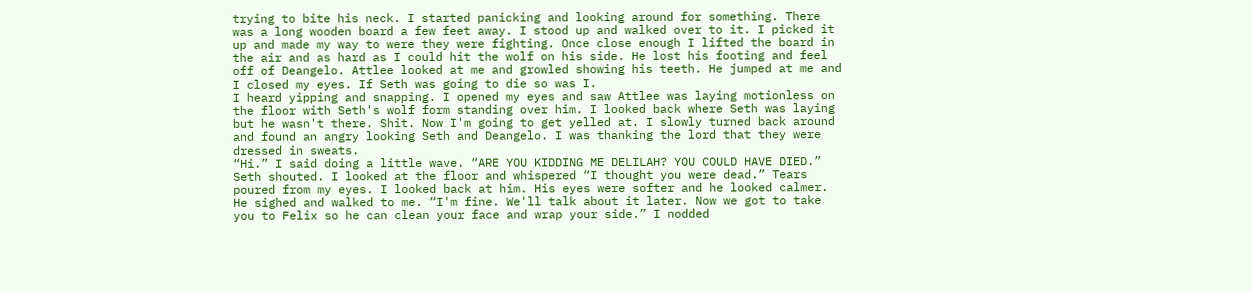trying to bite his neck. I started panicking and looking around for something. There was a long wooden board a few feet away. I stood up and walked over to it. I picked it up and made my way to were they were fighting. Once close enough I lifted the board in the air and as hard as I could hit the wolf on his side. He lost his footing and feel off of Deangelo. Attlee looked at me and growled showing his teeth. He jumped at me and I closed my eyes. If Seth was going to die so was I.
I heard yipping and snapping. I opened my eyes and saw Attlee was laying motionless on the floor with Seth's wolf form standing over him. I looked back where Seth was laying but he wasn't there. Shit. Now I'm going to get yelled at. I slowly turned back around and found an angry looking Seth and Deangelo. I was thanking the lord that they were dressed in sweats.
“Hi.” I said doing a little wave. “ARE YOU KIDDING ME DELILAH? YOU COULD HAVE DIED.” Seth shouted. I looked at the floor and whispered “I thought you were dead.” Tears poured from my eyes. I looked back at him. His eyes were softer and he looked calmer. He sighed and walked to me. “I'm fine. We'll talk about it later. Now we got to take you to Felix so he can clean your face and wrap your side.” I nodded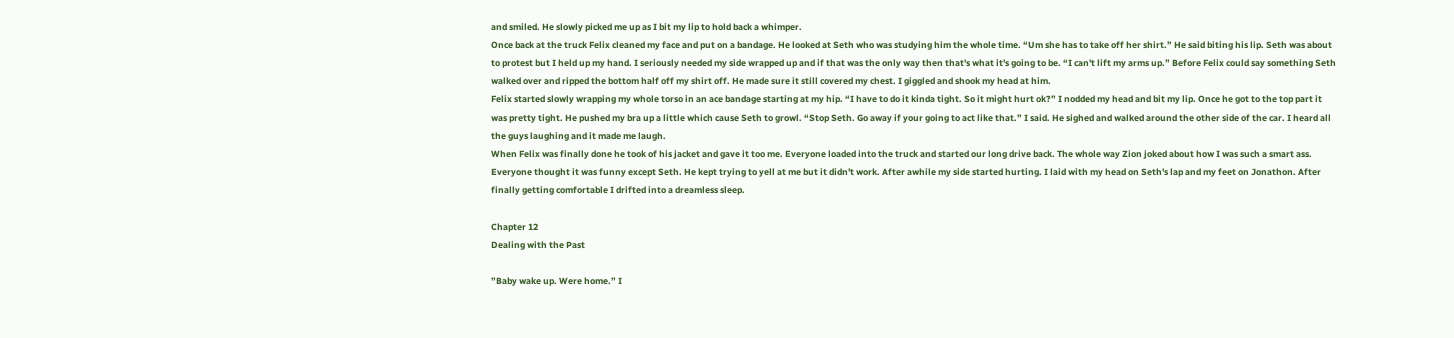and smiled. He slowly picked me up as I bit my lip to hold back a whimper.
Once back at the truck Felix cleaned my face and put on a bandage. He looked at Seth who was studying him the whole time. “Um she has to take off her shirt.” He said biting his lip. Seth was about to protest but I held up my hand. I seriously needed my side wrapped up and if that was the only way then that's what it's going to be. “I can't lift my arms up.” Before Felix could say something Seth walked over and ripped the bottom half off my shirt off. He made sure it still covered my chest. I giggled and shook my head at him.
Felix started slowly wrapping my whole torso in an ace bandage starting at my hip. “I have to do it kinda tight. So it might hurt ok?” I nodded my head and bit my lip. Once he got to the top part it was pretty tight. He pushed my bra up a little which cause Seth to growl. “Stop Seth. Go away if your going to act like that.” I said. He sighed and walked around the other side of the car. I heard all the guys laughing and it made me laugh.
When Felix was finally done he took of his jacket and gave it too me. Everyone loaded into the truck and started our long drive back. The whole way Zion joked about how I was such a smart ass. Everyone thought it was funny except Seth. He kept trying to yell at me but it didn't work. After awhile my side started hurting. I laid with my head on Seth's lap and my feet on Jonathon. After finally getting comfortable I drifted into a dreamless sleep.

Chapter 12
Dealing with the Past

”Baby wake up. Were home.” I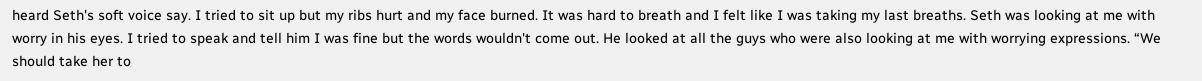heard Seth's soft voice say. I tried to sit up but my ribs hurt and my face burned. It was hard to breath and I felt like I was taking my last breaths. Seth was looking at me with worry in his eyes. I tried to speak and tell him I was fine but the words wouldn't come out. He looked at all the guys who were also looking at me with worrying expressions. “We should take her to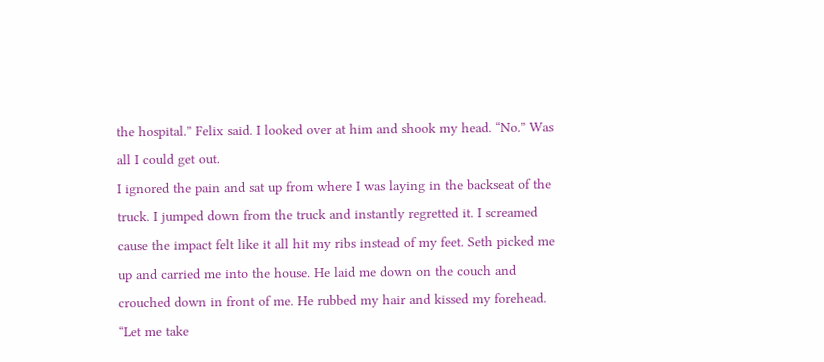the hospital.” Felix said. I looked over at him and shook my head. “No.” Was all I could get out.
I ignored the pain and sat up from where I was laying in the backseat of the truck. I jumped down from the truck and instantly regretted it. I screamed cause the impact felt like it all hit my ribs instead of my feet. Seth picked me up and carried me into the house. He laid me down on the couch and crouched down in front of me. He rubbed my hair and kissed my forehead. “Let me take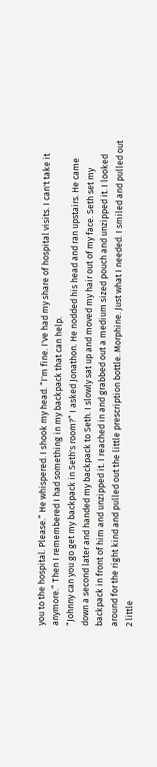you to the hospital. Please.” He whispered. I shook my head. “I'm fine. I've had my share of hospital visits. I can't take it anymore.” Then I remembered I had something in my backpack that can help.
“Johnny can you go get my backpack in Seth's room?” I asked Jonathon. He nodded his head and ran upstairs. He came down a second later and handed my backpack to Seth. I slowly sat up and moved my hair out of my face. Seth set my backpack in front of him and unzipped it. I reached in and grabbed out a medium sized pouch and unzipped it. I looked around for the right kind and pulled out the little prescription bottle. Morphine. Just what I needed. I smiled and pulled out 2 little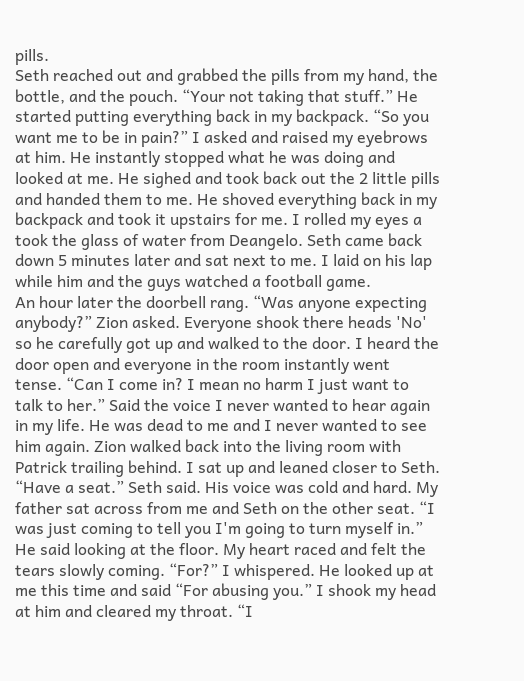pills.
Seth reached out and grabbed the pills from my hand, the bottle, and the pouch. “Your not taking that stuff.” He started putting everything back in my backpack. “So you want me to be in pain?” I asked and raised my eyebrows at him. He instantly stopped what he was doing and looked at me. He sighed and took back out the 2 little pills and handed them to me. He shoved everything back in my backpack and took it upstairs for me. I rolled my eyes a took the glass of water from Deangelo. Seth came back down 5 minutes later and sat next to me. I laid on his lap while him and the guys watched a football game.
An hour later the doorbell rang. “Was anyone expecting anybody?” Zion asked. Everyone shook there heads 'No' so he carefully got up and walked to the door. I heard the door open and everyone in the room instantly went tense. “Can I come in? I mean no harm I just want to talk to her.” Said the voice I never wanted to hear again in my life. He was dead to me and I never wanted to see him again. Zion walked back into the living room with Patrick trailing behind. I sat up and leaned closer to Seth.
“Have a seat.” Seth said. His voice was cold and hard. My father sat across from me and Seth on the other seat. “I was just coming to tell you I'm going to turn myself in.” He said looking at the floor. My heart raced and felt the tears slowly coming. “For?” I whispered. He looked up at me this time and said “For abusing you.” I shook my head at him and cleared my throat. “I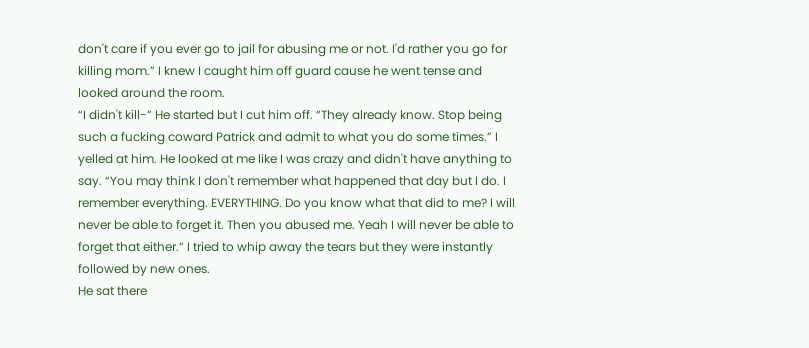don't care if you ever go to jail for abusing me or not. I'd rather you go for killing mom.” I knew I caught him off guard cause he went tense and looked around the room.
“I didn't kill-” He started but I cut him off. “They already know. Stop being such a fucking coward Patrick and admit to what you do some times.” I yelled at him. He looked at me like I was crazy and didn't have anything to say. “You may think I don't remember what happened that day but I do. I remember everything. EVERYTHING. Do you know what that did to me? I will never be able to forget it. Then you abused me. Yeah I will never be able to forget that either.” I tried to whip away the tears but they were instantly followed by new ones.
He sat there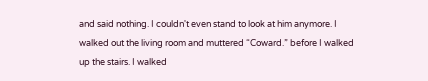and said nothing. I couldn't even stand to look at him anymore. I walked out the living room and muttered “Coward.” before I walked up the stairs. I walked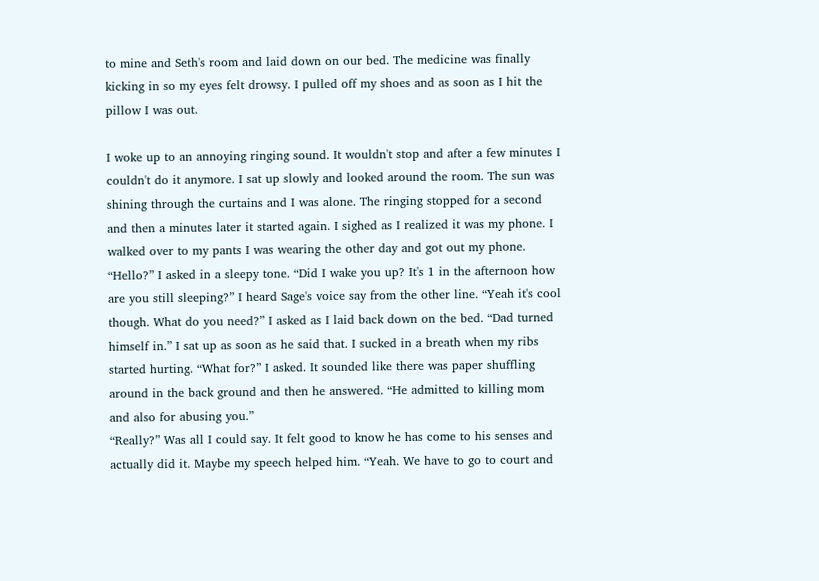to mine and Seth's room and laid down on our bed. The medicine was finally kicking in so my eyes felt drowsy. I pulled off my shoes and as soon as I hit the pillow I was out.

I woke up to an annoying ringing sound. It wouldn't stop and after a few minutes I couldn't do it anymore. I sat up slowly and looked around the room. The sun was shining through the curtains and I was alone. The ringing stopped for a second and then a minutes later it started again. I sighed as I realized it was my phone. I walked over to my pants I was wearing the other day and got out my phone.
“Hello?” I asked in a sleepy tone. “Did I wake you up? It's 1 in the afternoon how are you still sleeping?” I heard Sage's voice say from the other line. “Yeah it's cool though. What do you need?” I asked as I laid back down on the bed. “Dad turned himself in.” I sat up as soon as he said that. I sucked in a breath when my ribs started hurting. “What for?” I asked. It sounded like there was paper shuffling around in the back ground and then he answered. “He admitted to killing mom and also for abusing you.”
“Really?” Was all I could say. It felt good to know he has come to his senses and actually did it. Maybe my speech helped him. “Yeah. We have to go to court and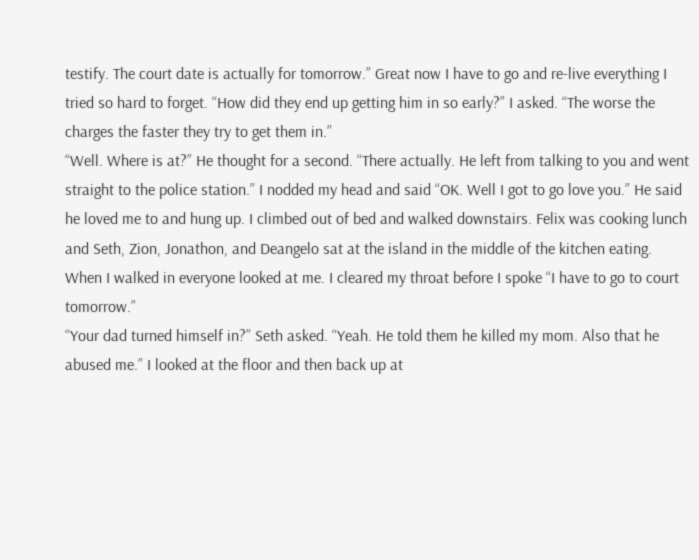testify. The court date is actually for tomorrow.” Great now I have to go and re-live everything I tried so hard to forget. “How did they end up getting him in so early?” I asked. “The worse the charges the faster they try to get them in.”
“Well. Where is at?” He thought for a second. “There actually. He left from talking to you and went straight to the police station.” I nodded my head and said “OK. Well I got to go love you.” He said he loved me to and hung up. I climbed out of bed and walked downstairs. Felix was cooking lunch and Seth, Zion, Jonathon, and Deangelo sat at the island in the middle of the kitchen eating. When I walked in everyone looked at me. I cleared my throat before I spoke “I have to go to court tomorrow.”
“Your dad turned himself in?” Seth asked. “Yeah. He told them he killed my mom. Also that he abused me.” I looked at the floor and then back up at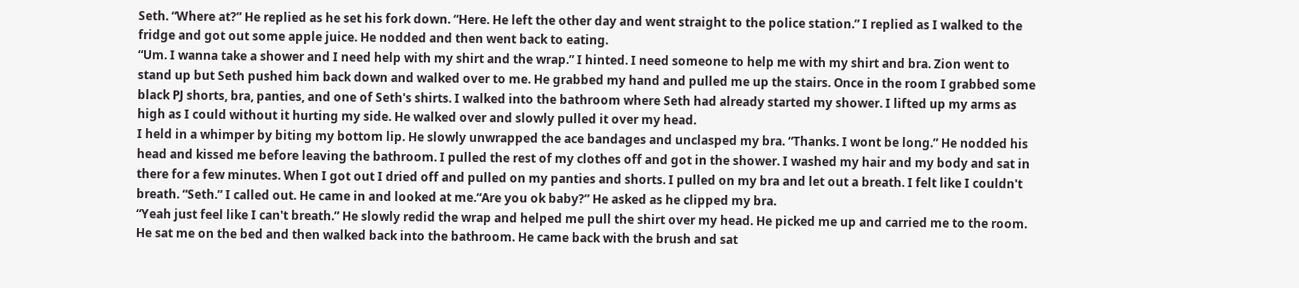Seth. “Where at?” He replied as he set his fork down. “Here. He left the other day and went straight to the police station.” I replied as I walked to the fridge and got out some apple juice. He nodded and then went back to eating.
“Um. I wanna take a shower and I need help with my shirt and the wrap.” I hinted. I need someone to help me with my shirt and bra. Zion went to stand up but Seth pushed him back down and walked over to me. He grabbed my hand and pulled me up the stairs. Once in the room I grabbed some black PJ shorts, bra, panties, and one of Seth's shirts. I walked into the bathroom where Seth had already started my shower. I lifted up my arms as high as I could without it hurting my side. He walked over and slowly pulled it over my head.
I held in a whimper by biting my bottom lip. He slowly unwrapped the ace bandages and unclasped my bra. “Thanks. I wont be long.” He nodded his head and kissed me before leaving the bathroom. I pulled the rest of my clothes off and got in the shower. I washed my hair and my body and sat in there for a few minutes. When I got out I dried off and pulled on my panties and shorts. I pulled on my bra and let out a breath. I felt like I couldn't breath. “Seth.” I called out. He came in and looked at me.“Are you ok baby?” He asked as he clipped my bra.
“Yeah just feel like I can't breath.” He slowly redid the wrap and helped me pull the shirt over my head. He picked me up and carried me to the room. He sat me on the bed and then walked back into the bathroom. He came back with the brush and sat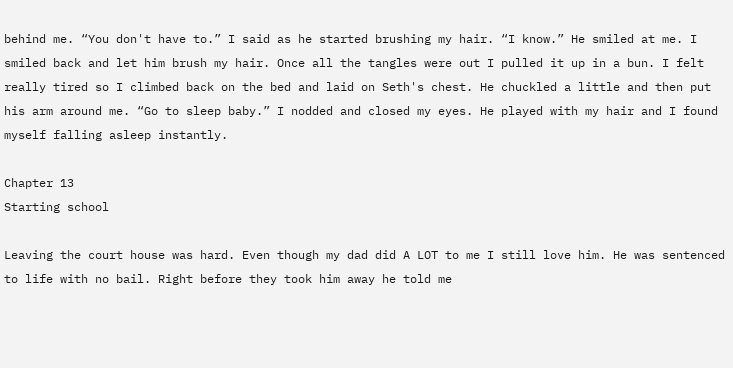behind me. “You don't have to.” I said as he started brushing my hair. “I know.” He smiled at me. I smiled back and let him brush my hair. Once all the tangles were out I pulled it up in a bun. I felt really tired so I climbed back on the bed and laid on Seth's chest. He chuckled a little and then put his arm around me. “Go to sleep baby.” I nodded and closed my eyes. He played with my hair and I found myself falling asleep instantly.

Chapter 13
Starting school

Leaving the court house was hard. Even though my dad did A LOT to me I still love him. He was sentenced to life with no bail. Right before they took him away he told me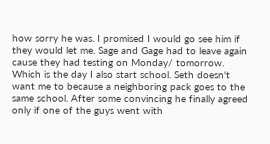how sorry he was. I promised I would go see him if they would let me. Sage and Gage had to leave again cause they had testing on Monday/ tomorrow. Which is the day I also start school. Seth doesn't want me to because a neighboring pack goes to the same school. After some convincing he finally agreed only if one of the guys went with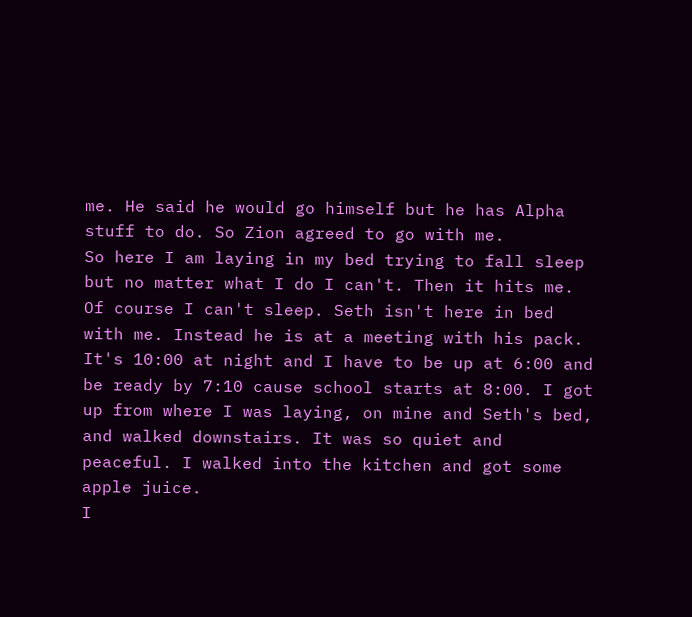me. He said he would go himself but he has Alpha stuff to do. So Zion agreed to go with me.
So here I am laying in my bed trying to fall sleep but no matter what I do I can't. Then it hits me. Of course I can't sleep. Seth isn't here in bed with me. Instead he is at a meeting with his pack. It's 10:00 at night and I have to be up at 6:00 and be ready by 7:10 cause school starts at 8:00. I got up from where I was laying, on mine and Seth's bed, and walked downstairs. It was so quiet and peaceful. I walked into the kitchen and got some apple juice.
I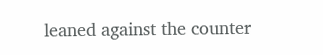leaned against the counter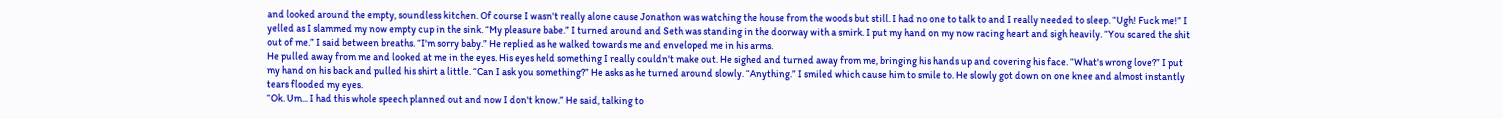and looked around the empty, soundless kitchen. Of course I wasn't really alone cause Jonathon was watching the house from the woods but still. I had no one to talk to and I really needed to sleep. “Ugh! Fuck me!” I yelled as I slammed my now empty cup in the sink. “My pleasure babe.” I turned around and Seth was standing in the doorway with a smirk. I put my hand on my now racing heart and sigh heavily. “You scared the shit out of me.” I said between breaths. “I'm sorry baby.” He replied as he walked towards me and enveloped me in his arms.
He pulled away from me and looked at me in the eyes. His eyes held something I really couldn't make out. He sighed and turned away from me, bringing his hands up and covering his face. “What's wrong love?” I put my hand on his back and pulled his shirt a little. “Can I ask you something?” He asks as he turned around slowly. “Anything.” I smiled which cause him to smile to. He slowly got down on one knee and almost instantly tears flooded my eyes.
“Ok. Um... I had this whole speech planned out and now I don't know.” He said, talking to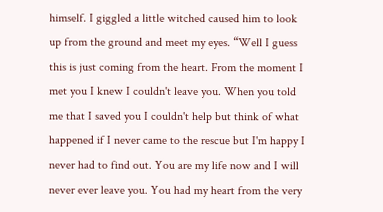himself. I giggled a little witched caused him to look up from the ground and meet my eyes. “Well I guess this is just coming from the heart. From the moment I met you I knew I couldn't leave you. When you told me that I saved you I couldn't help but think of what happened if I never came to the rescue but I'm happy I never had to find out. You are my life now and I will never ever leave you. You had my heart from the very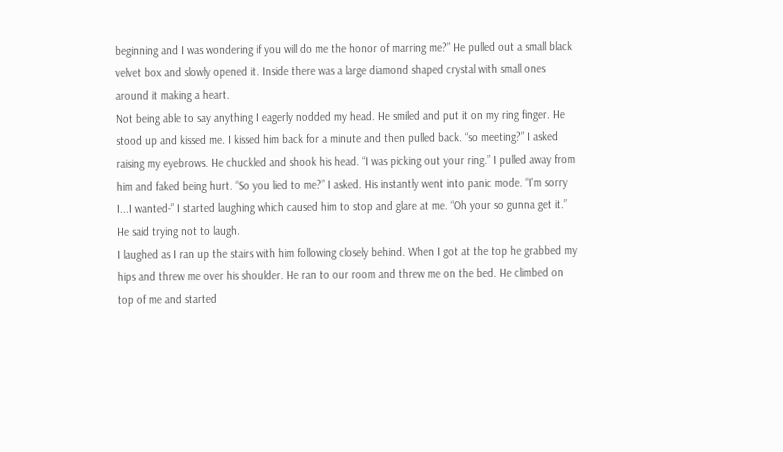beginning and I was wondering if you will do me the honor of marring me?” He pulled out a small black velvet box and slowly opened it. Inside there was a large diamond shaped crystal with small ones around it making a heart.
Not being able to say anything I eagerly nodded my head. He smiled and put it on my ring finger. He stood up and kissed me. I kissed him back for a minute and then pulled back. “so meeting?” I asked raising my eyebrows. He chuckled and shook his head. “I was picking out your ring.” I pulled away from him and faked being hurt. “So you lied to me?” I asked. His instantly went into panic mode. “I'm sorry I...I wanted-” I started laughing which caused him to stop and glare at me. “Oh your so gunna get it.” He said trying not to laugh.
I laughed as I ran up the stairs with him following closely behind. When I got at the top he grabbed my hips and threw me over his shoulder. He ran to our room and threw me on the bed. He climbed on top of me and started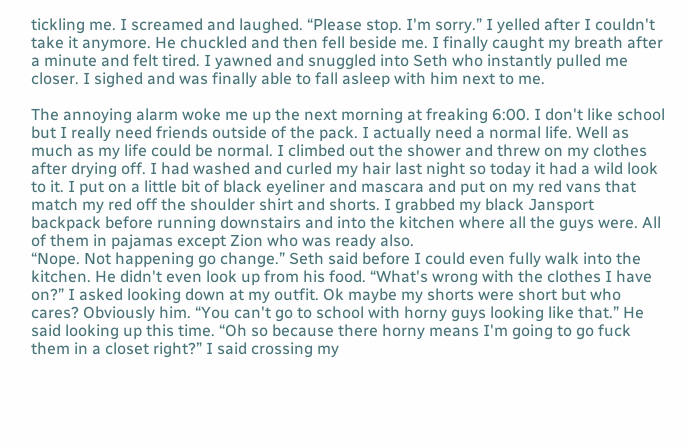tickling me. I screamed and laughed. “Please stop. I'm sorry.” I yelled after I couldn't take it anymore. He chuckled and then fell beside me. I finally caught my breath after a minute and felt tired. I yawned and snuggled into Seth who instantly pulled me closer. I sighed and was finally able to fall asleep with him next to me.

The annoying alarm woke me up the next morning at freaking 6:00. I don't like school but I really need friends outside of the pack. I actually need a normal life. Well as much as my life could be normal. I climbed out the shower and threw on my clothes after drying off. I had washed and curled my hair last night so today it had a wild look to it. I put on a little bit of black eyeliner and mascara and put on my red vans that match my red off the shoulder shirt and shorts. I grabbed my black Jansport backpack before running downstairs and into the kitchen where all the guys were. All of them in pajamas except Zion who was ready also.
“Nope. Not happening go change.” Seth said before I could even fully walk into the kitchen. He didn't even look up from his food. “What's wrong with the clothes I have on?” I asked looking down at my outfit. Ok maybe my shorts were short but who cares? Obviously him. “You can't go to school with horny guys looking like that.” He said looking up this time. “Oh so because there horny means I'm going to go fuck them in a closet right?” I said crossing my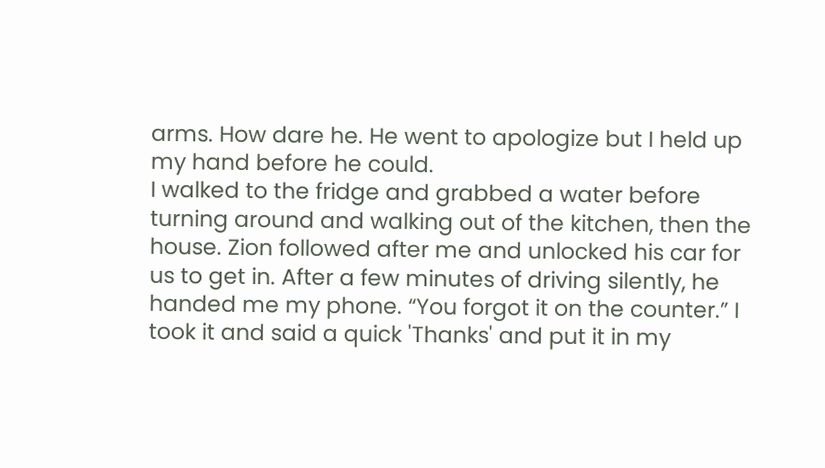arms. How dare he. He went to apologize but I held up my hand before he could.
I walked to the fridge and grabbed a water before turning around and walking out of the kitchen, then the house. Zion followed after me and unlocked his car for us to get in. After a few minutes of driving silently, he handed me my phone. “You forgot it on the counter.” I took it and said a quick 'Thanks' and put it in my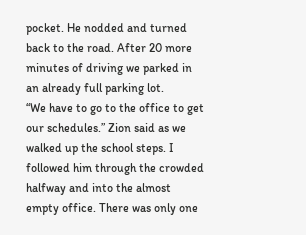pocket. He nodded and turned back to the road. After 20 more minutes of driving we parked in an already full parking lot.
“We have to go to the office to get our schedules.” Zion said as we walked up the school steps. I followed him through the crowded halfway and into the almost empty office. There was only one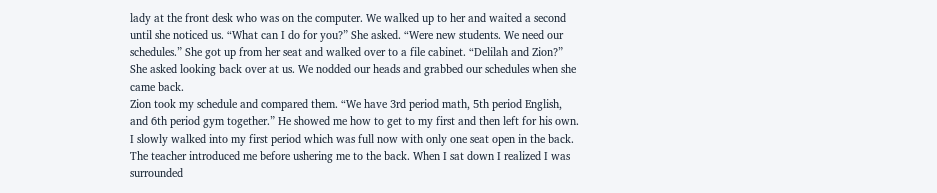lady at the front desk who was on the computer. We walked up to her and waited a second until she noticed us. “What can I do for you?” She asked. “Were new students. We need our schedules.” She got up from her seat and walked over to a file cabinet. “Delilah and Zion?” She asked looking back over at us. We nodded our heads and grabbed our schedules when she came back.
Zion took my schedule and compared them. “We have 3rd period math, 5th period English, and 6th period gym together.” He showed me how to get to my first and then left for his own. I slowly walked into my first period which was full now with only one seat open in the back. The teacher introduced me before ushering me to the back. When I sat down I realized I was surrounded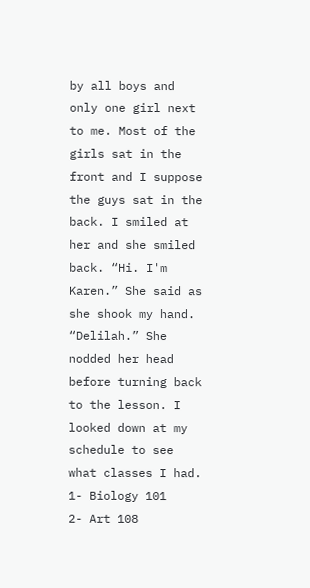by all boys and only one girl next to me. Most of the girls sat in the front and I suppose the guys sat in the back. I smiled at her and she smiled back. “Hi. I'm Karen.” She said as she shook my hand. “Delilah.” She nodded her head before turning back to the lesson. I looked down at my schedule to see what classes I had.
1- Biology 101
2- Art 108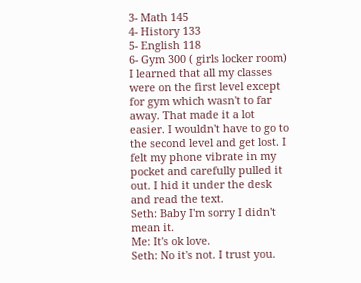3- Math 145
4- History 133
5- English 118
6- Gym 300 ( girls locker room)
I learned that all my classes were on the first level except for gym which wasn't to far away. That made it a lot easier. I wouldn't have to go to the second level and get lost. I felt my phone vibrate in my pocket and carefully pulled it out. I hid it under the desk and read the text.
Seth: Baby I'm sorry I didn't mean it.
Me: It's ok love.
Seth: No it's not. I trust you.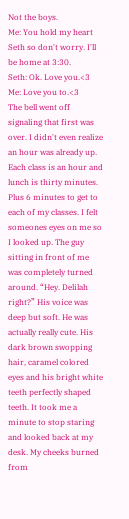Not the boys.
Me: You hold my heart Seth so don't worry. I'll be home at 3:30.
Seth: Ok. Love you.<3
Me: Love you to.<3
The bell went off signaling that first was over. I didn't even realize an hour was already up. Each class is an hour and lunch is thirty minutes. Plus 6 minutes to get to each of my classes. I felt someones eyes on me so I looked up. The guy sitting in front of me was completely turned around. “Hey. Delilah right?” His voice was deep but soft. He was actually really cute. His dark brown swopping hair, caramel colored eyes and his bright white teeth perfectly shaped teeth. It took me a minute to stop staring and looked back at my desk. My cheeks burned from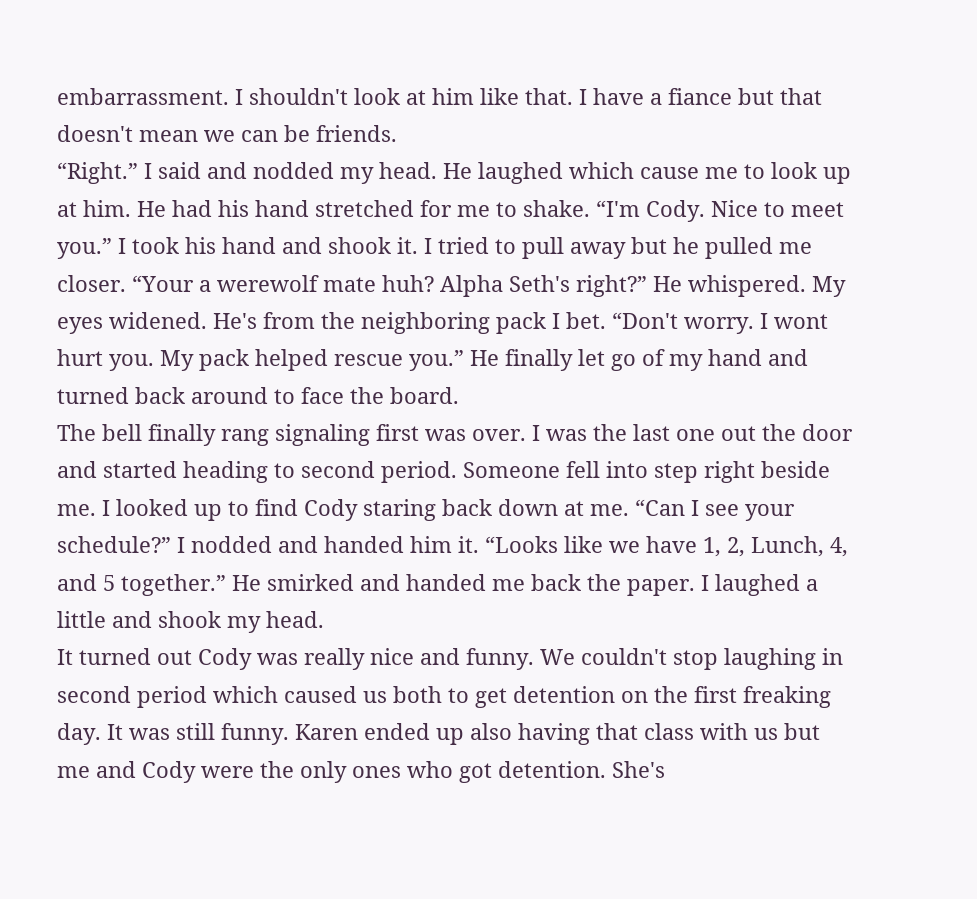embarrassment. I shouldn't look at him like that. I have a fiance but that doesn't mean we can be friends.
“Right.” I said and nodded my head. He laughed which cause me to look up at him. He had his hand stretched for me to shake. “I'm Cody. Nice to meet you.” I took his hand and shook it. I tried to pull away but he pulled me closer. “Your a werewolf mate huh? Alpha Seth's right?” He whispered. My eyes widened. He's from the neighboring pack I bet. “Don't worry. I wont hurt you. My pack helped rescue you.” He finally let go of my hand and turned back around to face the board.
The bell finally rang signaling first was over. I was the last one out the door and started heading to second period. Someone fell into step right beside me. I looked up to find Cody staring back down at me. “Can I see your schedule?” I nodded and handed him it. “Looks like we have 1, 2, Lunch, 4, and 5 together.” He smirked and handed me back the paper. I laughed a little and shook my head.
It turned out Cody was really nice and funny. We couldn't stop laughing in second period which caused us both to get detention on the first freaking day. It was still funny. Karen ended up also having that class with us but me and Cody were the only ones who got detention. She's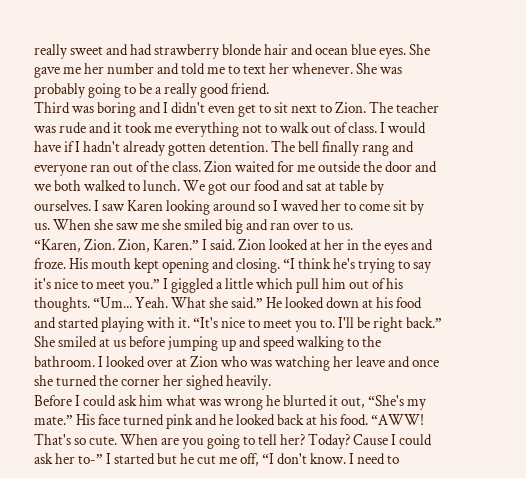really sweet and had strawberry blonde hair and ocean blue eyes. She gave me her number and told me to text her whenever. She was probably going to be a really good friend.
Third was boring and I didn't even get to sit next to Zion. The teacher was rude and it took me everything not to walk out of class. I would have if I hadn't already gotten detention. The bell finally rang and everyone ran out of the class. Zion waited for me outside the door and we both walked to lunch. We got our food and sat at table by ourselves. I saw Karen looking around so I waved her to come sit by us. When she saw me she smiled big and ran over to us.
“Karen, Zion. Zion, Karen.” I said. Zion looked at her in the eyes and froze. His mouth kept opening and closing. “I think he's trying to say it's nice to meet you.” I giggled a little which pull him out of his thoughts. “Um... Yeah. What she said.” He looked down at his food and started playing with it. “It's nice to meet you to. I'll be right back.” She smiled at us before jumping up and speed walking to the bathroom. I looked over at Zion who was watching her leave and once she turned the corner her sighed heavily.
Before I could ask him what was wrong he blurted it out, “She's my mate.” His face turned pink and he looked back at his food. “AWW! That's so cute. When are you going to tell her? Today? Cause I could ask her to-” I started but he cut me off, “I don't know. I need to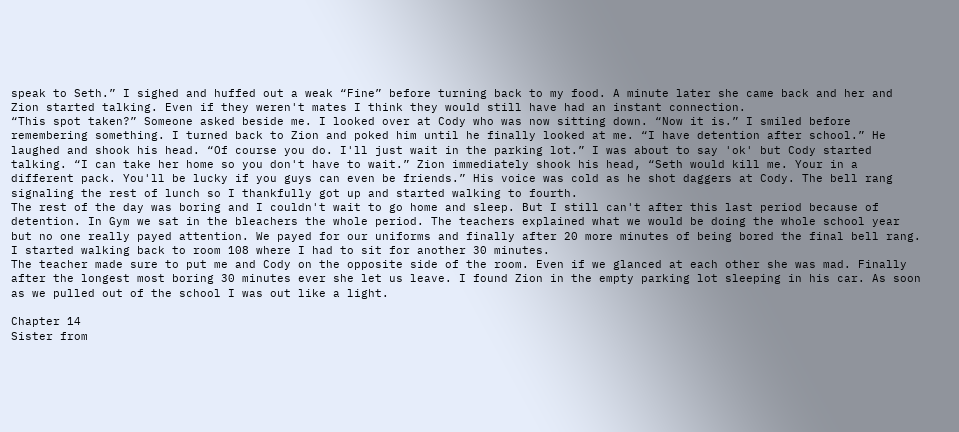speak to Seth.” I sighed and huffed out a weak “Fine” before turning back to my food. A minute later she came back and her and Zion started talking. Even if they weren't mates I think they would still have had an instant connection.
“This spot taken?” Someone asked beside me. I looked over at Cody who was now sitting down. “Now it is.” I smiled before remembering something. I turned back to Zion and poked him until he finally looked at me. “I have detention after school.” He laughed and shook his head. “Of course you do. I'll just wait in the parking lot.” I was about to say 'ok' but Cody started talking. “I can take her home so you don't have to wait.” Zion immediately shook his head, “Seth would kill me. Your in a different pack. You'll be lucky if you guys can even be friends.” His voice was cold as he shot daggers at Cody. The bell rang signaling the rest of lunch so I thankfully got up and started walking to fourth.
The rest of the day was boring and I couldn't wait to go home and sleep. But I still can't after this last period because of detention. In Gym we sat in the bleachers the whole period. The teachers explained what we would be doing the whole school year but no one really payed attention. We payed for our uniforms and finally after 20 more minutes of being bored the final bell rang. I started walking back to room 108 where I had to sit for another 30 minutes.
The teacher made sure to put me and Cody on the opposite side of the room. Even if we glanced at each other she was mad. Finally after the longest most boring 30 minutes ever she let us leave. I found Zion in the empty parking lot sleeping in his car. As soon as we pulled out of the school I was out like a light.

Chapter 14
Sister from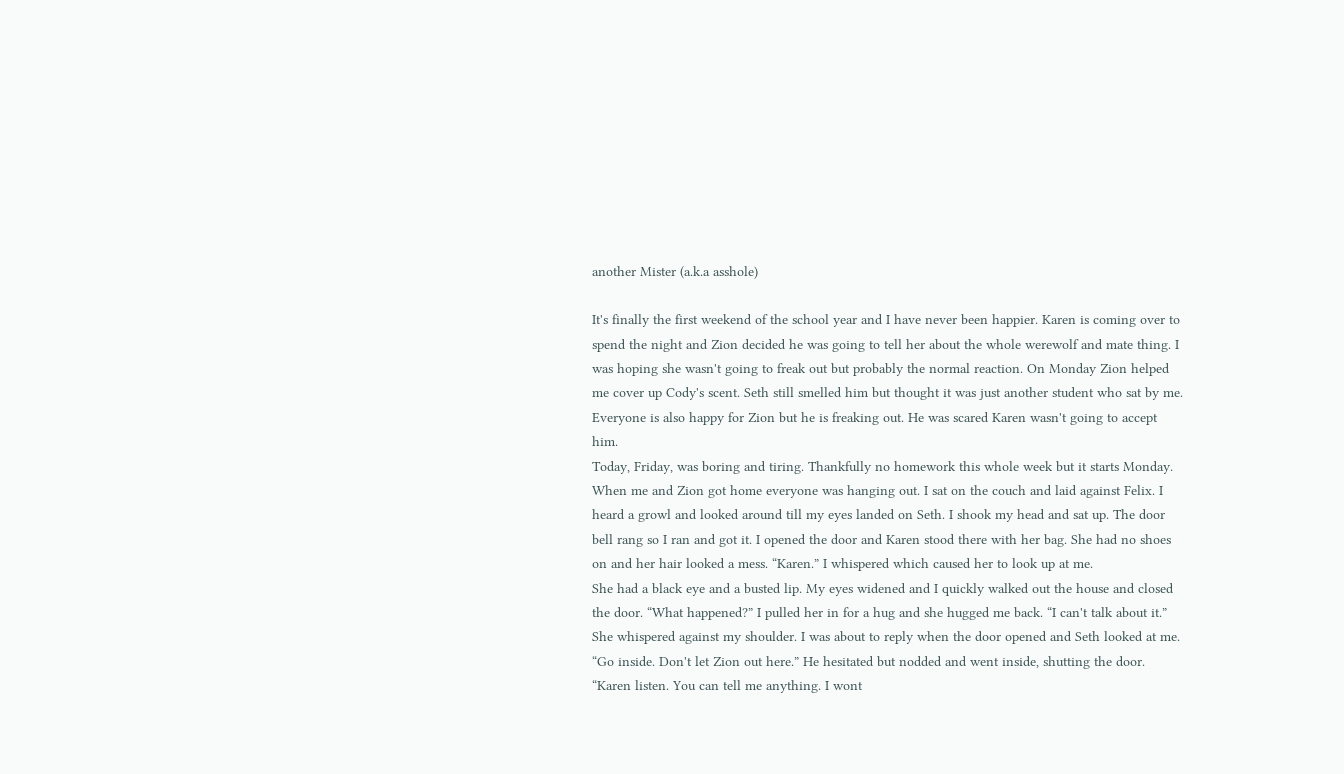another Mister (a.k.a asshole)

It's finally the first weekend of the school year and I have never been happier. Karen is coming over to spend the night and Zion decided he was going to tell her about the whole werewolf and mate thing. I was hoping she wasn't going to freak out but probably the normal reaction. On Monday Zion helped me cover up Cody's scent. Seth still smelled him but thought it was just another student who sat by me. Everyone is also happy for Zion but he is freaking out. He was scared Karen wasn't going to accept him.
Today, Friday, was boring and tiring. Thankfully no homework this whole week but it starts Monday. When me and Zion got home everyone was hanging out. I sat on the couch and laid against Felix. I heard a growl and looked around till my eyes landed on Seth. I shook my head and sat up. The door bell rang so I ran and got it. I opened the door and Karen stood there with her bag. She had no shoes on and her hair looked a mess. “Karen.” I whispered which caused her to look up at me.
She had a black eye and a busted lip. My eyes widened and I quickly walked out the house and closed the door. “What happened?” I pulled her in for a hug and she hugged me back. “I can't talk about it.” She whispered against my shoulder. I was about to reply when the door opened and Seth looked at me. “Go inside. Don't let Zion out here.” He hesitated but nodded and went inside, shutting the door. “Karen listen. You can tell me anything. I wont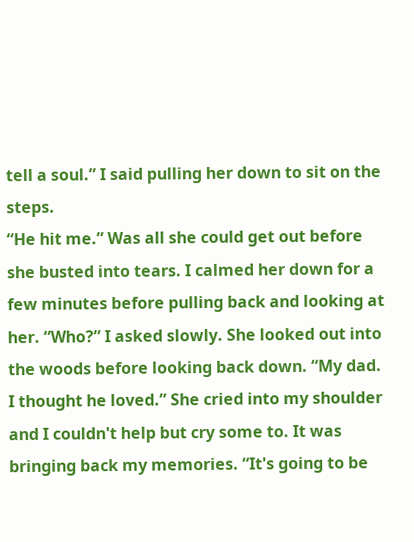tell a soul.” I said pulling her down to sit on the steps.
“He hit me.” Was all she could get out before she busted into tears. I calmed her down for a few minutes before pulling back and looking at her. “Who?” I asked slowly. She looked out into the woods before looking back down. “My dad. I thought he loved.” She cried into my shoulder and I couldn't help but cry some to. It was bringing back my memories. “It's going to be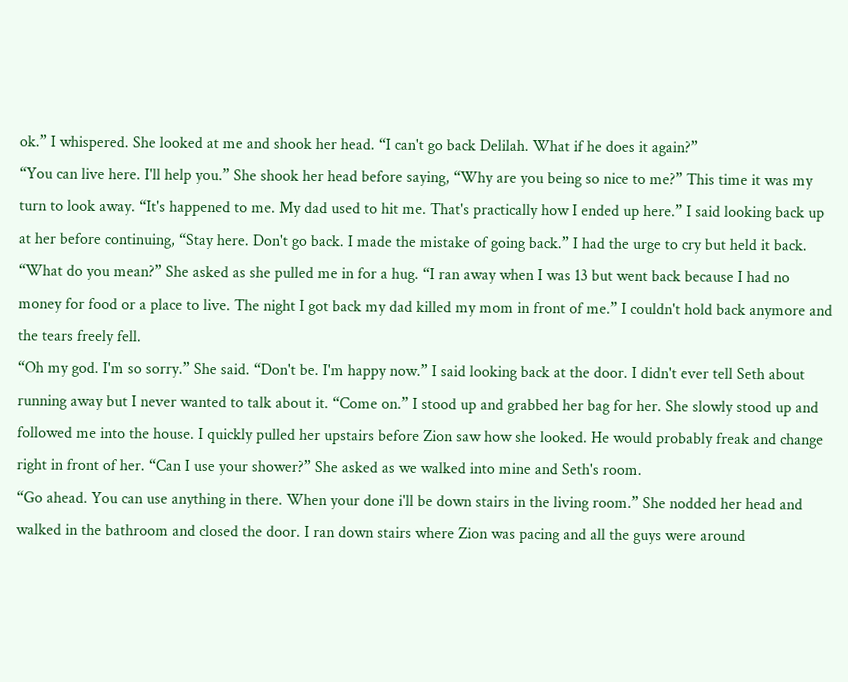ok.” I whispered. She looked at me and shook her head. “I can't go back Delilah. What if he does it again?”
“You can live here. I'll help you.” She shook her head before saying, “Why are you being so nice to me?” This time it was my turn to look away. “It's happened to me. My dad used to hit me. That's practically how I ended up here.” I said looking back up at her before continuing, “Stay here. Don't go back. I made the mistake of going back.” I had the urge to cry but held it back. “What do you mean?” She asked as she pulled me in for a hug. “I ran away when I was 13 but went back because I had no money for food or a place to live. The night I got back my dad killed my mom in front of me.” I couldn't hold back anymore and the tears freely fell.
“Oh my god. I'm so sorry.” She said. “Don't be. I'm happy now.” I said looking back at the door. I didn't ever tell Seth about running away but I never wanted to talk about it. “Come on.” I stood up and grabbed her bag for her. She slowly stood up and followed me into the house. I quickly pulled her upstairs before Zion saw how she looked. He would probably freak and change right in front of her. “Can I use your shower?” She asked as we walked into mine and Seth's room.
“Go ahead. You can use anything in there. When your done i'll be down stairs in the living room.” She nodded her head and walked in the bathroom and closed the door. I ran down stairs where Zion was pacing and all the guys were around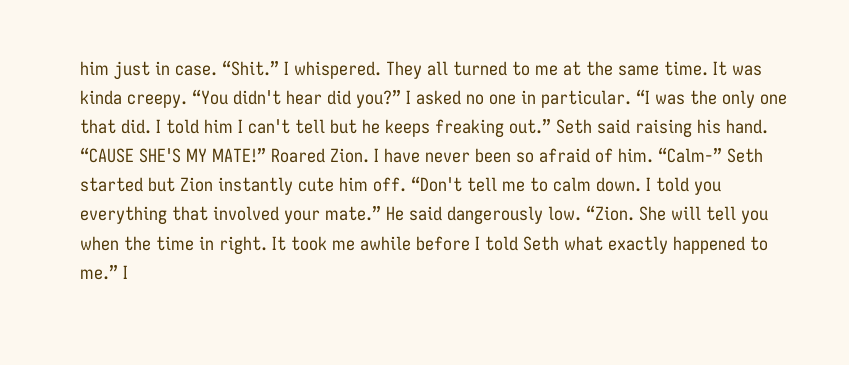him just in case. “Shit.” I whispered. They all turned to me at the same time. It was kinda creepy. “You didn't hear did you?” I asked no one in particular. “I was the only one that did. I told him I can't tell but he keeps freaking out.” Seth said raising his hand.
“CAUSE SHE'S MY MATE!” Roared Zion. I have never been so afraid of him. “Calm-” Seth started but Zion instantly cute him off. “Don't tell me to calm down. I told you everything that involved your mate.” He said dangerously low. “Zion. She will tell you when the time in right. It took me awhile before I told Seth what exactly happened to me.” I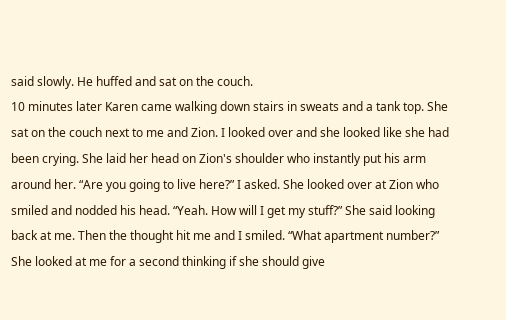said slowly. He huffed and sat on the couch.
10 minutes later Karen came walking down stairs in sweats and a tank top. She sat on the couch next to me and Zion. I looked over and she looked like she had been crying. She laid her head on Zion's shoulder who instantly put his arm around her. “Are you going to live here?” I asked. She looked over at Zion who smiled and nodded his head. “Yeah. How will I get my stuff?” She said looking back at me. Then the thought hit me and I smiled. “What apartment number?” She looked at me for a second thinking if she should give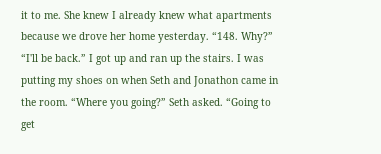it to me. She knew I already knew what apartments because we drove her home yesterday. “148. Why?”
“I'll be back.” I got up and ran up the stairs. I was putting my shoes on when Seth and Jonathon came in the room. “Where you going?” Seth asked. “Going to get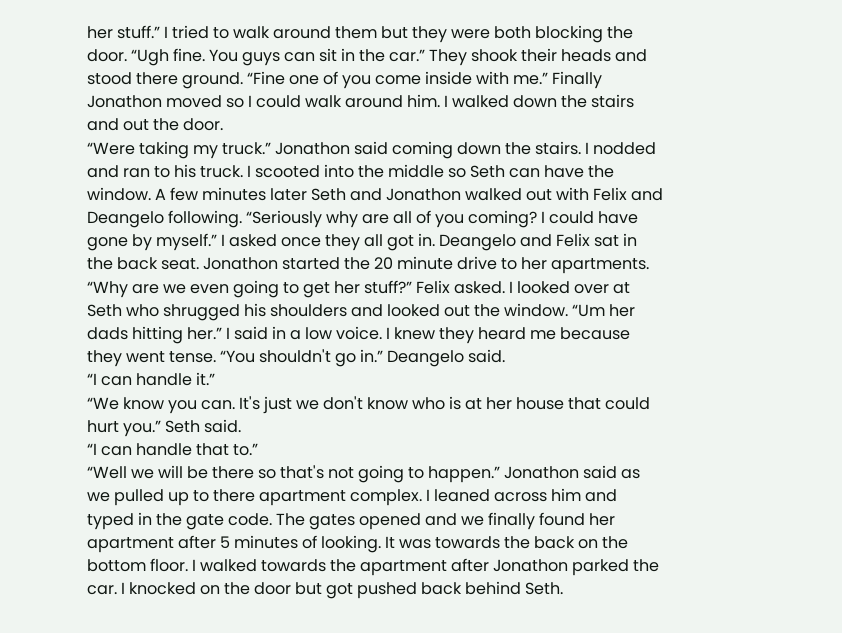her stuff.” I tried to walk around them but they were both blocking the door. “Ugh fine. You guys can sit in the car.” They shook their heads and stood there ground. “Fine one of you come inside with me.” Finally Jonathon moved so I could walk around him. I walked down the stairs and out the door.
“Were taking my truck.” Jonathon said coming down the stairs. I nodded and ran to his truck. I scooted into the middle so Seth can have the window. A few minutes later Seth and Jonathon walked out with Felix and Deangelo following. “Seriously why are all of you coming? I could have gone by myself.” I asked once they all got in. Deangelo and Felix sat in the back seat. Jonathon started the 20 minute drive to her apartments. “Why are we even going to get her stuff?” Felix asked. I looked over at Seth who shrugged his shoulders and looked out the window. “Um her dads hitting her.” I said in a low voice. I knew they heard me because they went tense. “You shouldn't go in.” Deangelo said.
“I can handle it.”
“We know you can. It's just we don't know who is at her house that could hurt you.” Seth said.
“I can handle that to.”
“Well we will be there so that's not going to happen.” Jonathon said as we pulled up to there apartment complex. I leaned across him and typed in the gate code. The gates opened and we finally found her apartment after 5 minutes of looking. It was towards the back on the bottom floor. I walked towards the apartment after Jonathon parked the car. I knocked on the door but got pushed back behind Seth.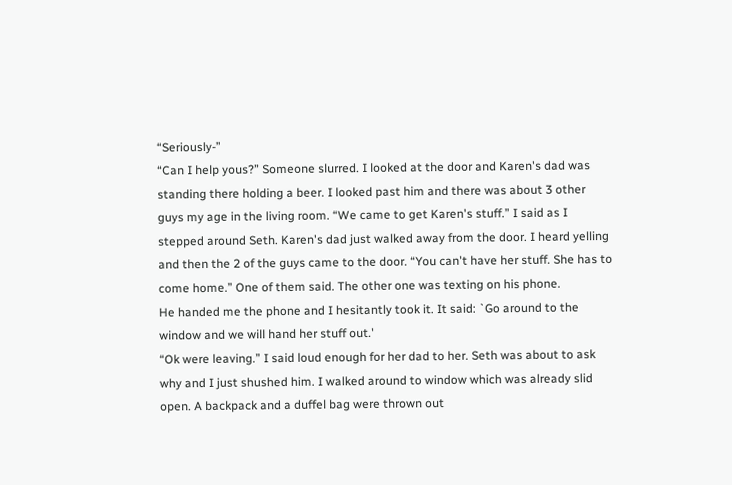“Seriously-”
“Can I help yous?” Someone slurred. I looked at the door and Karen's dad was standing there holding a beer. I looked past him and there was about 3 other guys my age in the living room. “We came to get Karen's stuff.” I said as I stepped around Seth. Karen's dad just walked away from the door. I heard yelling and then the 2 of the guys came to the door. “You can't have her stuff. She has to come home.” One of them said. The other one was texting on his phone.
He handed me the phone and I hesitantly took it. It said: `Go around to the window and we will hand her stuff out.'
“Ok were leaving.” I said loud enough for her dad to her. Seth was about to ask why and I just shushed him. I walked around to window which was already slid open. A backpack and a duffel bag were thrown out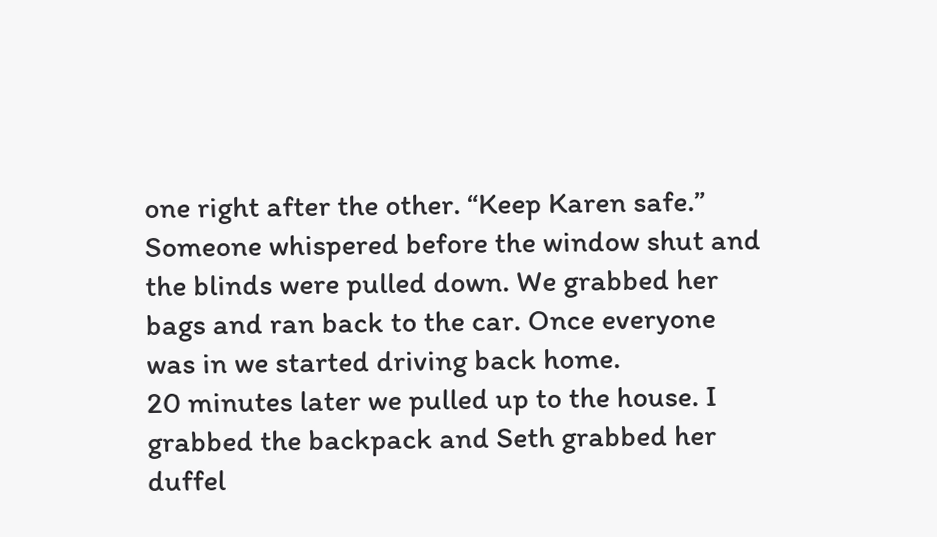one right after the other. “Keep Karen safe.” Someone whispered before the window shut and the blinds were pulled down. We grabbed her bags and ran back to the car. Once everyone was in we started driving back home.
20 minutes later we pulled up to the house. I grabbed the backpack and Seth grabbed her duffel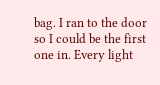bag. I ran to the door so I could be the first one in. Every light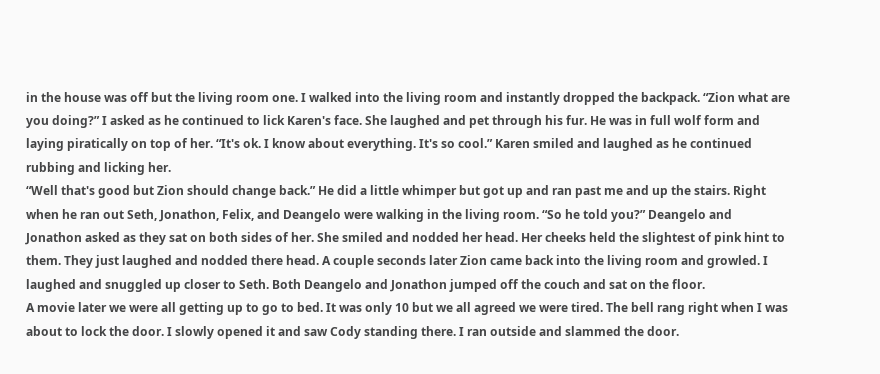in the house was off but the living room one. I walked into the living room and instantly dropped the backpack. “Zion what are you doing?” I asked as he continued to lick Karen's face. She laughed and pet through his fur. He was in full wolf form and laying piratically on top of her. “It's ok. I know about everything. It's so cool.” Karen smiled and laughed as he continued rubbing and licking her.
“Well that's good but Zion should change back.” He did a little whimper but got up and ran past me and up the stairs. Right when he ran out Seth, Jonathon, Felix, and Deangelo were walking in the living room. “So he told you?” Deangelo and Jonathon asked as they sat on both sides of her. She smiled and nodded her head. Her cheeks held the slightest of pink hint to them. They just laughed and nodded there head. A couple seconds later Zion came back into the living room and growled. I laughed and snuggled up closer to Seth. Both Deangelo and Jonathon jumped off the couch and sat on the floor.
A movie later we were all getting up to go to bed. It was only 10 but we all agreed we were tired. The bell rang right when I was about to lock the door. I slowly opened it and saw Cody standing there. I ran outside and slammed the door.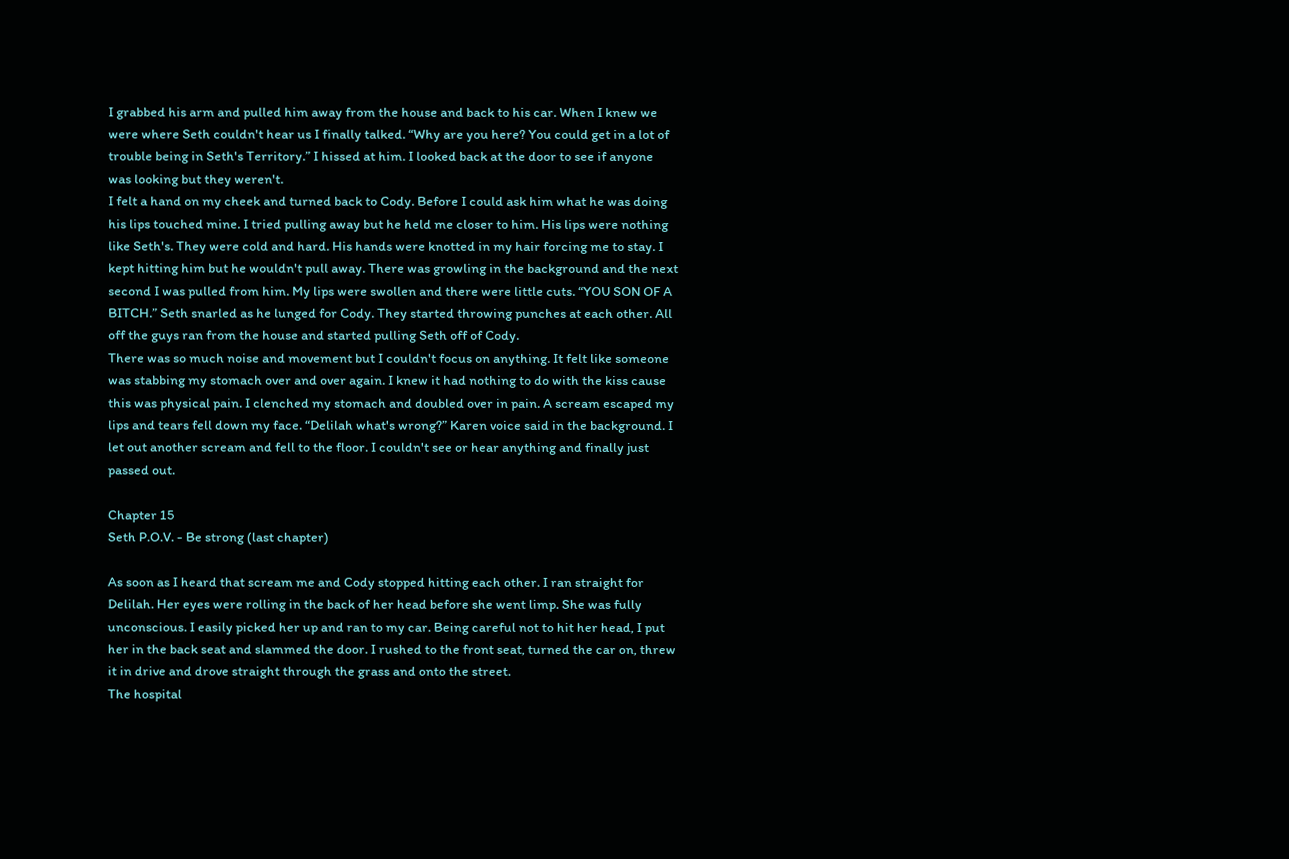I grabbed his arm and pulled him away from the house and back to his car. When I knew we were where Seth couldn't hear us I finally talked. “Why are you here? You could get in a lot of trouble being in Seth's Territory.” I hissed at him. I looked back at the door to see if anyone was looking but they weren't.
I felt a hand on my cheek and turned back to Cody. Before I could ask him what he was doing his lips touched mine. I tried pulling away but he held me closer to him. His lips were nothing like Seth's. They were cold and hard. His hands were knotted in my hair forcing me to stay. I kept hitting him but he wouldn't pull away. There was growling in the background and the next second I was pulled from him. My lips were swollen and there were little cuts. “YOU SON OF A BITCH.” Seth snarled as he lunged for Cody. They started throwing punches at each other. All off the guys ran from the house and started pulling Seth off of Cody.
There was so much noise and movement but I couldn't focus on anything. It felt like someone was stabbing my stomach over and over again. I knew it had nothing to do with the kiss cause this was physical pain. I clenched my stomach and doubled over in pain. A scream escaped my lips and tears fell down my face. “Delilah what's wrong?” Karen voice said in the background. I let out another scream and fell to the floor. I couldn't see or hear anything and finally just passed out.

Chapter 15
Seth P.O.V. - Be strong (last chapter)

As soon as I heard that scream me and Cody stopped hitting each other. I ran straight for Delilah. Her eyes were rolling in the back of her head before she went limp. She was fully unconscious. I easily picked her up and ran to my car. Being careful not to hit her head, I put her in the back seat and slammed the door. I rushed to the front seat, turned the car on, threw it in drive and drove straight through the grass and onto the street.
The hospital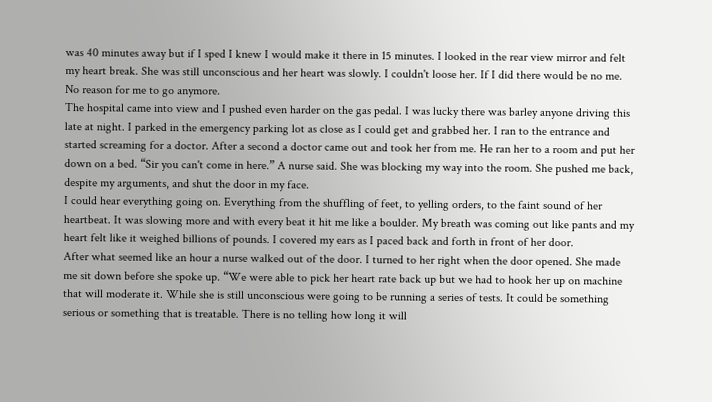was 40 minutes away but if I sped I knew I would make it there in 15 minutes. I looked in the rear view mirror and felt my heart break. She was still unconscious and her heart was slowly. I couldn't loose her. If I did there would be no me. No reason for me to go anymore.
The hospital came into view and I pushed even harder on the gas pedal. I was lucky there was barley anyone driving this late at night. I parked in the emergency parking lot as close as I could get and grabbed her. I ran to the entrance and started screaming for a doctor. After a second a doctor came out and took her from me. He ran her to a room and put her down on a bed. “Sir you can't come in here.” A nurse said. She was blocking my way into the room. She pushed me back, despite my arguments, and shut the door in my face.
I could hear everything going on. Everything from the shuffling of feet, to yelling orders, to the faint sound of her heartbeat. It was slowing more and with every beat it hit me like a boulder. My breath was coming out like pants and my heart felt like it weighed billions of pounds. I covered my ears as I paced back and forth in front of her door.
After what seemed like an hour a nurse walked out of the door. I turned to her right when the door opened. She made me sit down before she spoke up. “We were able to pick her heart rate back up but we had to hook her up on machine that will moderate it. While she is still unconscious were going to be running a series of tests. It could be something serious or something that is treatable. There is no telling how long it will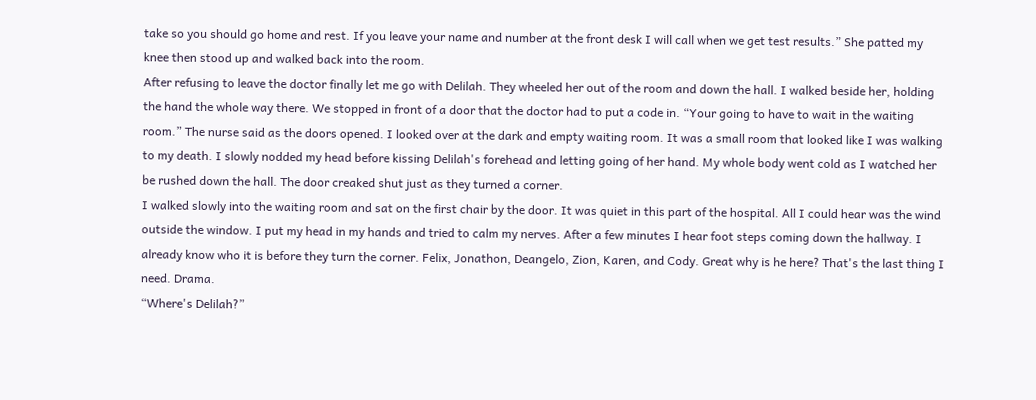take so you should go home and rest. If you leave your name and number at the front desk I will call when we get test results.” She patted my knee then stood up and walked back into the room.
After refusing to leave the doctor finally let me go with Delilah. They wheeled her out of the room and down the hall. I walked beside her, holding the hand the whole way there. We stopped in front of a door that the doctor had to put a code in. “Your going to have to wait in the waiting room.” The nurse said as the doors opened. I looked over at the dark and empty waiting room. It was a small room that looked like I was walking to my death. I slowly nodded my head before kissing Delilah's forehead and letting going of her hand. My whole body went cold as I watched her be rushed down the hall. The door creaked shut just as they turned a corner.
I walked slowly into the waiting room and sat on the first chair by the door. It was quiet in this part of the hospital. All I could hear was the wind outside the window. I put my head in my hands and tried to calm my nerves. After a few minutes I hear foot steps coming down the hallway. I already know who it is before they turn the corner. Felix, Jonathon, Deangelo, Zion, Karen, and Cody. Great why is he here? That's the last thing I need. Drama.
“Where's Delilah?”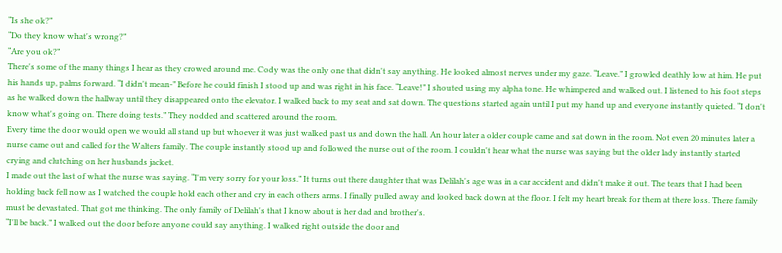“Is she ok?”
“Do they know what's wrong?”
“Are you ok?”
There's some of the many things I hear as they crowed around me. Cody was the only one that didn't say anything. He looked almost nerves under my gaze. “Leave.” I growled deathly low at him. He put his hands up, palms forward. “I didn't mean-” Before he could finish I stood up and was right in his face. “Leave!” I shouted using my alpha tone. He whimpered and walked out. I listened to his foot steps as he walked down the hallway until they disappeared onto the elevator. I walked back to my seat and sat down. The questions started again until I put my hand up and everyone instantly quieted. “I don't know what's going on. There doing tests.” They nodded and scattered around the room.
Every time the door would open we would all stand up but whoever it was just walked past us and down the hall. An hour later a older couple came and sat down in the room. Not even 20 minutes later a nurse came out and called for the Walters family. The couple instantly stood up and followed the nurse out of the room. I couldn't hear what the nurse was saying but the older lady instantly started crying and clutching on her husbands jacket.
I made out the last of what the nurse was saying. “I'm very sorry for your loss.” It turns out there daughter that was Delilah's age was in a car accident and didn't make it out. The tears that I had been holding back fell now as I watched the couple hold each other and cry in each others arms. I finally pulled away and looked back down at the floor. I felt my heart break for them at there loss. There family must be devastated. That got me thinking. The only family of Delilah's that I know about is her dad and brother's.
“I'll be back.” I walked out the door before anyone could say anything. I walked right outside the door and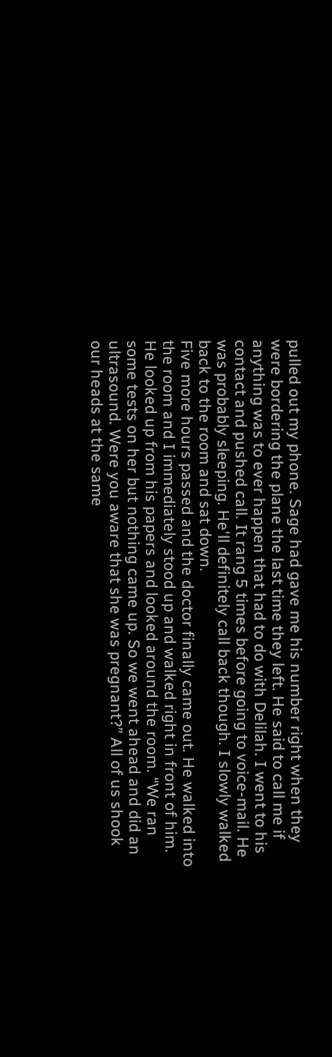pulled out my phone. Sage had gave me his number right when they were bordering the plane the last time they left. He said to call me if anything was to ever happen that had to do with Delilah. I went to his contact and pushed call. It rang 5 times before going to voice-mail. He was probably sleeping. He'll definitely call back though. I slowly walked back to the room and sat down.
Five more hours passed and the doctor finally came out. He walked into the room and I immediately stood up and walked right in front of him. He looked up from his papers and looked around the room. “We ran some tests on her but nothing came up. So we went ahead and did an ultrasound. Were you aware that she was pregnant?” All of us shook our heads at the same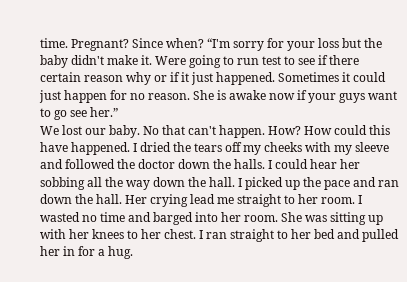time. Pregnant? Since when? “I'm sorry for your loss but the baby didn't make it. Were going to run test to see if there certain reason why or if it just happened. Sometimes it could just happen for no reason. She is awake now if your guys want to go see her.”
We lost our baby. No that can't happen. How? How could this have happened. I dried the tears off my cheeks with my sleeve and followed the doctor down the halls. I could hear her sobbing all the way down the hall. I picked up the pace and ran down the hall. Her crying lead me straight to her room. I wasted no time and barged into her room. She was sitting up with her knees to her chest. I ran straight to her bed and pulled her in for a hug.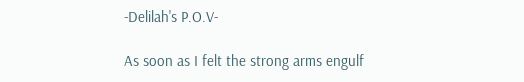-Delilah's P.O.V-

As soon as I felt the strong arms engulf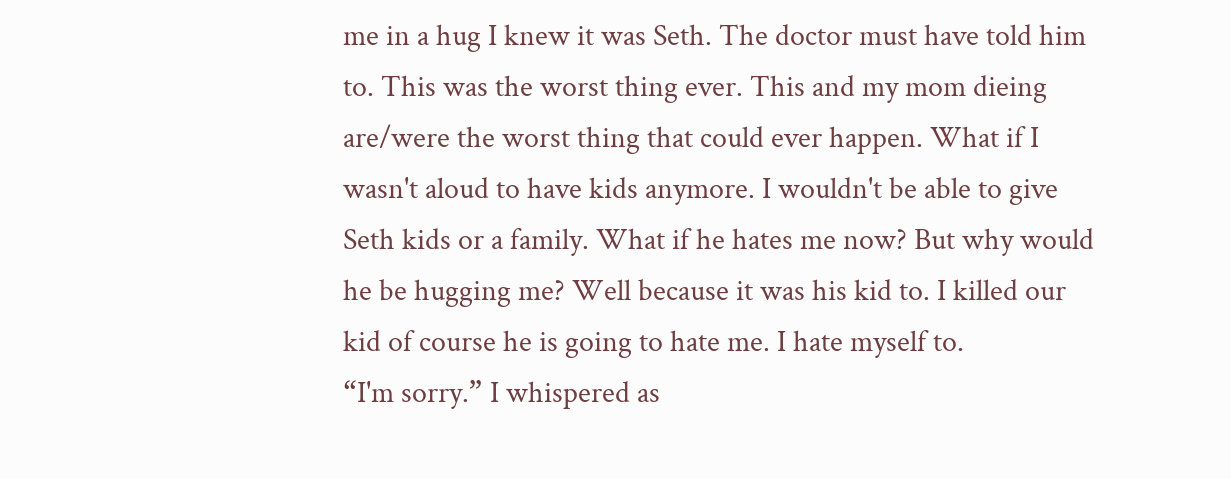me in a hug I knew it was Seth. The doctor must have told him to. This was the worst thing ever. This and my mom dieing are/were the worst thing that could ever happen. What if I wasn't aloud to have kids anymore. I wouldn't be able to give Seth kids or a family. What if he hates me now? But why would he be hugging me? Well because it was his kid to. I killed our kid of course he is going to hate me. I hate myself to.
“I'm sorry.” I whispered as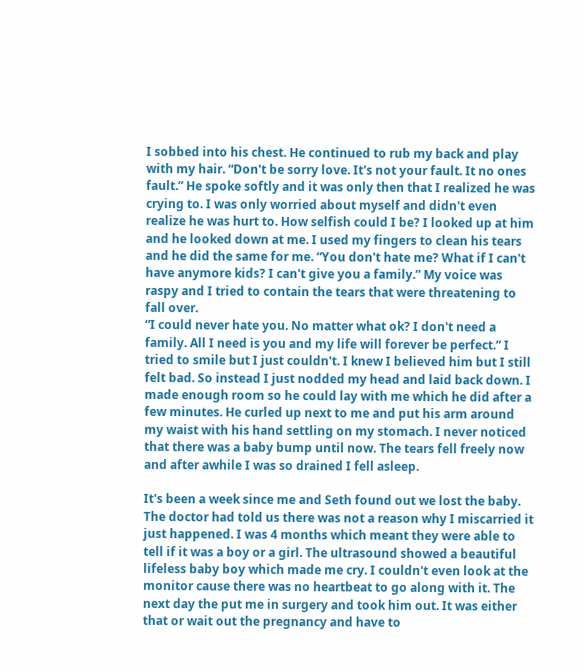I sobbed into his chest. He continued to rub my back and play with my hair. “Don't be sorry love. It's not your fault. It no ones fault.” He spoke softly and it was only then that I realized he was crying to. I was only worried about myself and didn't even realize he was hurt to. How selfish could I be? I looked up at him and he looked down at me. I used my fingers to clean his tears and he did the same for me. “You don't hate me? What if I can't have anymore kids? I can't give you a family.” My voice was raspy and I tried to contain the tears that were threatening to fall over.
“I could never hate you. No matter what ok? I don't need a family. All I need is you and my life will forever be perfect.” I tried to smile but I just couldn't. I knew I believed him but I still felt bad. So instead I just nodded my head and laid back down. I made enough room so he could lay with me which he did after a few minutes. He curled up next to me and put his arm around my waist with his hand settling on my stomach. I never noticed that there was a baby bump until now. The tears fell freely now and after awhile I was so drained I fell asleep.

It's been a week since me and Seth found out we lost the baby. The doctor had told us there was not a reason why I miscarried it just happened. I was 4 months which meant they were able to tell if it was a boy or a girl. The ultrasound showed a beautiful lifeless baby boy which made me cry. I couldn't even look at the monitor cause there was no heartbeat to go along with it. The next day the put me in surgery and took him out. It was either that or wait out the pregnancy and have to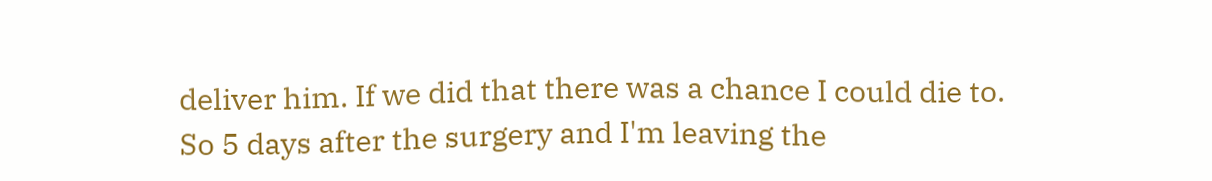deliver him. If we did that there was a chance I could die to.
So 5 days after the surgery and I'm leaving the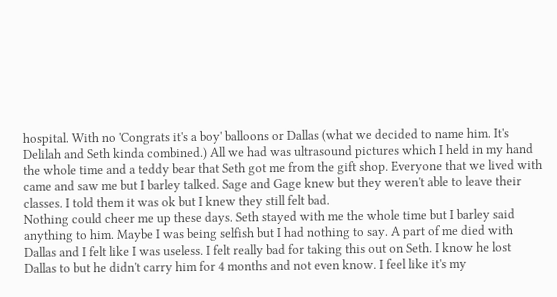hospital. With no 'Congrats it's a boy' balloons or Dallas (what we decided to name him. It's Delilah and Seth kinda combined.) All we had was ultrasound pictures which I held in my hand the whole time and a teddy bear that Seth got me from the gift shop. Everyone that we lived with came and saw me but I barley talked. Sage and Gage knew but they weren't able to leave their classes. I told them it was ok but I knew they still felt bad.
Nothing could cheer me up these days. Seth stayed with me the whole time but I barley said anything to him. Maybe I was being selfish but I had nothing to say. A part of me died with Dallas and I felt like I was useless. I felt really bad for taking this out on Seth. I know he lost Dallas to but he didn't carry him for 4 months and not even know. I feel like it's my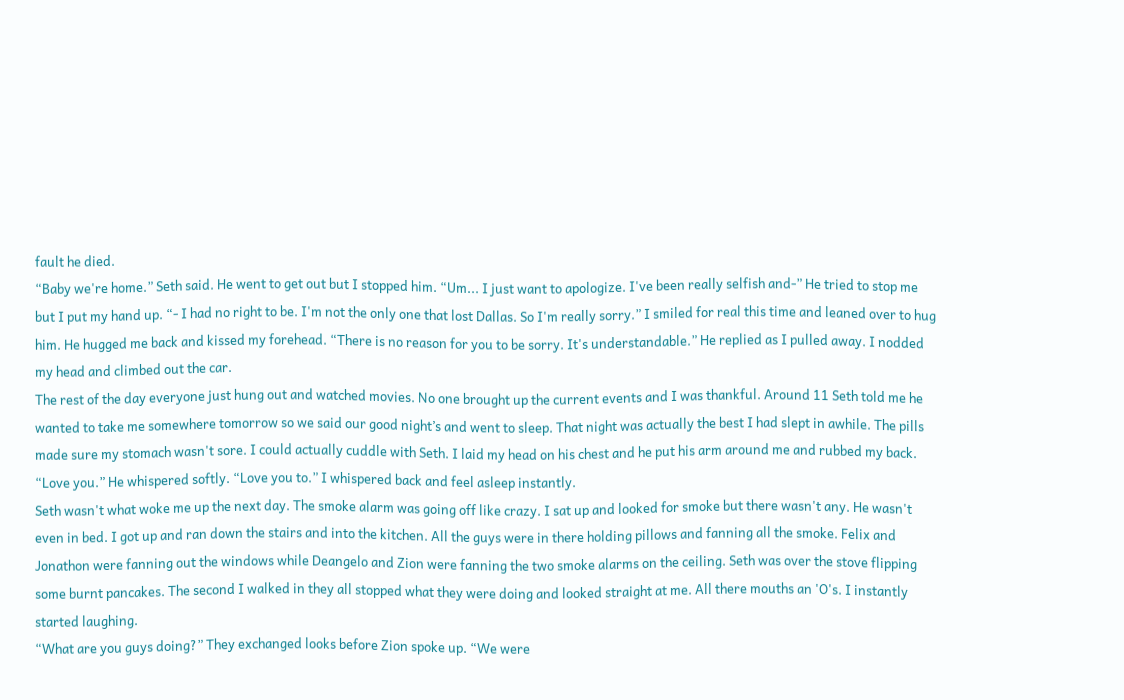fault he died.
“Baby we're home.” Seth said. He went to get out but I stopped him. “Um... I just want to apologize. I've been really selfish and-” He tried to stop me but I put my hand up. “- I had no right to be. I'm not the only one that lost Dallas. So I'm really sorry.” I smiled for real this time and leaned over to hug him. He hugged me back and kissed my forehead. “There is no reason for you to be sorry. It's understandable.” He replied as I pulled away. I nodded my head and climbed out the car.
The rest of the day everyone just hung out and watched movies. No one brought up the current events and I was thankful. Around 11 Seth told me he wanted to take me somewhere tomorrow so we said our good night’s and went to sleep. That night was actually the best I had slept in awhile. The pills made sure my stomach wasn't sore. I could actually cuddle with Seth. I laid my head on his chest and he put his arm around me and rubbed my back. “Love you.” He whispered softly. “Love you to.” I whispered back and feel asleep instantly.
Seth wasn't what woke me up the next day. The smoke alarm was going off like crazy. I sat up and looked for smoke but there wasn't any. He wasn't even in bed. I got up and ran down the stairs and into the kitchen. All the guys were in there holding pillows and fanning all the smoke. Felix and Jonathon were fanning out the windows while Deangelo and Zion were fanning the two smoke alarms on the ceiling. Seth was over the stove flipping some burnt pancakes. The second I walked in they all stopped what they were doing and looked straight at me. All there mouths an 'O's. I instantly started laughing.
“What are you guys doing?” They exchanged looks before Zion spoke up. “We were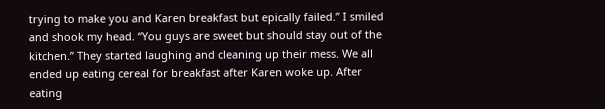trying to make you and Karen breakfast but epically failed.” I smiled and shook my head. “You guys are sweet but should stay out of the kitchen.” They started laughing and cleaning up their mess. We all ended up eating cereal for breakfast after Karen woke up. After eating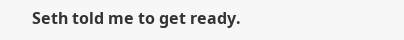Seth told me to get ready.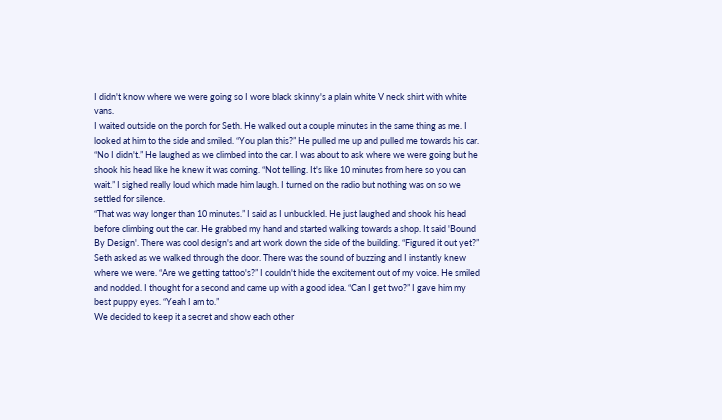I didn't know where we were going so I wore black skinny's a plain white V neck shirt with white vans.
I waited outside on the porch for Seth. He walked out a couple minutes in the same thing as me. I looked at him to the side and smiled. “You plan this?” He pulled me up and pulled me towards his car. “No I didn't.” He laughed as we climbed into the car. I was about to ask where we were going but he shook his head like he knew it was coming. “Not telling. It's like 10 minutes from here so you can wait.” I sighed really loud which made him laugh. I turned on the radio but nothing was on so we settled for silence.
“That was way longer than 10 minutes.” I said as I unbuckled. He just laughed and shook his head before climbing out the car. He grabbed my hand and started walking towards a shop. It said 'Bound By Design'. There was cool design's and art work down the side of the building. “Figured it out yet?” Seth asked as we walked through the door. There was the sound of buzzing and I instantly knew where we were. “Are we getting tattoo's?” I couldn't hide the excitement out of my voice. He smiled and nodded. I thought for a second and came up with a good idea. “Can I get two?” I gave him my best puppy eyes. “Yeah I am to.”
We decided to keep it a secret and show each other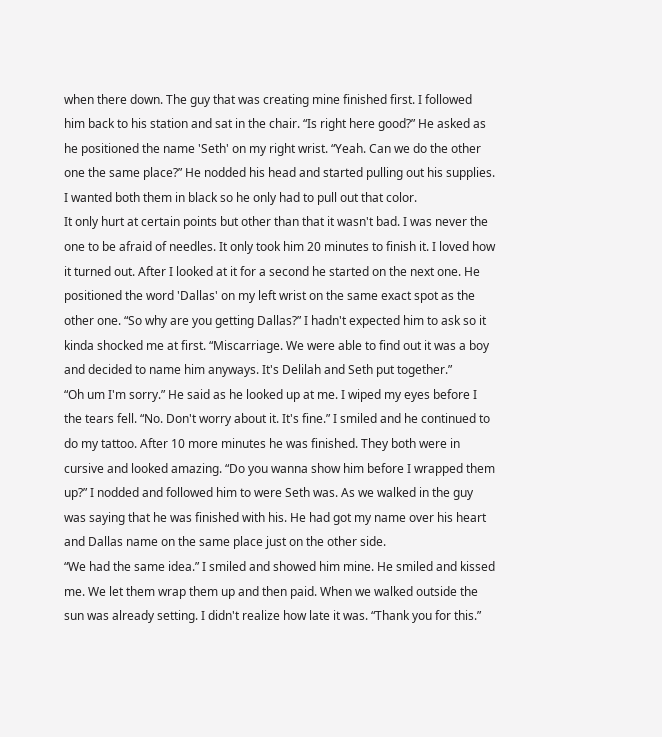when there down. The guy that was creating mine finished first. I followed him back to his station and sat in the chair. “Is right here good?” He asked as he positioned the name 'Seth' on my right wrist. “Yeah. Can we do the other one the same place?” He nodded his head and started pulling out his supplies. I wanted both them in black so he only had to pull out that color.
It only hurt at certain points but other than that it wasn't bad. I was never the one to be afraid of needles. It only took him 20 minutes to finish it. I loved how it turned out. After I looked at it for a second he started on the next one. He positioned the word 'Dallas' on my left wrist on the same exact spot as the other one. “So why are you getting Dallas?” I hadn't expected him to ask so it kinda shocked me at first. “Miscarriage. We were able to find out it was a boy and decided to name him anyways. It's Delilah and Seth put together.”
“Oh um I'm sorry.” He said as he looked up at me. I wiped my eyes before I the tears fell. “No. Don't worry about it. It's fine.” I smiled and he continued to do my tattoo. After 10 more minutes he was finished. They both were in cursive and looked amazing. “Do you wanna show him before I wrapped them up?” I nodded and followed him to were Seth was. As we walked in the guy was saying that he was finished with his. He had got my name over his heart and Dallas name on the same place just on the other side.
“We had the same idea.” I smiled and showed him mine. He smiled and kissed me. We let them wrap them up and then paid. When we walked outside the sun was already setting. I didn't realize how late it was. “Thank you for this.”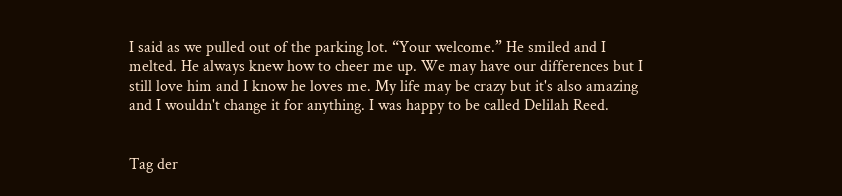I said as we pulled out of the parking lot. “Your welcome.” He smiled and I melted. He always knew how to cheer me up. We may have our differences but I still love him and I know he loves me. My life may be crazy but it's also amazing and I wouldn't change it for anything. I was happy to be called Delilah Reed.


Tag der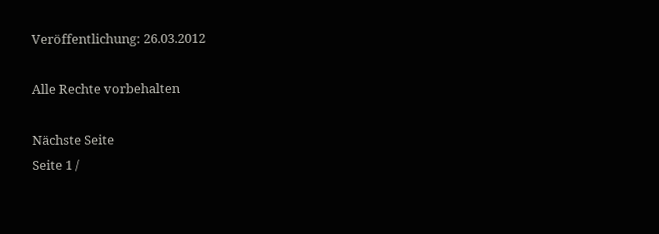Veröffentlichung: 26.03.2012

Alle Rechte vorbehalten

Nächste Seite
Seite 1 /